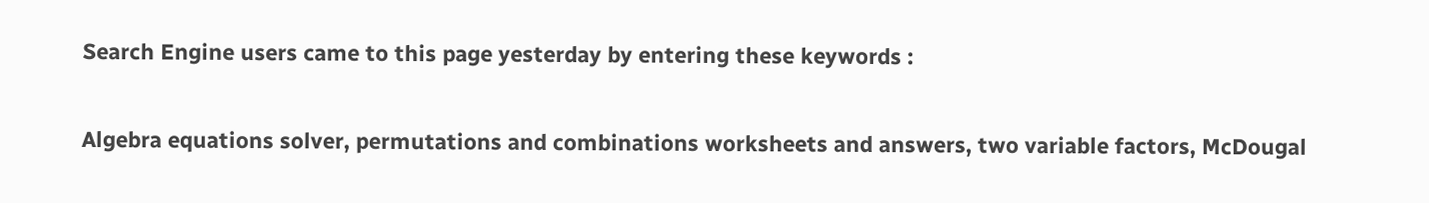Search Engine users came to this page yesterday by entering these keywords :

Algebra equations solver, permutations and combinations worksheets and answers, two variable factors, McDougal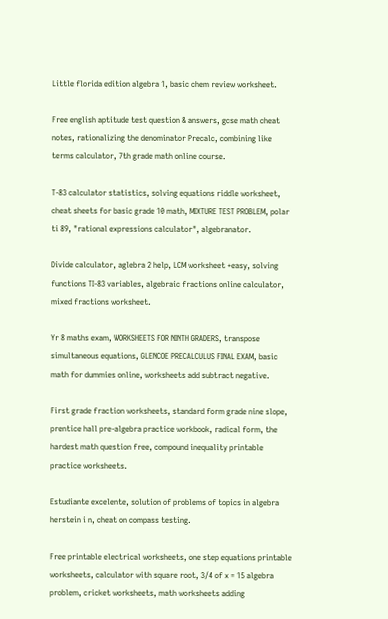Little florida edition algebra 1, basic chem review worksheet.

Free english aptitude test question & answers, gcse math cheat notes, rationalizing the denominator Precalc, combining like terms calculator, 7th grade math online course.

T-83 calculator statistics, solving equations riddle worksheet, cheat sheets for basic grade 10 math, MIXTURE TEST PROBLEM, polar ti 89, "rational expressions calculator", algebranator.

Divide calculator, aglebra 2 help, LCM worksheet +easy, solving functions TI-83 variables, algebraic fractions online calculator, mixed fractions worksheet.

Yr 8 maths exam, WORKSHEETS FOR NINTH GRADERS, transpose simultaneous equations, GLENCOE PRECALCULUS FINAL EXAM, basic math for dummies online, worksheets add subtract negative.

First grade fraction worksheets, standard form grade nine slope, prentice hall pre-algebra practice workbook, radical form, the hardest math question free, compound inequality printable practice worksheets.

Estudiante excelente, solution of problems of topics in algebra herstein i n, cheat on compass testing.

Free printable electrical worksheets, one step equations printable worksheets, calculator with square root, 3/4 of x = 15 algebra problem, cricket worksheets, math worksheets adding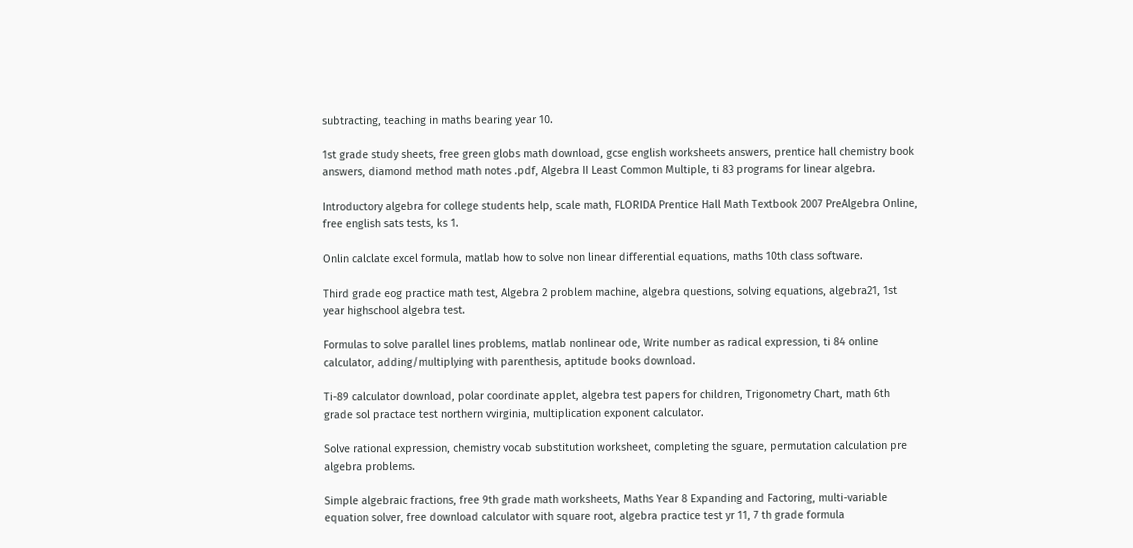subtracting, teaching in maths bearing year 10.

1st grade study sheets, free green globs math download, gcse english worksheets answers, prentice hall chemistry book answers, diamond method math notes .pdf, Algebra II Least Common Multiple, ti 83 programs for linear algebra.

Introductory algebra for college students help, scale math, FLORIDA Prentice Hall Math Textbook 2007 PreAlgebra Online, free english sats tests, ks 1.

Onlin calclate excel formula, matlab how to solve non linear differential equations, maths 10th class software.

Third grade eog practice math test, Algebra 2 problem machine, algebra questions, solving equations, algebra21, 1st year highschool algebra test.

Formulas to solve parallel lines problems, matlab nonlinear ode, Write number as radical expression, ti 84 online calculator, adding/multiplying with parenthesis, aptitude books download.

Ti-89 calculator download, polar coordinate applet, algebra test papers for children, Trigonometry Chart, math 6th grade sol practace test northern vvirginia, multiplication exponent calculator.

Solve rational expression, chemistry vocab substitution worksheet, completing the sguare, permutation calculation pre algebra problems.

Simple algebraic fractions, free 9th grade math worksheets, Maths Year 8 Expanding and Factoring, multi-variable equation solver, free download calculator with square root, algebra practice test yr 11, 7 th grade formula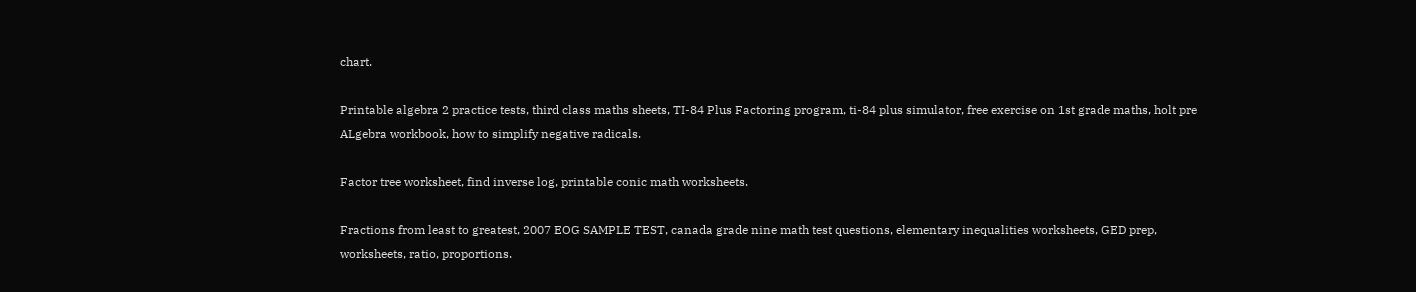chart.

Printable algebra 2 practice tests, third class maths sheets, TI-84 Plus Factoring program, ti-84 plus simulator, free exercise on 1st grade maths, holt pre ALgebra workbook, how to simplify negative radicals.

Factor tree worksheet, find inverse log, printable conic math worksheets.

Fractions from least to greatest, 2007 EOG SAMPLE TEST, canada grade nine math test questions, elementary inequalities worksheets, GED prep, worksheets, ratio, proportions.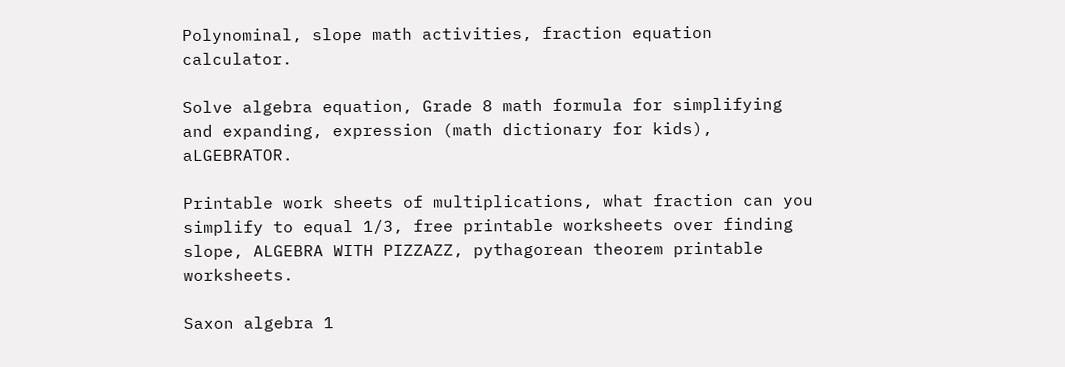Polynominal, slope math activities, fraction equation calculator.

Solve algebra equation, Grade 8 math formula for simplifying and expanding, expression (math dictionary for kids), aLGEBRATOR.

Printable work sheets of multiplications, what fraction can you simplify to equal 1/3, free printable worksheets over finding slope, ALGEBRA WITH PIZZAZZ, pythagorean theorem printable worksheets.

Saxon algebra 1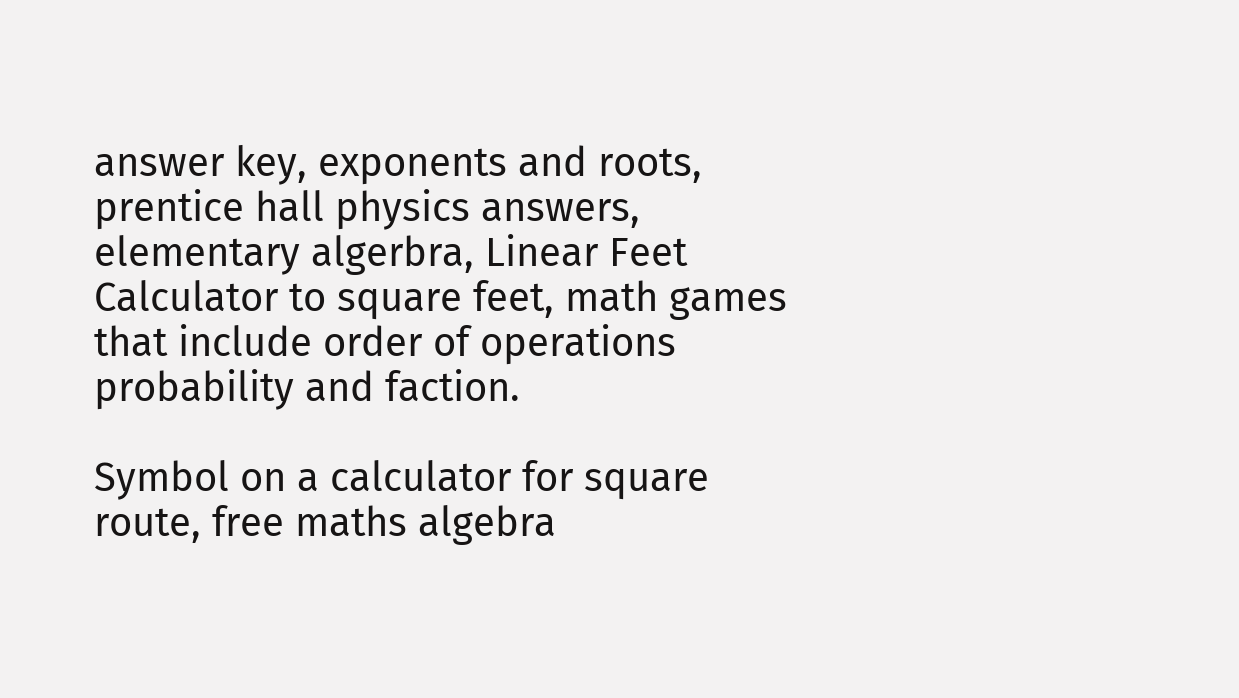answer key, exponents and roots, prentice hall physics answers, elementary algerbra, Linear Feet Calculator to square feet, math games that include order of operations probability and faction.

Symbol on a calculator for square route, free maths algebra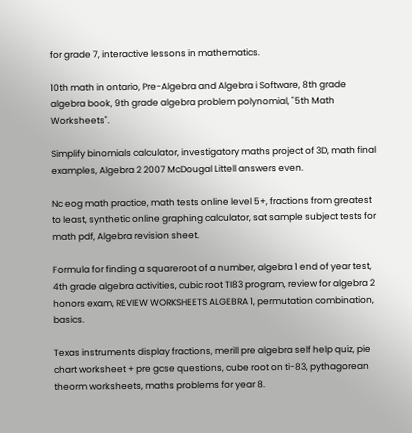for grade 7, interactive lessons in mathematics.

10th math in ontario, Pre-Algebra and Algebra i Software, 8th grade algebra book, 9th grade algebra problem polynomial, "5th Math Worksheets".

Simplify binomials calculator, investigatory maths project of 3D, math final examples, Algebra 2 2007 McDougal Littell answers even.

Nc eog math practice, math tests online level 5+, fractions from greatest to least, synthetic online graphing calculator, sat sample subject tests for math pdf, Algebra revision sheet.

Formula for finding a squareroot of a number, algebra 1 end of year test, 4th grade algebra activities, cubic root TI83 program, review for algebra 2 honors exam, REVIEW WORKSHEETS ALGEBRA 1, permutation combination, basics.

Texas instruments display fractions, merill pre algebra self help quiz, pie chart worksheet + pre gcse questions, cube root on ti-83, pythagorean theorm worksheets, maths problems for year 8.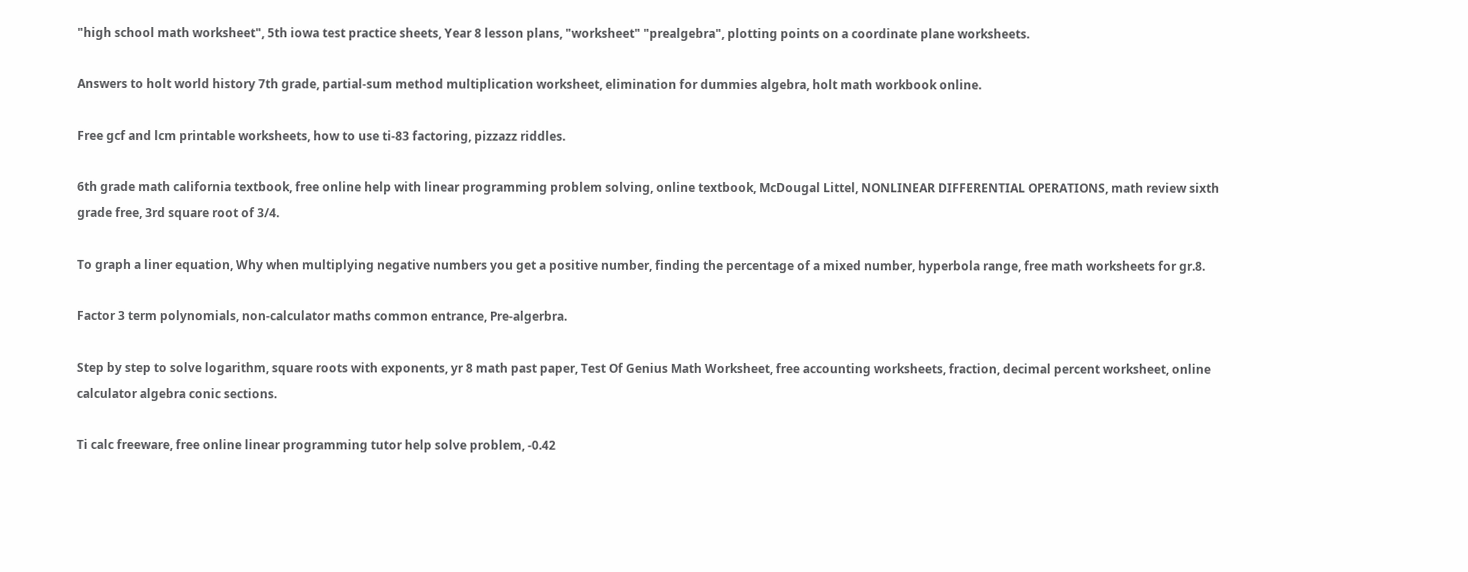"high school math worksheet", 5th iowa test practice sheets, Year 8 lesson plans, "worksheet" "prealgebra", plotting points on a coordinate plane worksheets.

Answers to holt world history 7th grade, partial-sum method multiplication worksheet, elimination for dummies algebra, holt math workbook online.

Free gcf and lcm printable worksheets, how to use ti-83 factoring, pizzazz riddles.

6th grade math california textbook, free online help with linear programming problem solving, online textbook, McDougal Littel, NONLINEAR DIFFERENTIAL OPERATIONS, math review sixth grade free, 3rd square root of 3/4.

To graph a liner equation, Why when multiplying negative numbers you get a positive number, finding the percentage of a mixed number, hyperbola range, free math worksheets for gr.8.

Factor 3 term polynomials, non-calculator maths common entrance, Pre-algerbra.

Step by step to solve logarithm, square roots with exponents, yr 8 math past paper, Test Of Genius Math Worksheet, free accounting worksheets, fraction, decimal percent worksheet, online calculator algebra conic sections.

Ti calc freeware, free online linear programming tutor help solve problem, -0.42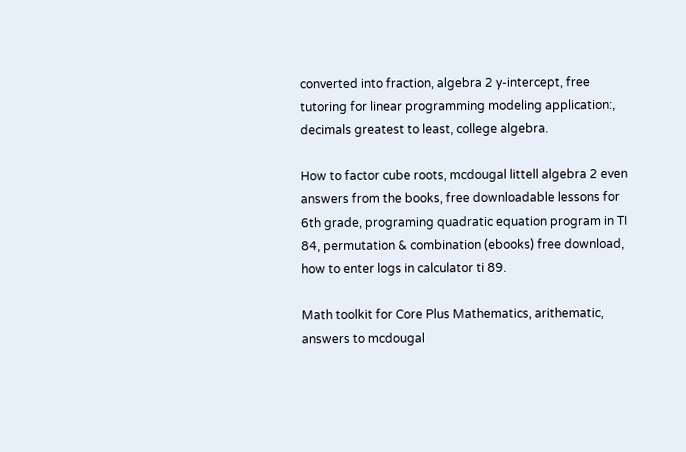converted into fraction, algebra 2 y-intercept, free tutoring for linear programming modeling application:, decimals greatest to least, college algebra.

How to factor cube roots, mcdougal littell algebra 2 even answers from the books, free downloadable lessons for 6th grade, programing quadratic equation program in TI 84, permutation & combination (ebooks) free download, how to enter logs in calculator ti 89.

Math toolkit for Core Plus Mathematics, arithematic, answers to mcdougal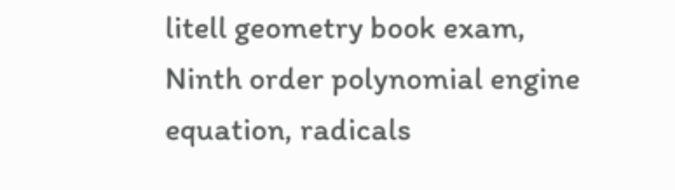litell geometry book exam, Ninth order polynomial engine equation, radicals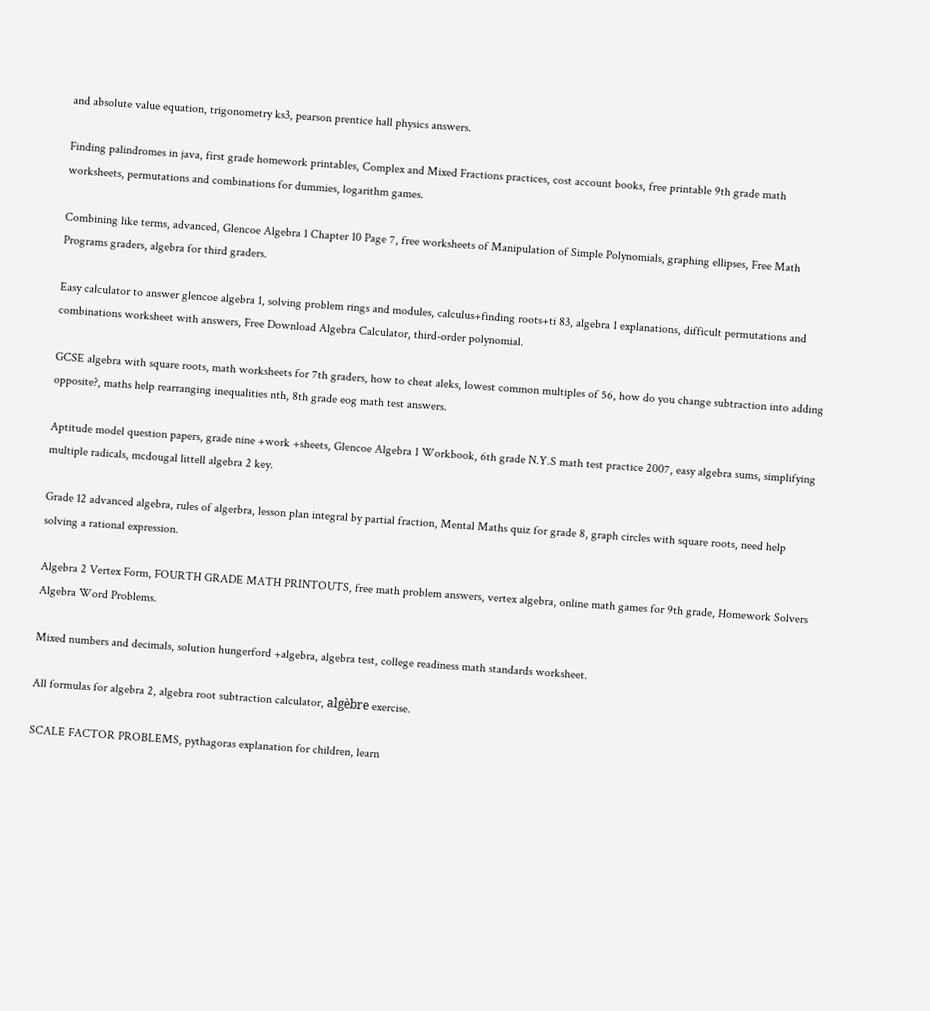and absolute value equation, trigonometry ks3, pearson prentice hall physics answers.

Finding palindromes in java, first grade homework printables, Complex and Mixed Fractions practices, cost account books, free printable 9th grade math worksheets, permutations and combinations for dummies, logarithm games.

Combining like terms, advanced, Glencoe Algebra 1 Chapter 10 Page 7, free worksheets of Manipulation of Simple Polynomials, graphing ellipses, Free Math Programs graders, algebra for third graders.

Easy calculator to answer glencoe algebra 1, solving problem rings and modules, calculus+finding roots+ti 83, algebra 1 explanations, difficult permutations and combinations worksheet with answers, Free Download Algebra Calculator, third-order polynomial.

GCSE algebra with square roots, math worksheets for 7th graders, how to cheat aleks, lowest common multiples of 56, how do you change subtraction into adding opposite?, maths help rearranging inequalities nth, 8th grade eog math test answers.

Aptitude model question papers, grade nine +work +sheets, Glencoe Algebra 1 Workbook, 6th grade N.Y.S math test practice 2007, easy algebra sums, simplifying multiple radicals, mcdougal littell algebra 2 key.

Grade 12 advanced algebra, rules of algerbra, lesson plan integral by partial fraction, Mental Maths quiz for grade 8, graph circles with square roots, need help solving a rational expression.

Algebra 2 Vertex Form, FOURTH GRADE MATH PRINTOUTS, free math problem answers, vertex algebra, online math games for 9th grade, Homework Solvers Algebra Word Problems.

Mixed numbers and decimals, solution hungerford +algebra, algebra test, college readiness math standards worksheet.

All formulas for algebra 2, algebra root subtraction calculator, algèbre exercise.

SCALE FACTOR PROBLEMS, pythagoras explanation for children, learn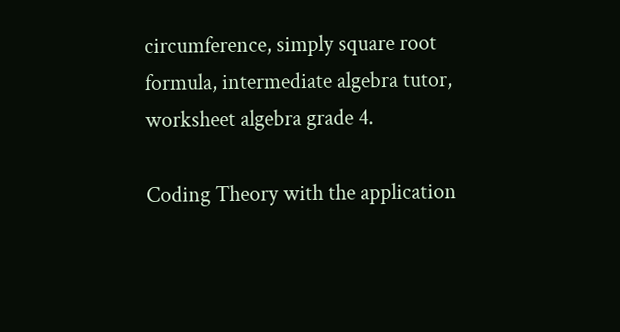circumference, simply square root formula, intermediate algebra tutor, worksheet algebra grade 4.

Coding Theory with the application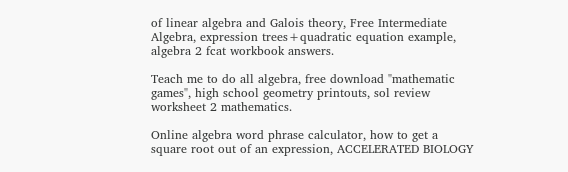of linear algebra and Galois theory, Free Intermediate Algebra, expression trees+quadratic equation example, algebra 2 fcat workbook answers.

Teach me to do all algebra, free download "mathematic games", high school geometry printouts, sol review worksheet 2 mathematics.

Online algebra word phrase calculator, how to get a square root out of an expression, ACCELERATED BIOLOGY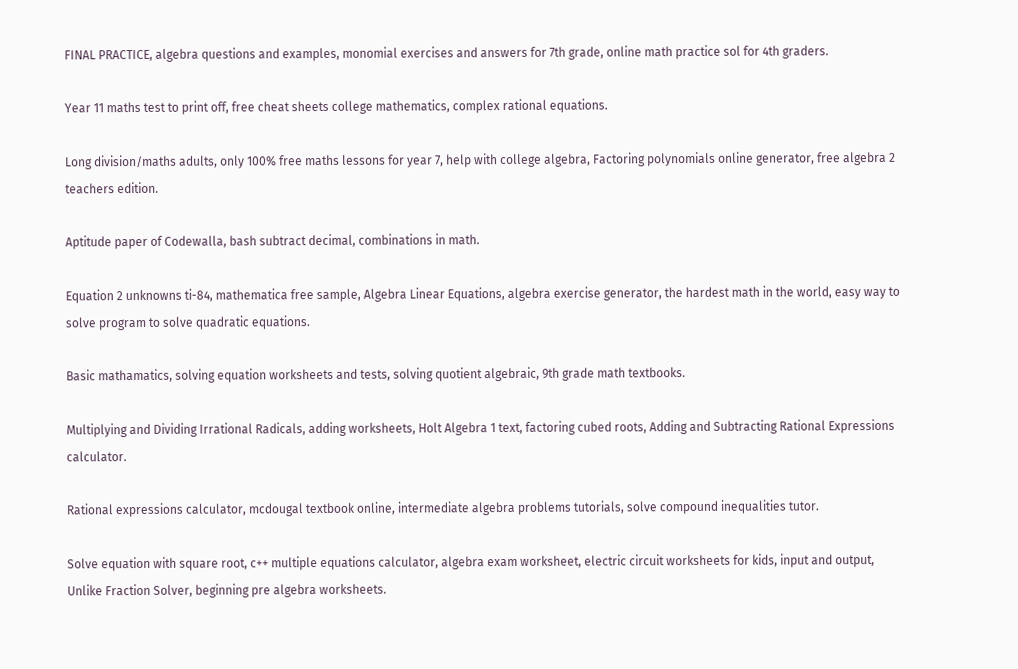FINAL PRACTICE, algebra questions and examples, monomial exercises and answers for 7th grade, online math practice sol for 4th graders.

Year 11 maths test to print off, free cheat sheets college mathematics, complex rational equations.

Long division/maths adults, only 100% free maths lessons for year 7, help with college algebra, Factoring polynomials online generator, free algebra 2 teachers edition.

Aptitude paper of Codewalla, bash subtract decimal, combinations in math.

Equation 2 unknowns ti-84, mathematica free sample, Algebra Linear Equations, algebra exercise generator, the hardest math in the world, easy way to solve program to solve quadratic equations.

Basic mathamatics, solving equation worksheets and tests, solving quotient algebraic, 9th grade math textbooks.

Multiplying and Dividing Irrational Radicals, adding worksheets, Holt Algebra 1 text, factoring cubed roots, Adding and Subtracting Rational Expressions calculator.

Rational expressions calculator, mcdougal textbook online, intermediate algebra problems tutorials, solve compound inequalities tutor.

Solve equation with square root, c++ multiple equations calculator, algebra exam worksheet, electric circuit worksheets for kids, input and output, Unlike Fraction Solver, beginning pre algebra worksheets.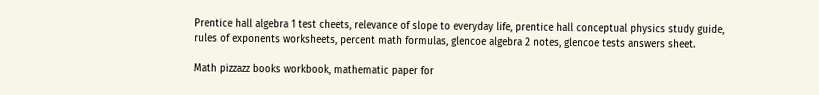Prentice hall algebra 1 test cheets, relevance of slope to everyday life, prentice hall conceptual physics study guide, rules of exponents worksheets, percent math formulas, glencoe algebra 2 notes, glencoe tests answers sheet.

Math pizzazz books workbook, mathematic paper for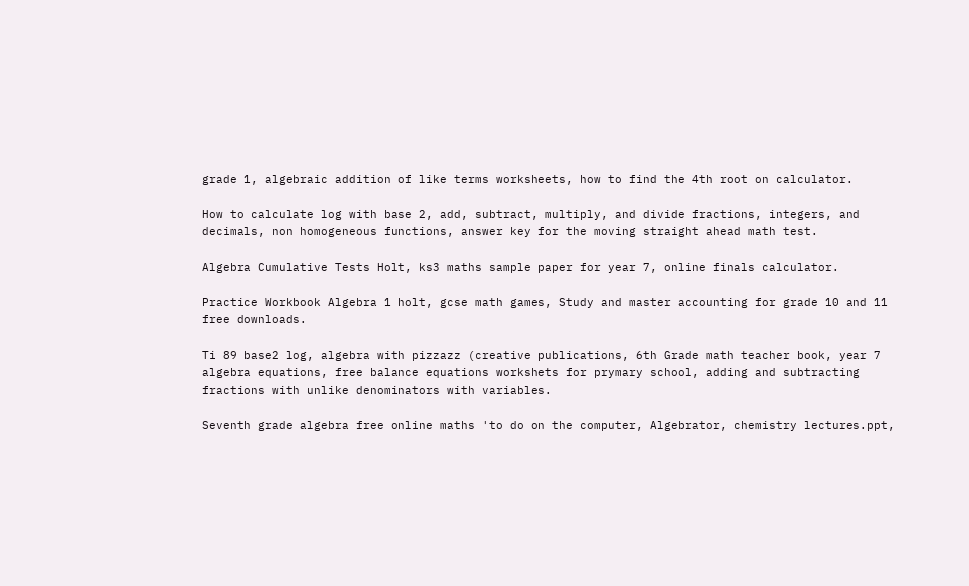grade 1, algebraic addition of like terms worksheets, how to find the 4th root on calculator.

How to calculate log with base 2, add, subtract, multiply, and divide fractions, integers, and decimals, non homogeneous functions, answer key for the moving straight ahead math test.

Algebra Cumulative Tests Holt, ks3 maths sample paper for year 7, online finals calculator.

Practice Workbook Algebra 1 holt, gcse math games, Study and master accounting for grade 10 and 11 free downloads.

Ti 89 base2 log, algebra with pizzazz (creative publications, 6th Grade math teacher book, year 7 algebra equations, free balance equations workshets for prymary school, adding and subtracting fractions with unlike denominators with variables.

Seventh grade algebra free online maths 'to do on the computer, Algebrator, chemistry lectures.ppt,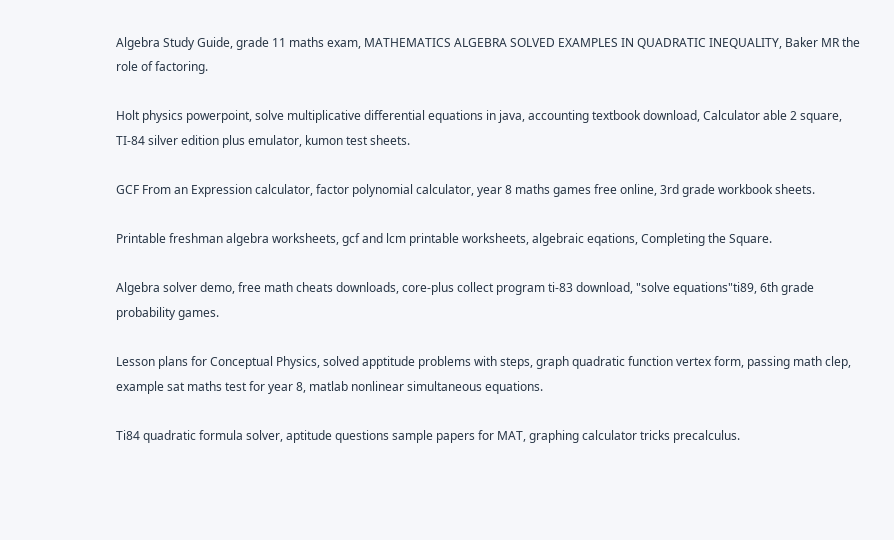Algebra Study Guide, grade 11 maths exam, MATHEMATICS ALGEBRA SOLVED EXAMPLES IN QUADRATIC INEQUALITY, Baker MR the role of factoring.

Holt physics powerpoint, solve multiplicative differential equations in java, accounting textbook download, Calculator able 2 square, TI-84 silver edition plus emulator, kumon test sheets.

GCF From an Expression calculator, factor polynomial calculator, year 8 maths games free online, 3rd grade workbook sheets.

Printable freshman algebra worksheets, gcf and lcm printable worksheets, algebraic eqations, Completing the Square.

Algebra solver demo, free math cheats downloads, core-plus collect program ti-83 download, "solve equations"ti89, 6th grade probability games.

Lesson plans for Conceptual Physics, solved apptitude problems with steps, graph quadratic function vertex form, passing math clep, example sat maths test for year 8, matlab nonlinear simultaneous equations.

Ti84 quadratic formula solver, aptitude questions sample papers for MAT, graphing calculator tricks precalculus.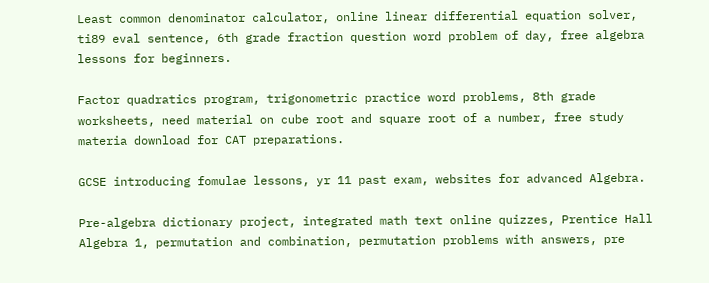Least common denominator calculator, online linear differential equation solver, ti89 eval sentence, 6th grade fraction question word problem of day, free algebra lessons for beginners.

Factor quadratics program, trigonometric practice word problems, 8th grade worksheets, need material on cube root and square root of a number, free study materia download for CAT preparations.

GCSE introducing fomulae lessons, yr 11 past exam, websites for advanced Algebra.

Pre-algebra dictionary project, integrated math text online quizzes, Prentice Hall Algebra 1, permutation and combination, permutation problems with answers, pre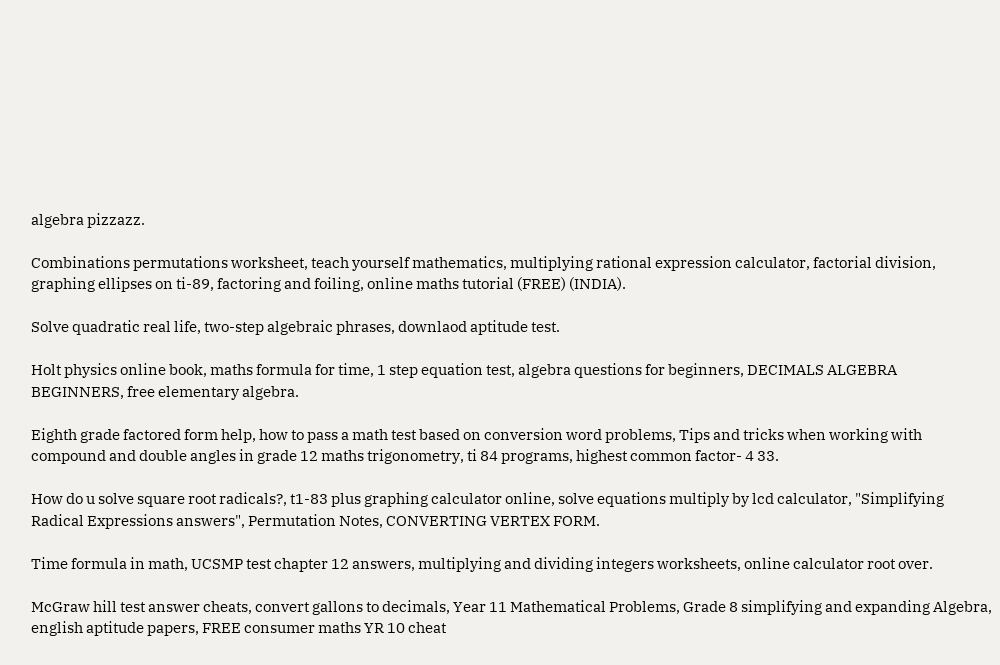algebra pizzazz.

Combinations permutations worksheet, teach yourself mathematics, multiplying rational expression calculator, factorial division, graphing ellipses on ti-89, factoring and foiling, online maths tutorial (FREE) (INDIA).

Solve quadratic real life, two-step algebraic phrases, downlaod aptitude test.

Holt physics online book, maths formula for time, 1 step equation test, algebra questions for beginners, DECIMALS ALGEBRA BEGINNERS, free elementary algebra.

Eighth grade factored form help, how to pass a math test based on conversion word problems, Tips and tricks when working with compound and double angles in grade 12 maths trigonometry, ti 84 programs, highest common factor- 4 33.

How do u solve square root radicals?, t1-83 plus graphing calculator online, solve equations multiply by lcd calculator, "Simplifying Radical Expressions answers", Permutation Notes, CONVERTING VERTEX FORM.

Time formula in math, UCSMP test chapter 12 answers, multiplying and dividing integers worksheets, online calculator root over.

McGraw hill test answer cheats, convert gallons to decimals, Year 11 Mathematical Problems, Grade 8 simplifying and expanding Algebra, english aptitude papers, FREE consumer maths YR 10 cheat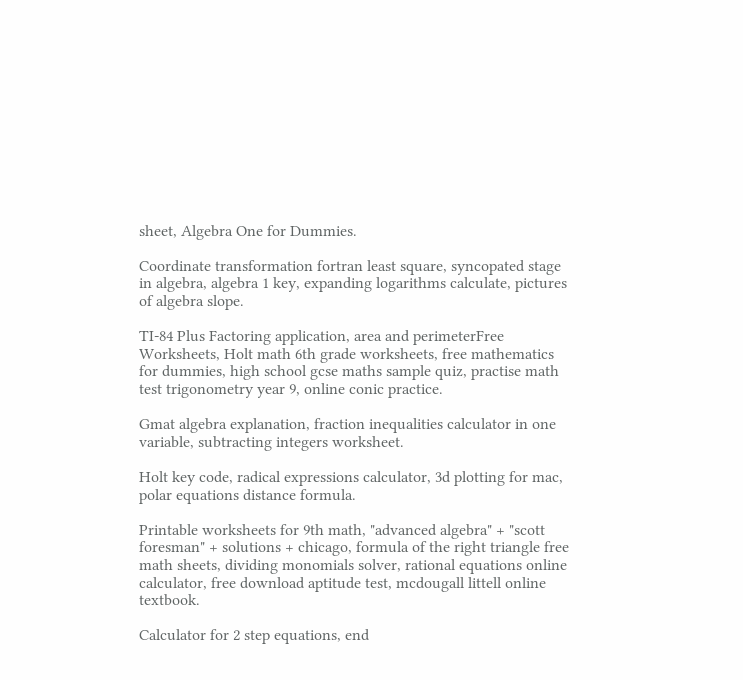sheet, Algebra One for Dummies.

Coordinate transformation fortran least square, syncopated stage in algebra, algebra 1 key, expanding logarithms calculate, pictures of algebra slope.

TI-84 Plus Factoring application, area and perimeterFree Worksheets, Holt math 6th grade worksheets, free mathematics for dummies, high school gcse maths sample quiz, practise math test trigonometry year 9, online conic practice.

Gmat algebra explanation, fraction inequalities calculator in one variable, subtracting integers worksheet.

Holt key code, radical expressions calculator, 3d plotting for mac, polar equations distance formula.

Printable worksheets for 9th math, "advanced algebra" + "scott foresman" + solutions + chicago, formula of the right triangle free math sheets, dividing monomials solver, rational equations online calculator, free download aptitude test, mcdougall littell online textbook.

Calculator for 2 step equations, end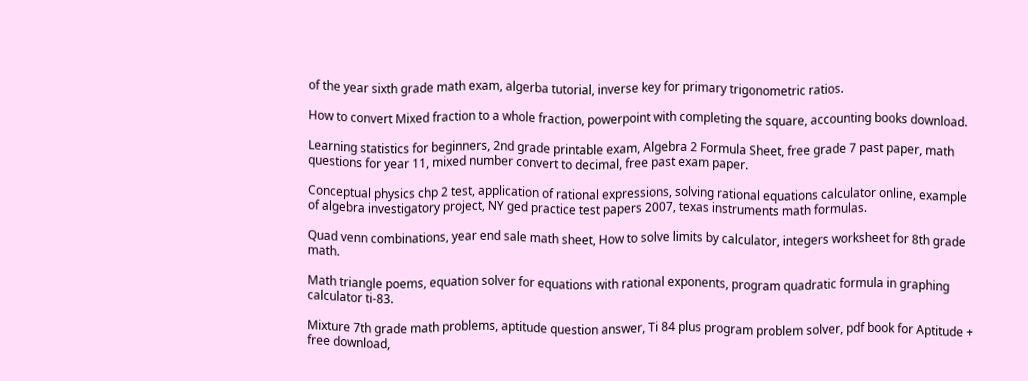of the year sixth grade math exam, algerba tutorial, inverse key for primary trigonometric ratios.

How to convert Mixed fraction to a whole fraction, powerpoint with completing the square, accounting books download.

Learning statistics for beginners, 2nd grade printable exam, Algebra 2 Formula Sheet, free grade 7 past paper, math questions for year 11, mixed number convert to decimal, free past exam paper.

Conceptual physics chp 2 test, application of rational expressions, solving rational equations calculator online, example of algebra investigatory project, NY ged practice test papers 2007, texas instruments math formulas.

Quad venn combinations, year end sale math sheet, How to solve limits by calculator, integers worksheet for 8th grade math.

Math triangle poems, equation solver for equations with rational exponents, program quadratic formula in graphing calculator ti-83.

Mixture 7th grade math problems, aptitude question answer, Ti 84 plus program problem solver, pdf book for Aptitude + free download,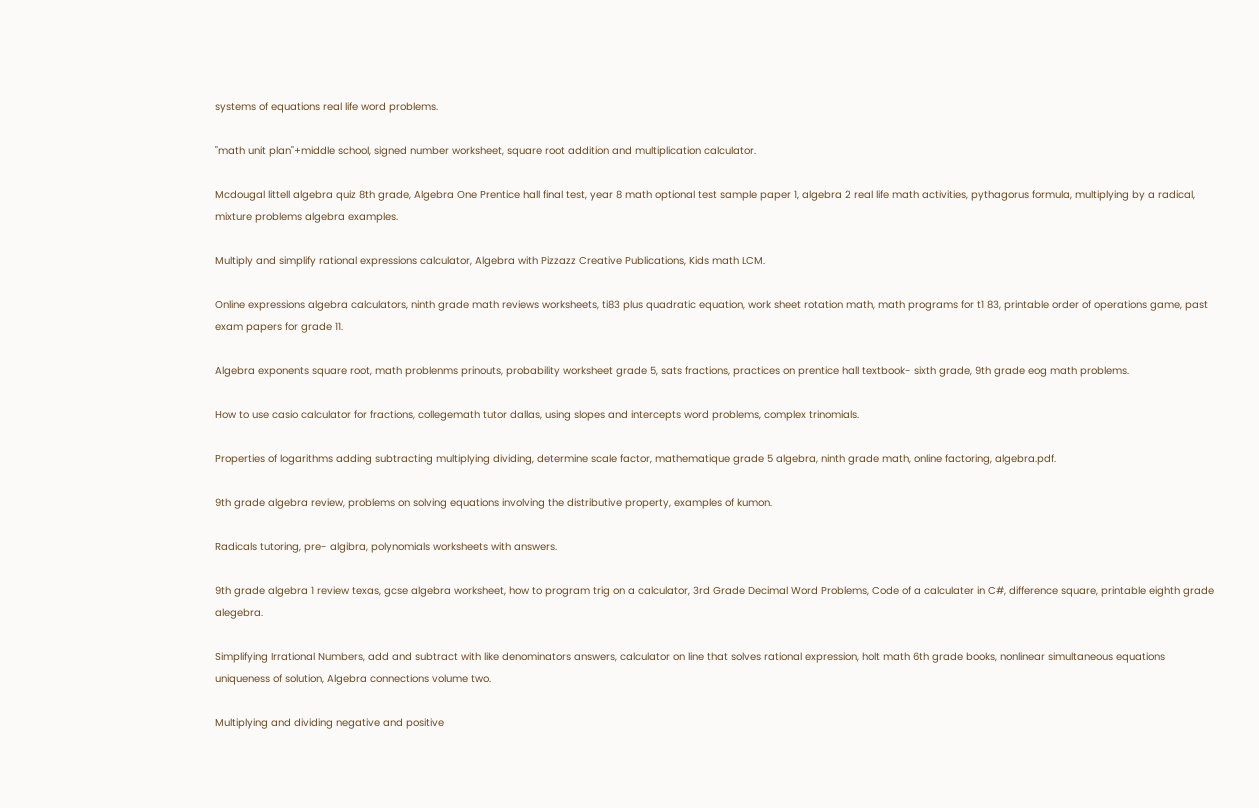systems of equations real life word problems.

"math unit plan"+middle school, signed number worksheet, square root addition and multiplication calculator.

Mcdougal littell algebra quiz 8th grade, Algebra One Prentice hall final test, year 8 math optional test sample paper 1, algebra 2 real life math activities, pythagorus formula, multiplying by a radical, mixture problems algebra examples.

Multiply and simplify rational expressions calculator, Algebra with Pizzazz Creative Publications, Kids math LCM.

Online expressions algebra calculators, ninth grade math reviews worksheets, ti83 plus quadratic equation, work sheet rotation math, math programs for t1 83, printable order of operations game, past exam papers for grade 11.

Algebra exponents square root, math problenms prinouts, probability worksheet grade 5, sats fractions, practices on prentice hall textbook- sixth grade, 9th grade eog math problems.

How to use casio calculator for fractions, collegemath tutor dallas, using slopes and intercepts word problems, complex trinomials.

Properties of logarithms adding subtracting multiplying dividing, determine scale factor, mathematique grade 5 algebra, ninth grade math, online factoring, algebra.pdf.

9th grade algebra review, problems on solving equations involving the distributive property, examples of kumon.

Radicals tutoring, pre- algibra, polynomials worksheets with answers.

9th grade algebra 1 review texas, gcse algebra worksheet, how to program trig on a calculator, 3rd Grade Decimal Word Problems, Code of a calculater in C#, difference square, printable eighth grade alegebra.

Simplifying Irrational Numbers, add and subtract with like denominators answers, calculator on line that solves rational expression, holt math 6th grade books, nonlinear simultaneous equations uniqueness of solution, Algebra connections volume two.

Multiplying and dividing negative and positive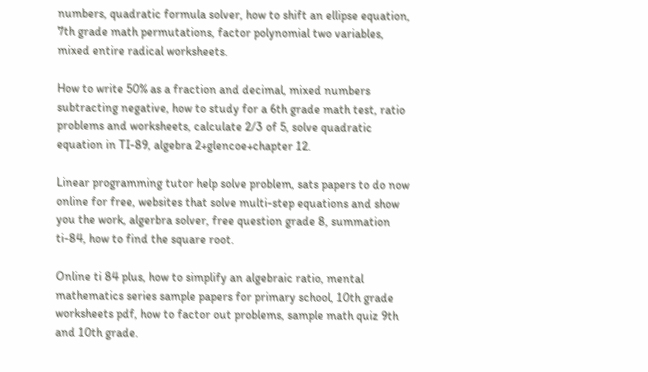numbers, quadratic formula solver, how to shift an ellipse equation, 7th grade math permutations, factor polynomial two variables, mixed entire radical worksheets.

How to write 50% as a fraction and decimal, mixed numbers subtracting negative, how to study for a 6th grade math test, ratio problems and worksheets, calculate 2/3 of 5, solve quadratic equation in TI-89, algebra 2+glencoe+chapter 12.

Linear programming tutor help solve problem, sats papers to do now online for free, websites that solve multi-step equations and show you the work, algerbra solver, free question grade 8, summation ti-84, how to find the square root.

Online ti 84 plus, how to simplify an algebraic ratio, mental mathematics series sample papers for primary school, 10th grade worksheets pdf, how to factor out problems, sample math quiz 9th and 10th grade.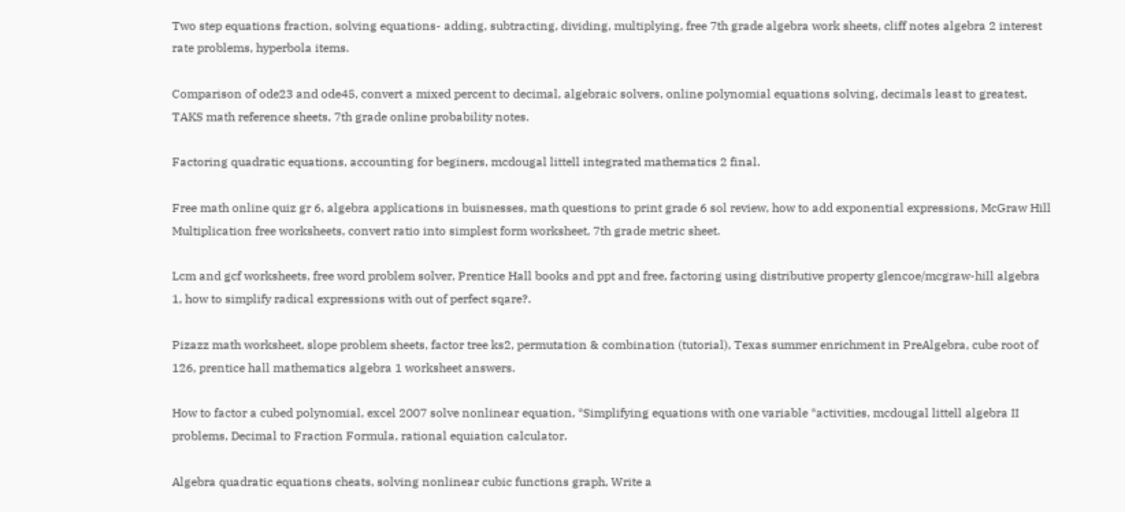Two step equations fraction, solving equations- adding, subtracting, dividing, multiplying, free 7th grade algebra work sheets, cliff notes algebra 2 interest rate problems, hyperbola items.

Comparison of ode23 and ode45, convert a mixed percent to decimal, algebraic solvers, online polynomial equations solving, decimals least to greatest, TAKS math reference sheets, 7th grade online probability notes.

Factoring quadratic equations, accounting for beginers, mcdougal littell integrated mathematics 2 final.

Free math online quiz gr 6, algebra applications in buisnesses, math questions to print grade 6 sol review, how to add exponential expressions, McGraw Hill Multiplication free worksheets, convert ratio into simplest form worksheet, 7th grade metric sheet.

Lcm and gcf worksheets, free word problem solver, Prentice Hall books and ppt and free, factoring using distributive property glencoe/mcgraw-hill algebra 1, how to simplify radical expressions with out of perfect sqare?.

Pizazz math worksheet, slope problem sheets, factor tree ks2, permutation & combination (tutorial), Texas summer enrichment in PreAlgebra, cube root of 126, prentice hall mathematics algebra 1 worksheet answers.

How to factor a cubed polynomial, excel 2007 solve nonlinear equation, *Simplifying equations with one variable *activities, mcdougal littell algebra II problems, Decimal to Fraction Formula, rational equiation calculator.

Algebra quadratic equations cheats, solving nonlinear cubic functions graph, Write a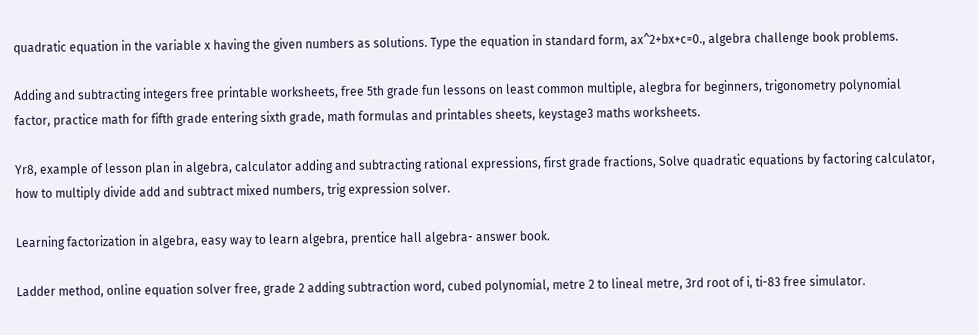quadratic equation in the variable x having the given numbers as solutions. Type the equation in standard form, ax^2+bx+c=0., algebra challenge book problems.

Adding and subtracting integers free printable worksheets, free 5th grade fun lessons on least common multiple, alegbra for beginners, trigonometry polynomial factor, practice math for fifth grade entering sixth grade, math formulas and printables sheets, keystage3 maths worksheets.

Yr8, example of lesson plan in algebra, calculator adding and subtracting rational expressions, first grade fractions, Solve quadratic equations by factoring calculator, how to multiply divide add and subtract mixed numbers, trig expression solver.

Learning factorization in algebra, easy way to learn algebra, prentice hall algebra- answer book.

Ladder method, online equation solver free, grade 2 adding subtraction word, cubed polynomial, metre 2 to lineal metre, 3rd root of i, ti-83 free simulator.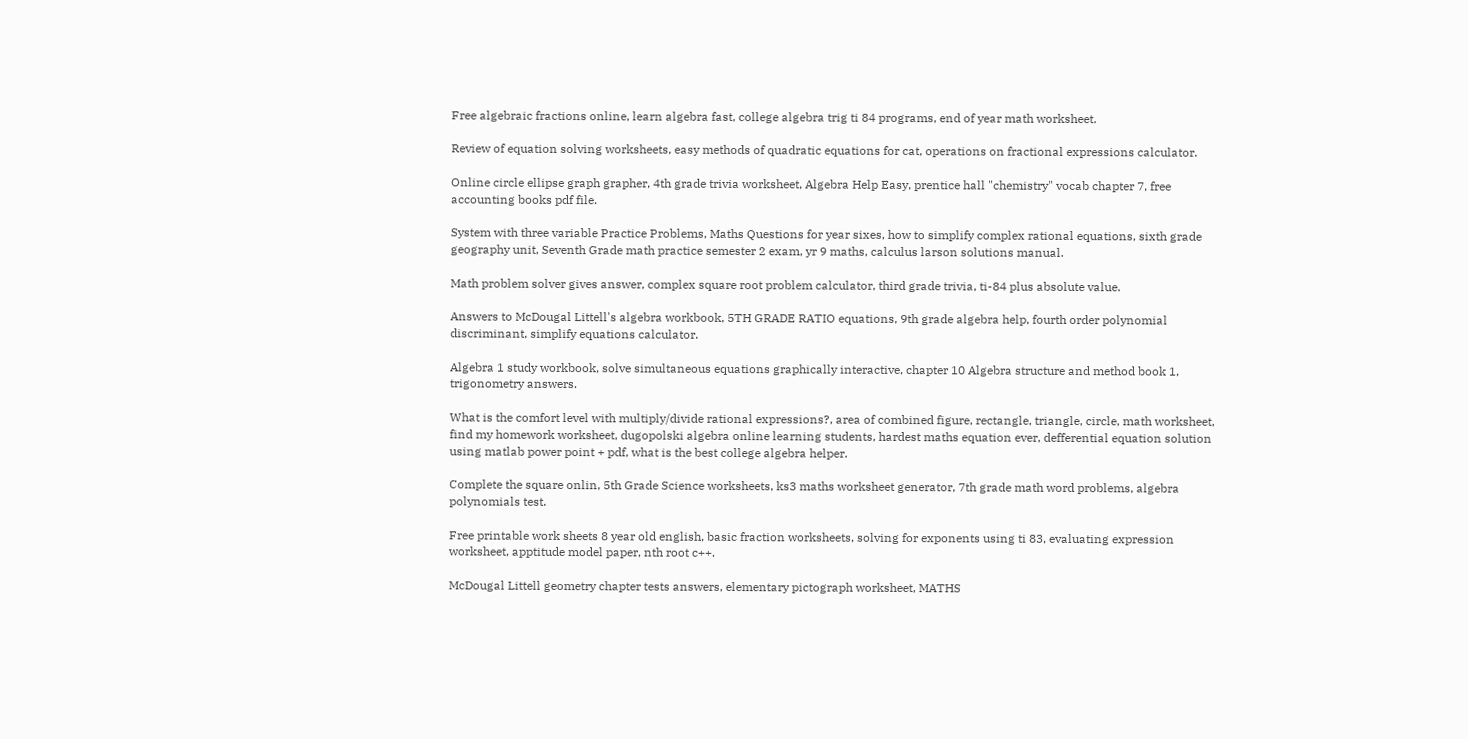Free algebraic fractions online, learn algebra fast, college algebra trig ti 84 programs, end of year math worksheet.

Review of equation solving worksheets, easy methods of quadratic equations for cat, operations on fractional expressions calculator.

Online circle ellipse graph grapher, 4th grade trivia worksheet, Algebra Help Easy, prentice hall "chemistry" vocab chapter 7, free accounting books pdf file.

System with three variable Practice Problems, Maths Questions for year sixes, how to simplify complex rational equations, sixth grade geography unit, Seventh Grade math practice semester 2 exam, yr 9 maths, calculus larson solutions manual.

Math problem solver gives answer, complex square root problem calculator, third grade trivia, ti-84 plus absolute value.

Answers to McDougal Littell's algebra workbook, 5TH GRADE RATIO equations, 9th grade algebra help, fourth order polynomial discriminant, simplify equations calculator.

Algebra 1 study workbook, solve simultaneous equations graphically interactive, chapter 10 Algebra structure and method book 1, trigonometry answers.

What is the comfort level with multiply/divide rational expressions?, area of combined figure, rectangle, triangle, circle, math worksheet, find my homework worksheet, dugopolski algebra online learning students, hardest maths equation ever, defferential equation solution using matlab power point + pdf, what is the best college algebra helper.

Complete the square onlin, 5th Grade Science worksheets, ks3 maths worksheet generator, 7th grade math word problems, algebra polynomials test.

Free printable work sheets 8 year old english, basic fraction worksheets, solving for exponents using ti 83, evaluating expression worksheet, apptitude model paper, nth root c++.

McDougal Littell geometry chapter tests answers, elementary pictograph worksheet, MATHS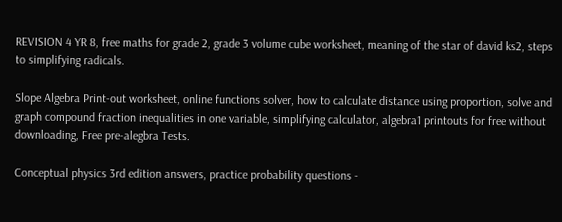REVISION 4 YR 8, free maths for grade 2, grade 3 volume cube worksheet, meaning of the star of david ks2, steps to simplifying radicals.

Slope Algebra Print-out worksheet, online functions solver, how to calculate distance using proportion, solve and graph compound fraction inequalities in one variable, simplifying calculator, algebra1 printouts for free without downloading, Free pre-alegbra Tests.

Conceptual physics 3rd edition answers, practice probability questions -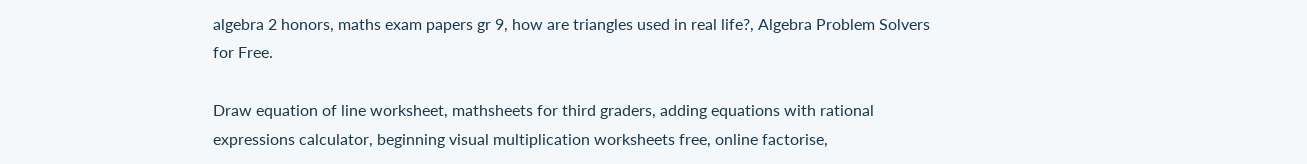algebra 2 honors, maths exam papers gr 9, how are triangles used in real life?, Algebra Problem Solvers for Free.

Draw equation of line worksheet, mathsheets for third graders, adding equations with rational expressions calculator, beginning visual multiplication worksheets free, online factorise,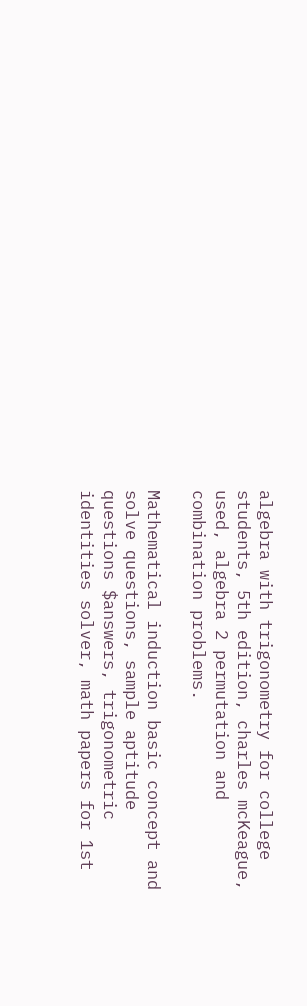algebra with trigonometry for college students, 5th edition, charles mcKeague, used, algebra 2 permutation and combination problems.

Mathematical induction basic concept and solve questions, sample aptitude questions $answers, trigonometric identities solver, math papers for 1st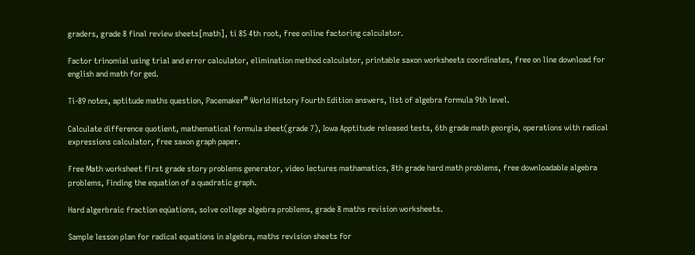graders, grade 8 final review sheets[math], ti 85 4th root, free online factoring calculator.

Factor trinomial using trial and error calculator, elimination method calculator, printable saxon worksheets coordinates, free on line download for english and math for ged.

Ti-89 notes, aptitude maths question, Pacemaker® World History Fourth Edition answers, list of algebra formula 9th level.

Calculate difference quotient, mathematical formula sheet(grade 7), Iowa Apptitude released tests, 6th grade math georgia, operations with radical expressions calculator, free saxon graph paper.

Free Math worksheet first grade story problems generator, video lectures mathamatics, 8th grade hard math problems, free downloadable algebra problems, Finding the equation of a quadratic graph.

Hard algerbraic fraction eqúations, solve college algebra problems, grade 8 maths revision worksheets.

Sample lesson plan for radical equations in algebra, maths revision sheets for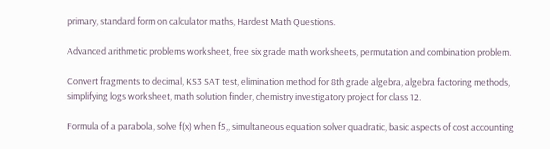primary, standard form on calculator maths, Hardest Math Questions.

Advanced arithmetic problems worksheet, free six grade math worksheets, permutation and combination problem.

Convert fragments to decimal, KS3 SAT test, elimination method for 8th grade algebra, algebra factoring methods, simplifying logs worksheet, math solution finder, chemistry investigatory project for class 12.

Formula of a parabola, solve f(x) when f5,, simultaneous equation solver quadratic, basic aspects of cost accounting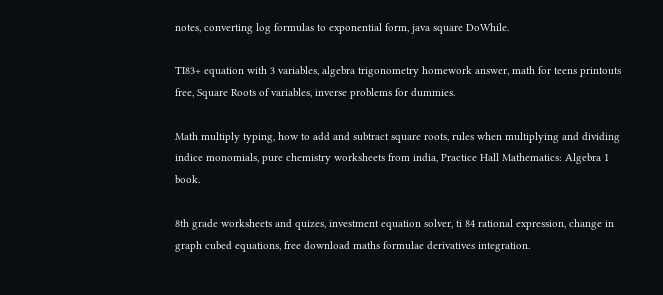notes, converting log formulas to exponential form, java square DoWhile.

TI83+ equation with 3 variables, algebra trigonometry homework answer, math for teens printouts free, Square Roots of variables, inverse problems for dummies.

Math multiply typing, how to add and subtract square roots, rules when multiplying and dividing indice monomials, pure chemistry worksheets from india, Practice Hall Mathematics: Algebra 1 book.

8th grade worksheets and quizes, investment equation solver, ti 84 rational expression, change in graph cubed equations, free download maths formulae derivatives integration.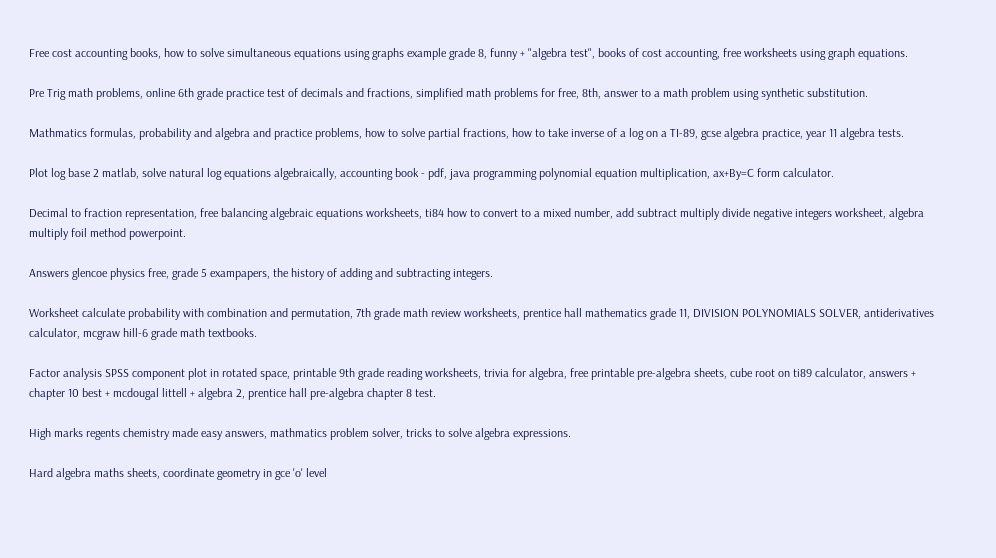Free cost accounting books, how to solve simultaneous equations using graphs example grade 8, funny + "algebra test", books of cost accounting, free worksheets using graph equations.

Pre Trig math problems, online 6th grade practice test of decimals and fractions, simplified math problems for free, 8th, answer to a math problem using synthetic substitution.

Mathmatics formulas, probability and algebra and practice problems, how to solve partial fractions, how to take inverse of a log on a TI-89, gcse algebra practice, year 11 algebra tests.

Plot log base 2 matlab, solve natural log equations algebraically, accounting book - pdf, java programming polynomial equation multiplication, ax+By=C form calculator.

Decimal to fraction representation, free balancing algebraic equations worksheets, ti84 how to convert to a mixed number, add subtract multiply divide negative integers worksheet, algebra multiply foil method powerpoint.

Answers glencoe physics free, grade 5 exampapers, the history of adding and subtracting integers.

Worksheet calculate probability with combination and permutation, 7th grade math review worksheets, prentice hall mathematics grade 11, DIVISION POLYNOMIALS SOLVER, antiderivatives calculator, mcgraw hill-6 grade math textbooks.

Factor analysis SPSS component plot in rotated space, printable 9th grade reading worksheets, trivia for algebra, free printable pre-algebra sheets, cube root on ti89 calculator, answers + chapter 10 best + mcdougal littell + algebra 2, prentice hall pre-algebra chapter 8 test.

High marks regents chemistry made easy answers, mathmatics problem solver, tricks to solve algebra expressions.

Hard algebra maths sheets, coordinate geometry in gce 'o' level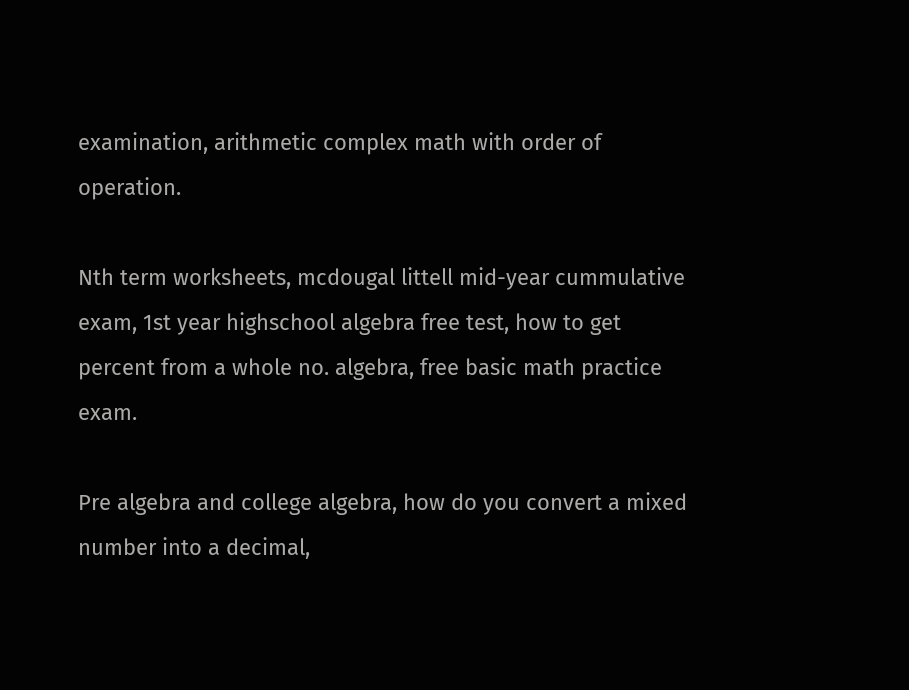examination, arithmetic complex math with order of operation.

Nth term worksheets, mcdougal littell mid-year cummulative exam, 1st year highschool algebra free test, how to get percent from a whole no. algebra, free basic math practice exam.

Pre algebra and college algebra, how do you convert a mixed number into a decimal,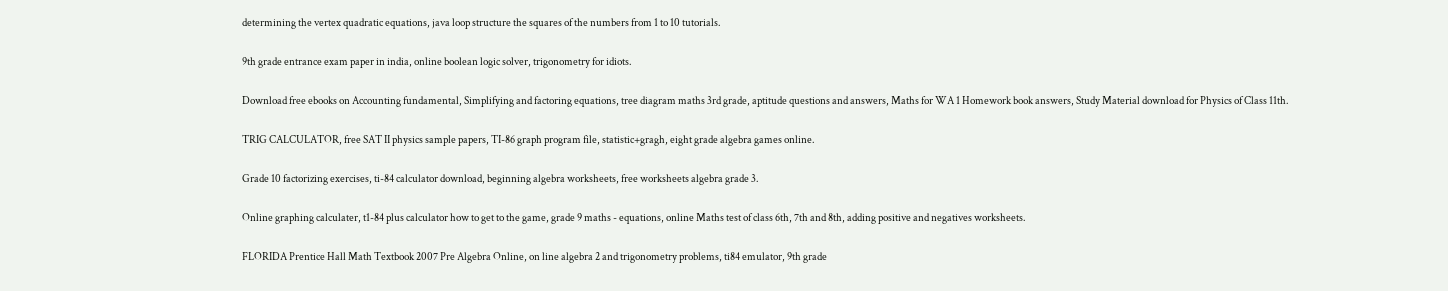determining the vertex quadratic equations, java loop structure the squares of the numbers from 1 to 10 tutorials.

9th grade entrance exam paper in india, online boolean logic solver, trigonometry for idiots.

Download free ebooks on Accounting fundamental, Simplifying and factoring equations, tree diagram maths 3rd grade, aptitude questions and answers, Maths for WA 1 Homework book answers, Study Material download for Physics of Class 11th.

TRIG CALCULATOR, free SAT II physics sample papers, TI-86 graph program file, statistic+gragh, eight grade algebra games online.

Grade 10 factorizing exercises, ti-84 calculator download, beginning algebra worksheets, free worksheets algebra grade 3.

Online graphing calculater, t1-84 plus calculator how to get to the game, grade 9 maths - equations, online Maths test of class 6th, 7th and 8th, adding positive and negatives worksheets.

FLORIDA Prentice Hall Math Textbook 2007 Pre Algebra Online, on line algebra 2 and trigonometry problems, ti84 emulator, 9th grade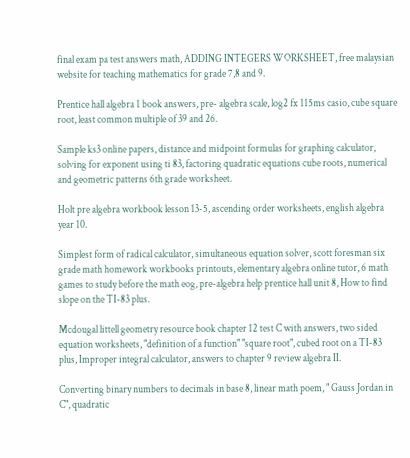final exam pa test answers math, ADDING INTEGERS WORKSHEET, free malaysian website for teaching mathematics for grade 7,8 and 9.

Prentice hall algebra 1 book answers, pre- algebra scale, log2 fx 115ms casio, cube square root, least common multiple of 39 and 26.

Sample ks3 online papers, distance and midpoint formulas for graphing calculator, solving for exponent using ti 83, factoring quadratic equations cube roots, numerical and geometric patterns 6th grade worksheet.

Holt pre algebra workbook lesson 13-5, ascending order worksheets, english algebra year 10.

Simplest form of radical calculator, simultaneous equation solver, scott foresman six grade math homework workbooks printouts, elementary algebra online tutor, 6 math games to study before the math eog, pre-algebra help prentice hall unit 8, How to find slope on the TI-83 plus.

Mcdougal littell geometry resource book chapter 12 test C with answers, two sided equation worksheets, "definition of a function" "square root", cubed root on a TI-83 plus, Improper integral calculator, answers to chapter 9 review algebra II.

Converting binary numbers to decimals in base 8, linear math poem, " Gauss Jordan in C", quadratic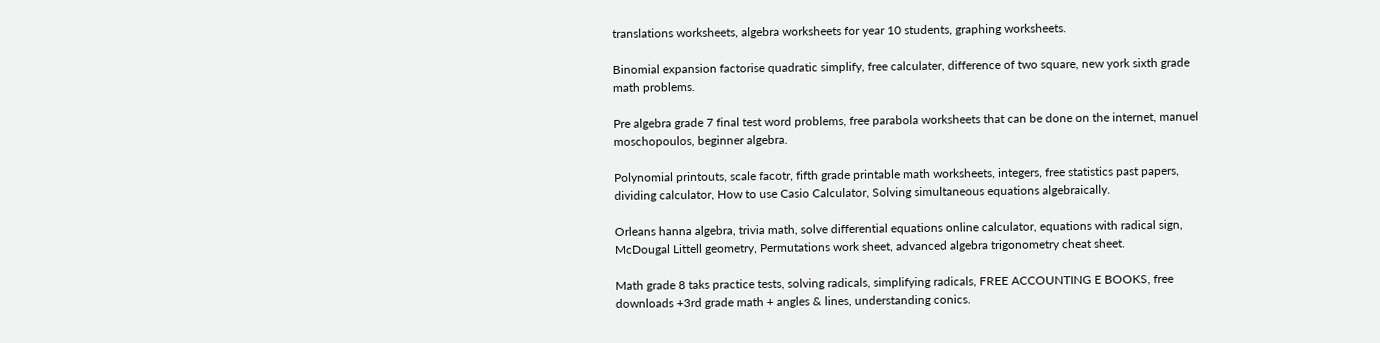translations worksheets, algebra worksheets for year 10 students, graphing worksheets.

Binomial expansion factorise quadratic simplify, free calculater, difference of two square, new york sixth grade math problems.

Pre algebra grade 7 final test word problems, free parabola worksheets that can be done on the internet, manuel moschopoulos, beginner algebra.

Polynomial printouts, scale facotr, fifth grade printable math worksheets, integers, free statistics past papers, dividing calculator, How to use Casio Calculator, Solving simultaneous equations algebraically.

Orleans hanna algebra, trivia math, solve differential equations online calculator, equations with radical sign, McDougal Littell geometry, Permutations work sheet, advanced algebra trigonometry cheat sheet.

Math grade 8 taks practice tests, solving radicals, simplifying radicals, FREE ACCOUNTING E BOOKS, free downloads +3rd grade math + angles & lines, understanding conics.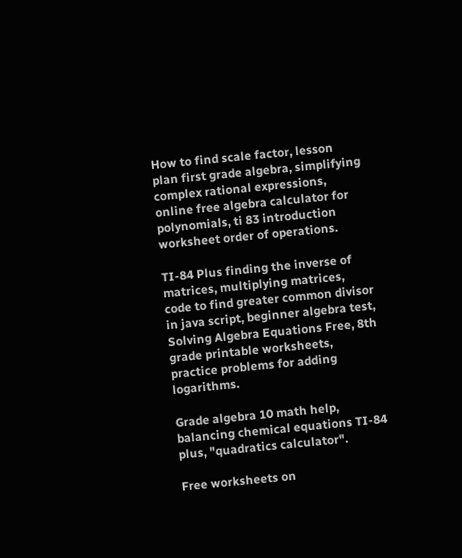How to find scale factor, lesson plan first grade algebra, simplifying complex rational expressions, online free algebra calculator for polynomials, ti 83 introduction worksheet order of operations.

TI-84 Plus finding the inverse of matrices, multiplying matrices, code to find greater common divisor in java script, beginner algebra test, Solving Algebra Equations Free, 8th grade printable worksheets, practice problems for adding logarithms.

Grade algebra 10 math help, balancing chemical equations TI-84 plus, "quadratics calculator".

Free worksheets on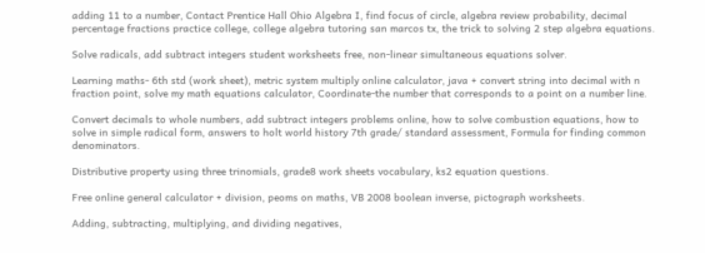adding 11 to a number, Contact Prentice Hall Ohio Algebra I, find focus of circle, algebra review probability, decimal percentage fractions practice college, college algebra tutoring san marcos tx, the trick to solving 2 step algebra equations.

Solve radicals, add subtract integers student worksheets free, non-linear simultaneous equations solver.

Learning maths- 6th std (work sheet), metric system multiply online calculator, java + convert string into decimal with n fraction point, solve my math equations calculator, Coordinate-the number that corresponds to a point on a number line.

Convert decimals to whole numbers, add subtract integers problems online, how to solve combustion equations, how to solve in simple radical form, answers to holt world history 7th grade/ standard assessment, Formula for finding common denominators.

Distributive property using three trinomials, grade8 work sheets vocabulary, ks2 equation questions.

Free online general calculator + division, peoms on maths, VB 2008 boolean inverse, pictograph worksheets.

Adding, subtracting, multiplying, and dividing negatives,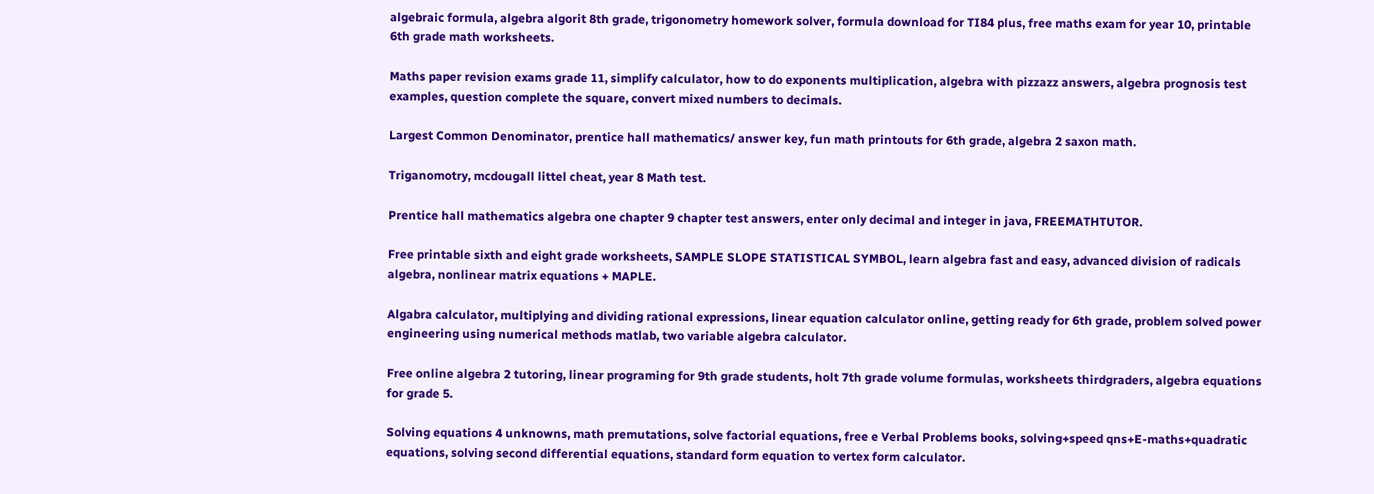algebraic formula, algebra algorit 8th grade, trigonometry homework solver, formula download for TI84 plus, free maths exam for year 10, printable 6th grade math worksheets.

Maths paper revision exams grade 11, simplify calculator, how to do exponents multiplication, algebra with pizzazz answers, algebra prognosis test examples, question complete the square, convert mixed numbers to decimals.

Largest Common Denominator, prentice hall mathematics/ answer key, fun math printouts for 6th grade, algebra 2 saxon math.

Triganomotry, mcdougall littel cheat, year 8 Math test.

Prentice hall mathematics algebra one chapter 9 chapter test answers, enter only decimal and integer in java, FREEMATHTUTOR.

Free printable sixth and eight grade worksheets, SAMPLE SLOPE STATISTICAL SYMBOL, learn algebra fast and easy, advanced division of radicals algebra, nonlinear matrix equations + MAPLE.

Algabra calculator, multiplying and dividing rational expressions, linear equation calculator online, getting ready for 6th grade, problem solved power engineering using numerical methods matlab, two variable algebra calculator.

Free online algebra 2 tutoring, linear programing for 9th grade students, holt 7th grade volume formulas, worksheets thirdgraders, algebra equations for grade 5.

Solving equations 4 unknowns, math premutations, solve factorial equations, free e Verbal Problems books, solving+speed qns+E-maths+quadratic equations, solving second differential equations, standard form equation to vertex form calculator.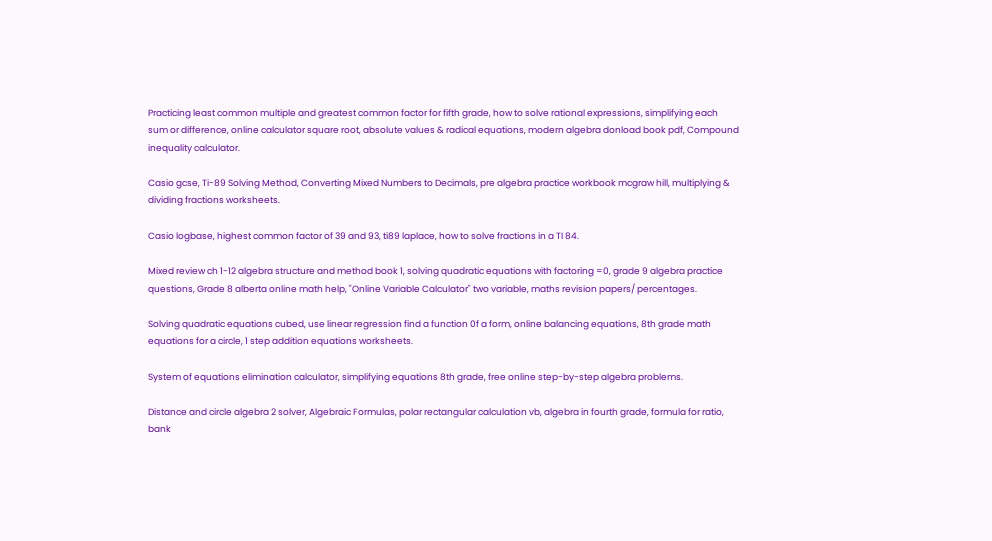Practicing least common multiple and greatest common factor for fifth grade, how to solve rational expressions, simplifying each sum or difference, online calculator square root, absolute values & radical equations, modern algebra donload book pdf, Compound inequality calculator.

Casio gcse, Ti-89 Solving Method, Converting Mixed Numbers to Decimals, pre algebra practice workbook mcgraw hill, multiplying & dividing fractions worksheets.

Casio logbase, highest common factor of 39 and 93, ti89 laplace, how to solve fractions in a TI 84.

Mixed review ch 1-12 algebra structure and method book 1, solving quadratic equations with factoring =0, grade 9 algebra practice questions, Grade 8 alberta online math help, "Online Variable Calculator" two variable, maths revision papers/ percentages.

Solving quadratic equations cubed, use linear regression find a function 0f a form, online balancing equations, 8th grade math equations for a circle, 1 step addition equations worksheets.

System of equations elimination calculator, simplifying equations 8th grade, free online step-by-step algebra problems.

Distance and circle algebra 2 solver, Algebraic Formulas, polar rectangular calculation vb, algebra in fourth grade, formula for ratio, bank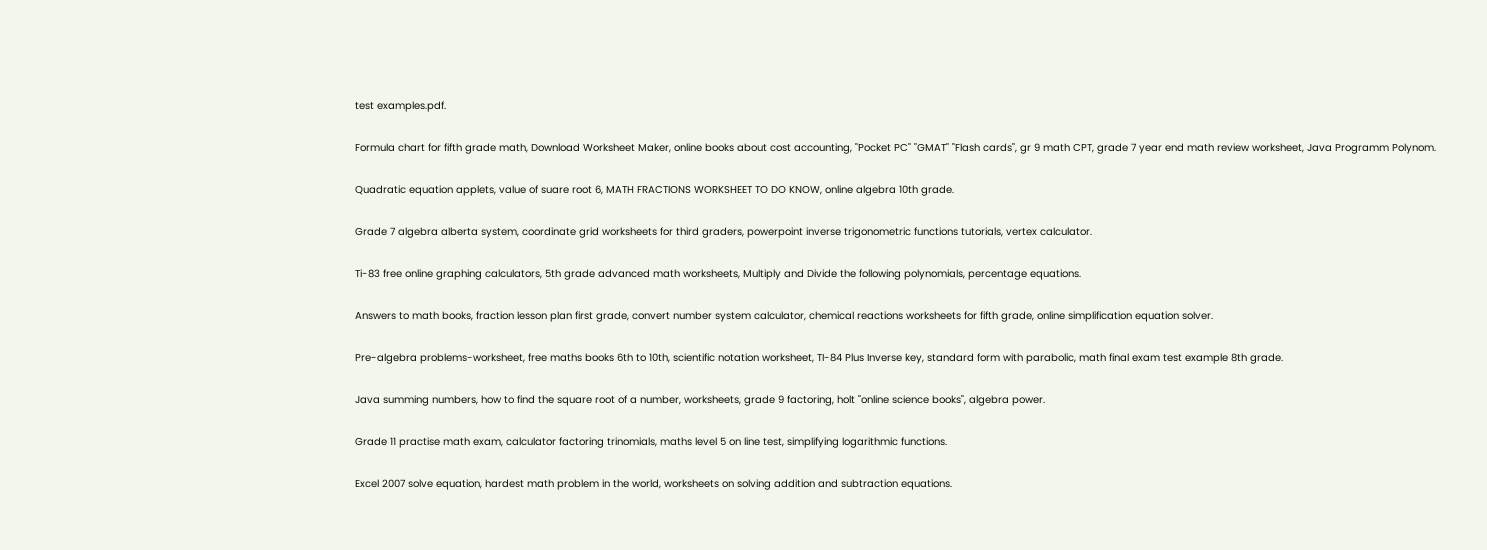test examples.pdf.

Formula chart for fifth grade math, Download Worksheet Maker, online books about cost accounting, "Pocket PC" "GMAT" "Flash cards", gr 9 math CPT, grade 7 year end math review worksheet, Java Programm Polynom.

Quadratic equation applets, value of suare root 6, MATH FRACTIONS WORKSHEET TO DO KNOW, online algebra 10th grade.

Grade 7 algebra alberta system, coordinate grid worksheets for third graders, powerpoint inverse trigonometric functions tutorials, vertex calculator.

Ti-83 free online graphing calculators, 5th grade advanced math worksheets, Multiply and Divide the following polynomials, percentage equations.

Answers to math books, fraction lesson plan first grade, convert number system calculator, chemical reactions worksheets for fifth grade, online simplification equation solver.

Pre-algebra problems-worksheet, free maths books 6th to 10th, scientific notation worksheet, TI-84 Plus Inverse key, standard form with parabolic, math final exam test example 8th grade.

Java summing numbers, how to find the square root of a number, worksheets, grade 9 factoring, holt "online science books", algebra power.

Grade 11 practise math exam, calculator factoring trinomials, maths level 5 on line test, simplifying logarithmic functions.

Excel 2007 solve equation, hardest math problem in the world, worksheets on solving addition and subtraction equations.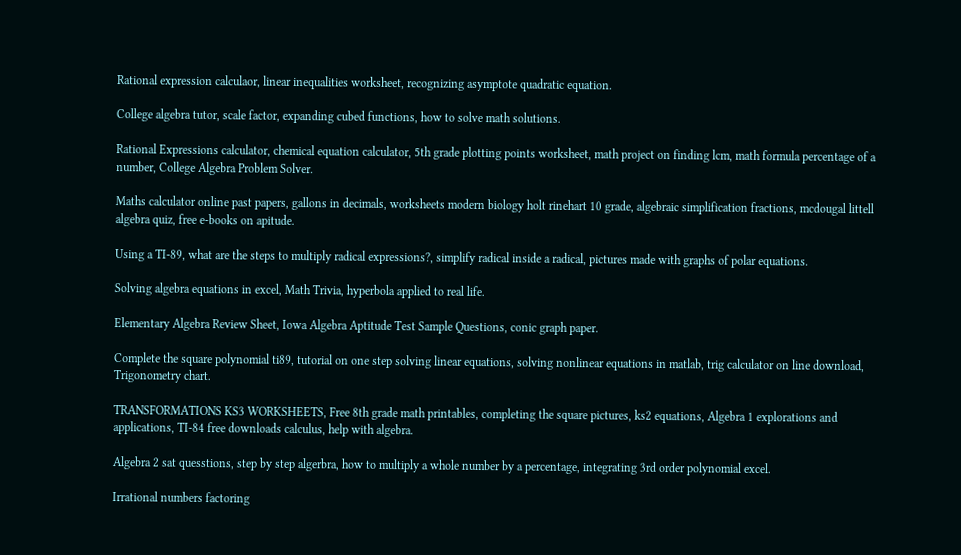Rational expression calculaor, linear inequalities worksheet, recognizing asymptote quadratic equation.

College algebra tutor, scale factor, expanding cubed functions, how to solve math solutions.

Rational Expressions calculator, chemical equation calculator, 5th grade plotting points worksheet, math project on finding lcm, math formula percentage of a number, College Algebra Problem Solver.

Maths calculator online past papers, gallons in decimals, worksheets modern biology holt rinehart 10 grade, algebraic simplification fractions, mcdougal littell algebra quiz, free e-books on apitude.

Using a TI-89, what are the steps to multiply radical expressions?, simplify radical inside a radical, pictures made with graphs of polar equations.

Solving algebra equations in excel, Math Trivia, hyperbola applied to real life.

Elementary Algebra Review Sheet, Iowa Algebra Aptitude Test Sample Questions, conic graph paper.

Complete the square polynomial ti89, tutorial on one step solving linear equations, solving nonlinear equations in matlab, trig calculator on line download, Trigonometry chart.

TRANSFORMATIONS KS3 WORKSHEETS, Free 8th grade math printables, completing the square pictures, ks2 equations, Algebra 1 explorations and applications, TI-84 free downloads calculus, help with algebra.

Algebra 2 sat quesstions, step by step algerbra, how to multiply a whole number by a percentage, integrating 3rd order polynomial excel.

Irrational numbers factoring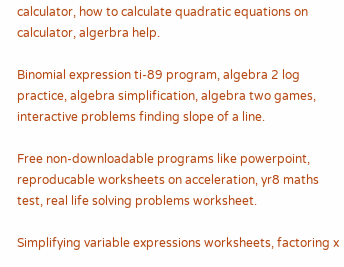calculator, how to calculate quadratic equations on calculator, algerbra help.

Binomial expression ti-89 program, algebra 2 log practice, algebra simplification, algebra two games, interactive problems finding slope of a line.

Free non-downloadable programs like powerpoint, reproducable worksheets on acceleration, yr8 maths test, real life solving problems worksheet.

Simplifying variable expressions worksheets, factoring x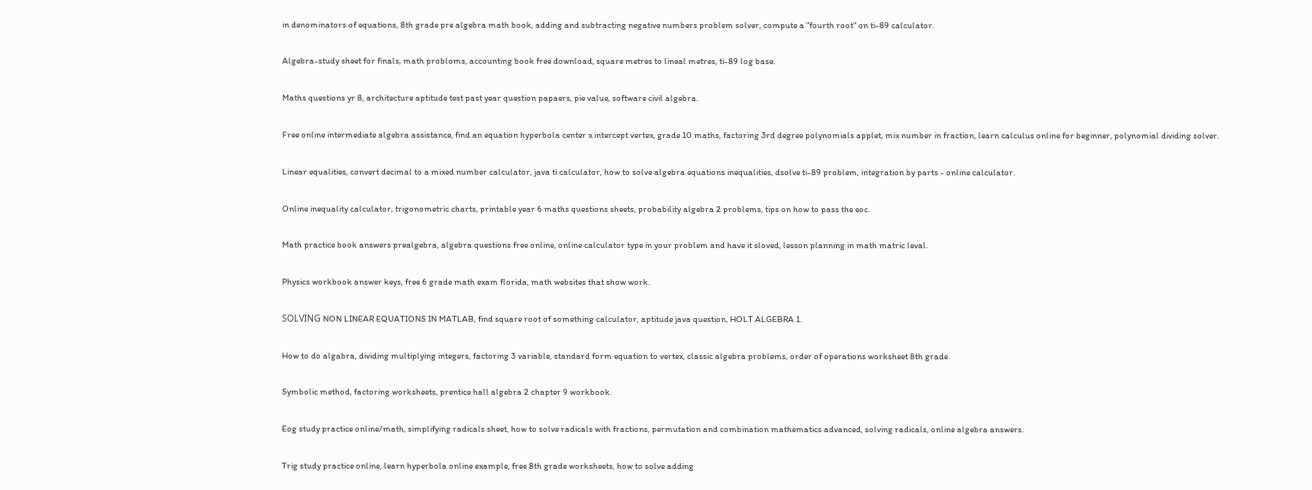in denominators of equations, 8th grade pre algebra math book, adding and subtracting negative numbers problem solver, compute a "fourth root" on ti-89 calculator.

Algebra-study sheet for finals, math probloms, accounting book free download, square metres to lineal metres, ti-89 log base.

Maths questions yr 8, architecture aptitude test past year question papaers, pie value, software civil algebra.

Free online intermediate algebra assistance, find an equation hyperbola center x intercept vertex, grade 10 maths, factoring 3rd degree polynomials applet, mix number in fraction, learn calculus online for beginner, polynomial dividing solver.

Linear equalities, convert decimal to a mixed number calculator, java ti calculator, how to solve algebra equations inequalities, dsolve ti-89 problem, integration by parts - online calculator.

Online inequality calculator, trigonometric charts, printable year 6 maths questions sheets, probability algebra 2 problems, tips on how to pass the eoc.

Math practice book answers prealgebra, algebra questions free online, online calculator type in your problem and have it sloved, lesson planning in math matric leval.

Physics workbook answer keys, free 6 grade math exam florida, math websites that show work.

SOLVİNG NON LINEAR EQUATIONS IN MATLAB, find square root of something calculator, aptitude java question, HOLT ALGEBRA 1.

How to do algabra, dividing multiplying integers, factoring 3 variable, standard form equation to vertex, classic algebra problems, order of operations worksheet 8th grade.

Symbolic method, factoring worksheets, prentice hall algebra 2 chapter 9 workbook.

Eog study practice online/math, simplifying radicals sheet, how to solve radicals with fractions, permutation and combination mathematics advanced, solving radicals, online algebra answers.

Trig study practice online, learn hyperbola online example, free 8th grade worksheets, how to solve adding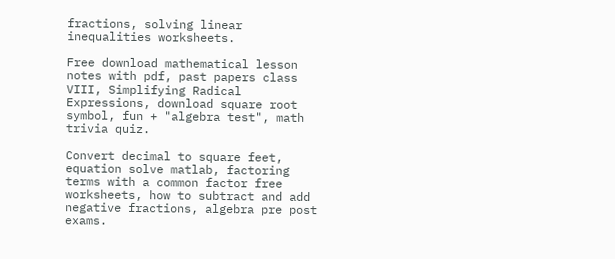fractions, solving linear inequalities worksheets.

Free download mathematical lesson notes with pdf, past papers class VIII, Simplifying Radical Expressions, download square root symbol, fun + "algebra test", math trivia quiz.

Convert decimal to square feet, equation solve matlab, factoring terms with a common factor free worksheets, how to subtract and add negative fractions, algebra pre post exams.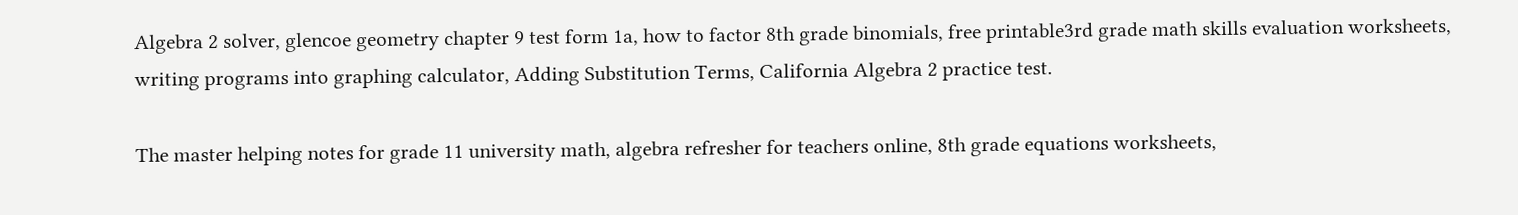Algebra 2 solver, glencoe geometry chapter 9 test form 1a, how to factor 8th grade binomials, free printable3rd grade math skills evaluation worksheets, writing programs into graphing calculator, Adding Substitution Terms, California Algebra 2 practice test.

The master helping notes for grade 11 university math, algebra refresher for teachers online, 8th grade equations worksheets,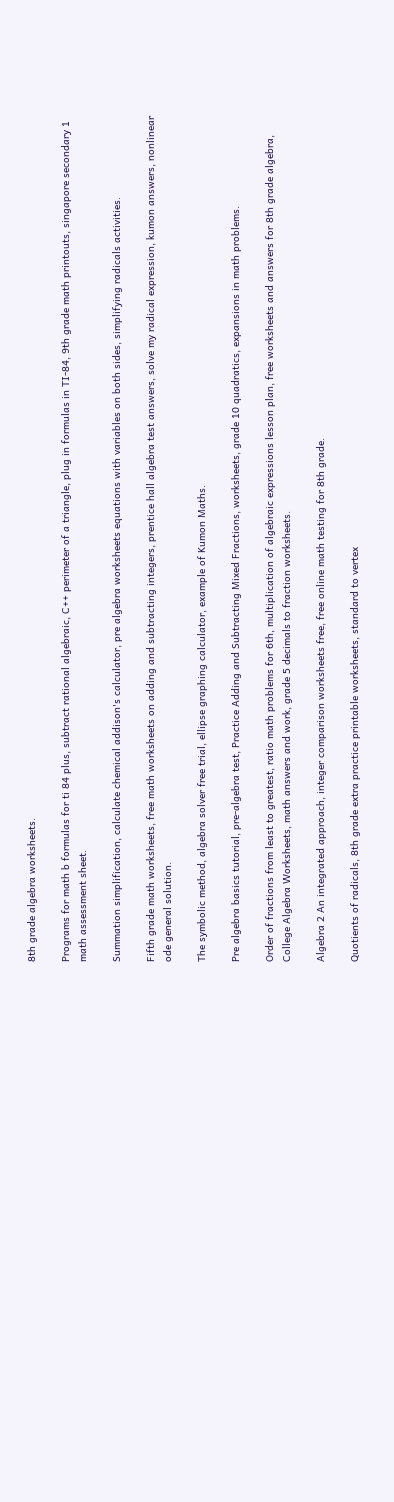8th grade algebra worksheets.

Programs for math b formulas for ti 84 plus, subtract rational algebraic, C++ perimeter of a triangle, plug in formulas in TI-84, 9th grade math printouts, singapore secondary 1 math assessment sheet.

Summation simplification, calculate chemical addison's calculator, pre algebra worksheets equations with variables on both sides, simplifying radicals activities.

Fifth grade math worksheets, free math worksheets on adding and subtracting integers, prentice hall algebra test answers, solve my radical expression, kumon answers, nonlinear ode general solution.

The symbolic method, algebra solver free trial, ellipse graphing calculator, example of Kumon Maths.

Pre algebra basics tutorial, pre-algebra test, Practice Adding and Subtracting Mixed Fractions, worksheets, grade 10 quadratics, expansions in math problems.

Order of fractions from least to greatest, ratio math problems for 6th, multiplication of algebraic expressions lesson plan, free worksheets and answers for 8th grade algebra, College Algebra Worksheets, math answers and work, grade 5 decimals to fraction worksheets.

Algebra 2 An integrated approach, integer comparison worksheets free, free online math testing for 8th grade.

Quotients of radicals, 8th grade extra practice printable worksheets, standard to vertex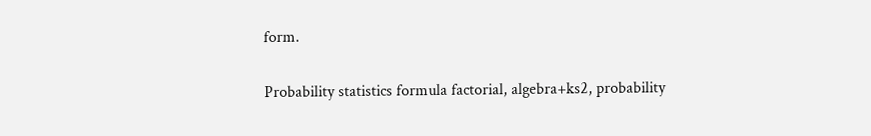form.

Probability statistics formula factorial, algebra+ks2, probability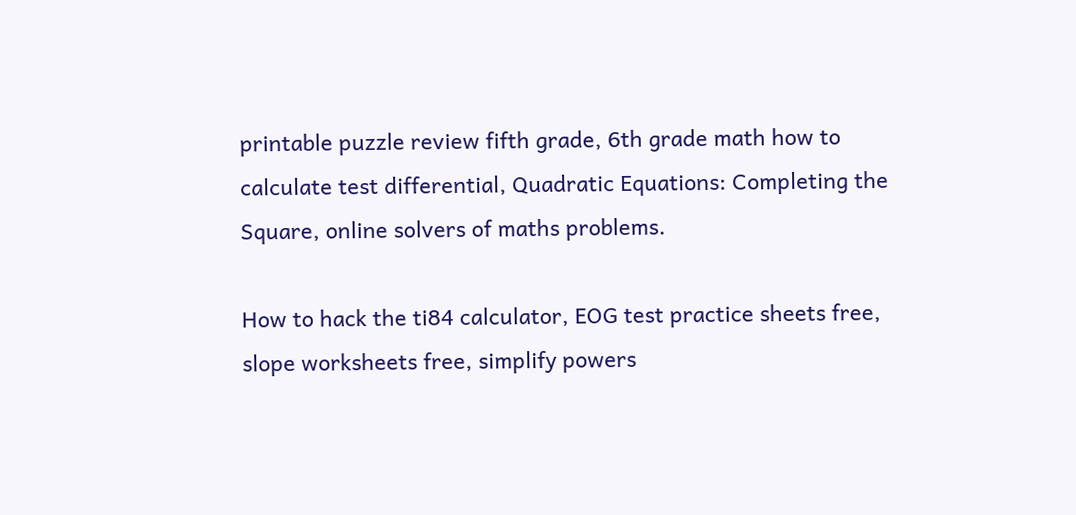printable puzzle review fifth grade, 6th grade math how to calculate test differential, Quadratic Equations: Completing the Square, online solvers of maths problems.

How to hack the ti84 calculator, EOG test practice sheets free, slope worksheets free, simplify powers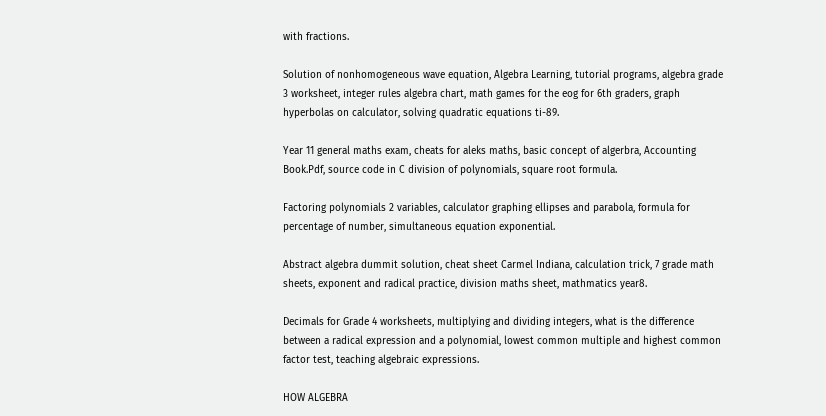with fractions.

Solution of nonhomogeneous wave equation, Algebra Learning, tutorial programs, algebra grade 3 worksheet, integer rules algebra chart, math games for the eog for 6th graders, graph hyperbolas on calculator, solving quadratic equations ti-89.

Year 11 general maths exam, cheats for aleks maths, basic concept of algerbra, Accounting Book.Pdf, source code in C division of polynomials, square root formula.

Factoring polynomials 2 variables, calculator graphing ellipses and parabola, formula for percentage of number, simultaneous equation exponential.

Abstract algebra dummit solution, cheat sheet Carmel Indiana, calculation trick, 7 grade math sheets, exponent and radical practice, division maths sheet, mathmatics year8.

Decimals for Grade 4 worksheets, multiplying and dividing integers, what is the difference between a radical expression and a polynomial, lowest common multiple and highest common factor test, teaching algebraic expressions.

HOW ALGEBRA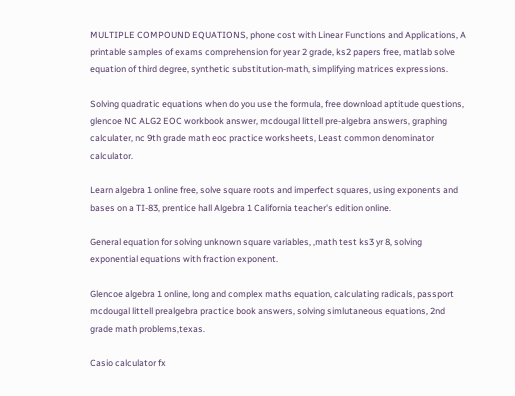MULTIPLE COMPOUND EQUATIONS, phone cost with Linear Functions and Applications, A printable samples of exams comprehension for year 2 grade, ks2 papers free, matlab solve equation of third degree, synthetic substitution-math, simplifying matrices expressions.

Solving quadratic equations when do you use the formula, free download aptitude questions, glencoe NC ALG2 EOC workbook answer, mcdougal littell pre-algebra answers, graphing calculater, nc 9th grade math eoc practice worksheets, Least common denominator calculator.

Learn algebra 1 online free, solve square roots and imperfect squares, using exponents and bases on a TI-83, prentice hall Algebra 1 California teacher's edition online.

General equation for solving unknown square variables, ,math test ks3 yr 8, solving exponential equations with fraction exponent.

Glencoe algebra 1 online, long and complex maths equation, calculating radicals, passport mcdougal littell prealgebra practice book answers, solving simlutaneous equations, 2nd grade math problems,texas.

Casio calculator fx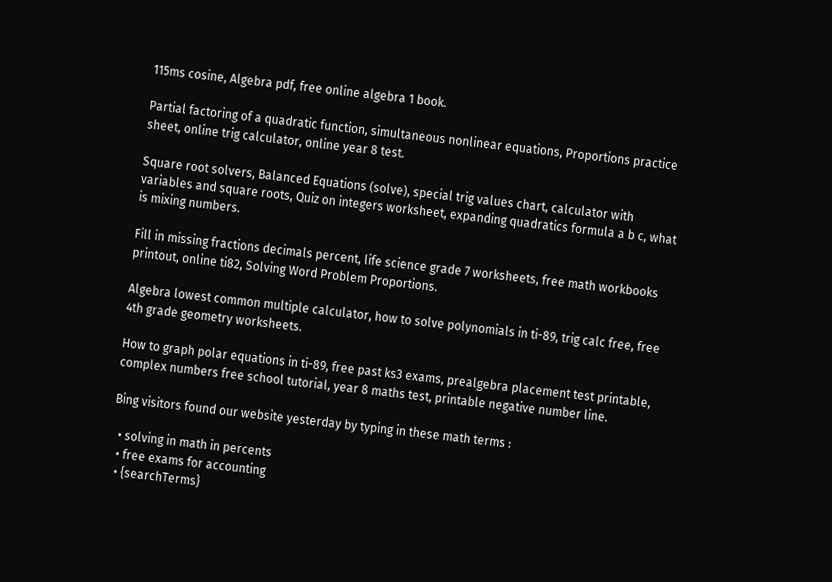115ms cosine, Algebra pdf, free online algebra 1 book.

Partial factoring of a quadratic function, simultaneous nonlinear equations, Proportions practice sheet, online trig calculator, online year 8 test.

Square root solvers, Balanced Equations (solve), special trig values chart, calculator with variables and square roots, Quiz on integers worksheet, expanding quadratics formula a b c, what is mixing numbers.

Fill in missing fractions decimals percent, life science grade 7 worksheets, free math workbooks printout, online ti82, Solving Word Problem Proportions.

Algebra lowest common multiple calculator, how to solve polynomials in ti-89, trig calc free, free 4th grade geometry worksheets.

How to graph polar equations in ti-89, free past ks3 exams, prealgebra placement test printable, complex numbers free school tutorial, year 8 maths test, printable negative number line.

Bing visitors found our website yesterday by typing in these math terms :

  • solving in math in percents
  • free exams for accounting
  • {searchTerms}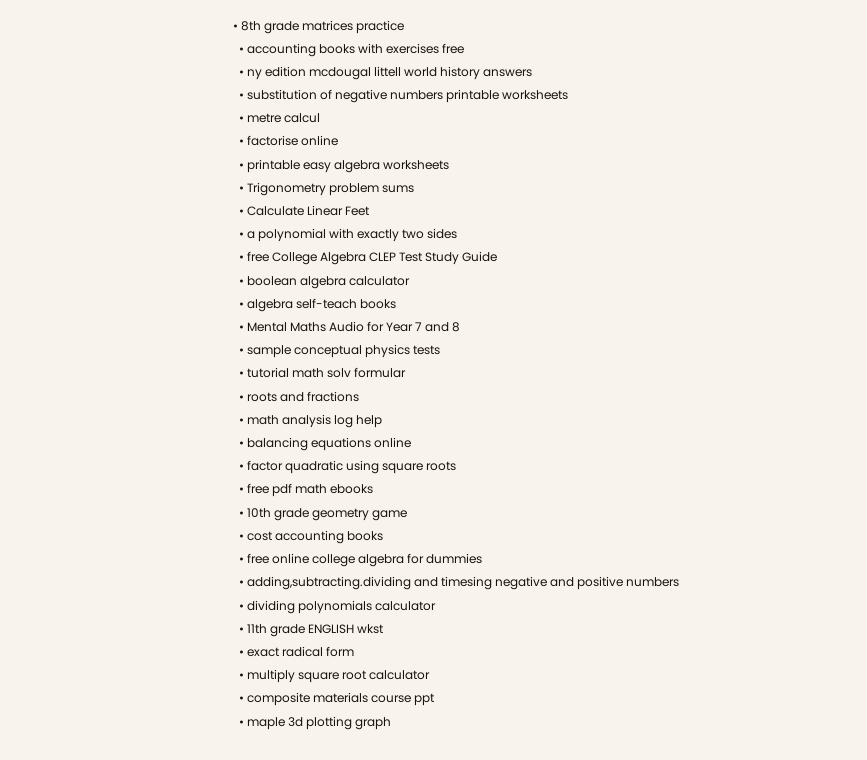• 8th grade matrices practice
  • accounting books with exercises free
  • ny edition mcdougal littell world history answers
  • substitution of negative numbers printable worksheets
  • metre calcul
  • factorise online
  • printable easy algebra worksheets
  • Trigonometry problem sums
  • Calculate Linear Feet
  • a polynomial with exactly two sides
  • free College Algebra CLEP Test Study Guide
  • boolean algebra calculator
  • algebra self-teach books
  • Mental Maths Audio for Year 7 and 8
  • sample conceptual physics tests
  • tutorial math solv formular
  • roots and fractions
  • math analysis log help
  • balancing equations online
  • factor quadratic using square roots
  • free pdf math ebooks
  • 10th grade geometry game
  • cost accounting books
  • free online college algebra for dummies
  • adding,subtracting.dividing and timesing negative and positive numbers
  • dividing polynomials calculator
  • 11th grade ENGLISH wkst
  • exact radical form
  • multiply square root calculator
  • composite materials course ppt
  • maple 3d plotting graph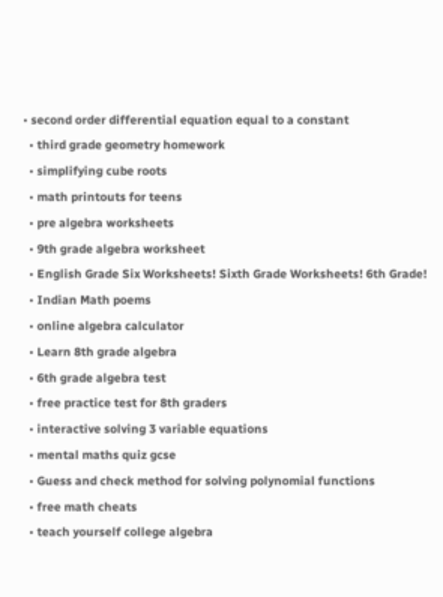• second order differential equation equal to a constant
  • third grade geometry homework
  • simplifying cube roots
  • math printouts for teens
  • pre algebra worksheets
  • 9th grade algebra worksheet
  • English Grade Six Worksheets! Sixth Grade Worksheets! 6th Grade!
  • Indian Math poems
  • online algebra calculator
  • Learn 8th grade algebra
  • 6th grade algebra test
  • free practice test for 8th graders
  • interactive solving 3 variable equations
  • mental maths quiz gcse
  • Guess and check method for solving polynomial functions
  • free math cheats
  • teach yourself college algebra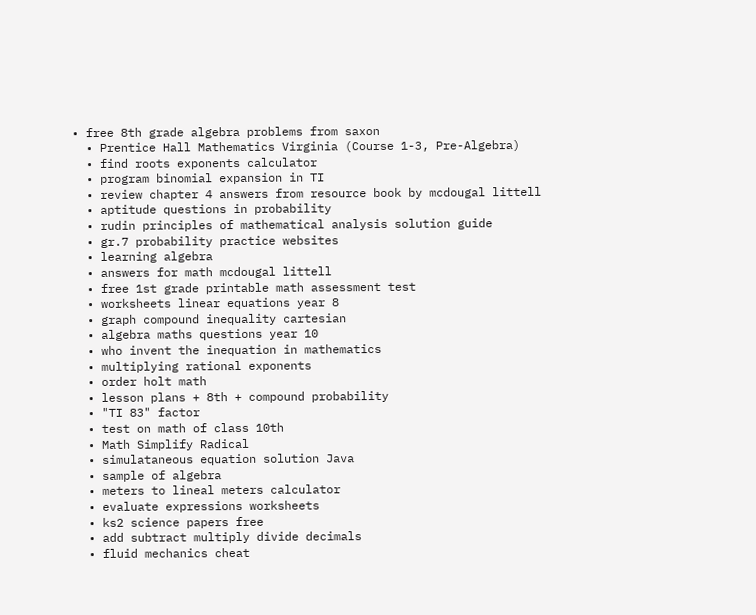• free 8th grade algebra problems from saxon
  • Prentice Hall Mathematics Virginia (Course 1-3, Pre-Algebra)
  • find roots exponents calculator
  • program binomial expansion in TI
  • review chapter 4 answers from resource book by mcdougal littell
  • aptitude questions in probability
  • rudin principles of mathematical analysis solution guide
  • gr.7 probability practice websites
  • learning algebra
  • answers for math mcdougal littell
  • free 1st grade printable math assessment test
  • worksheets linear equations year 8
  • graph compound inequality cartesian
  • algebra maths questions year 10
  • who invent the inequation in mathematics
  • multiplying rational exponents
  • order holt math
  • lesson plans + 8th + compound probability
  • "TI 83" factor
  • test on math of class 10th
  • Math Simplify Radical
  • simulataneous equation solution Java
  • sample of algebra
  • meters to lineal meters calculator
  • evaluate expressions worksheets
  • ks2 science papers free
  • add subtract multiply divide decimals
  • fluid mechanics cheat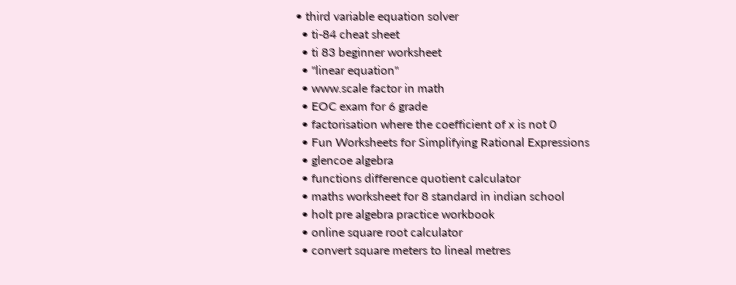• third variable equation solver
  • ti-84 cheat sheet
  • ti 83 beginner worksheet
  • "linear equation"
  • www.scale factor in math
  • EOC exam for 6 grade
  • factorisation where the coefficient of x is not 0
  • Fun Worksheets for Simplifying Rational Expressions
  • glencoe algebra
  • functions difference quotient calculator
  • maths worksheet for 8 standard in indian school
  • holt pre algebra practice workbook
  • online square root calculator
  • convert square meters to lineal metres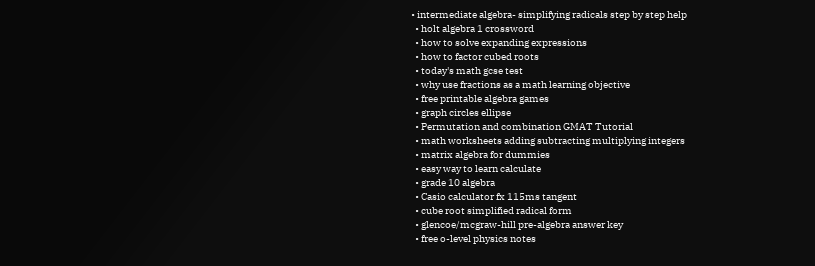• intermediate algebra- simplifying radicals step by step help
  • holt algebra 1 crossword
  • how to solve expanding expressions
  • how to factor cubed roots
  • today's math gcse test
  • why use fractions as a math learning objective
  • free printable algebra games
  • graph circles ellipse
  • Permutation and combination GMAT Tutorial
  • math worksheets adding subtracting multiplying integers
  • matrix algebra for dummies
  • easy way to learn calculate
  • grade 10 algebra
  • Casio calculator fx 115ms tangent
  • cube root simplified radical form
  • glencoe/mcgraw-hill pre-algebra answer key
  • free o-level physics notes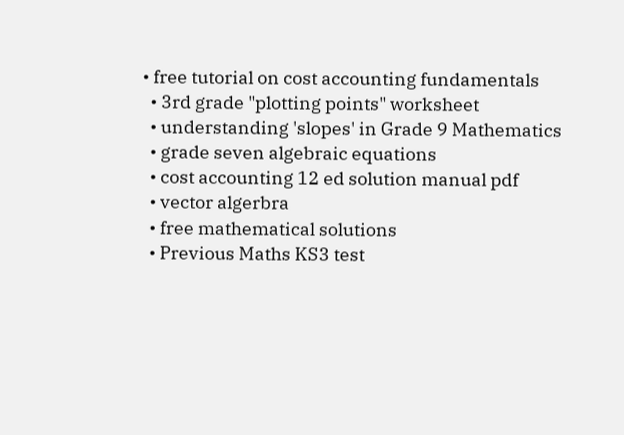• free tutorial on cost accounting fundamentals
  • 3rd grade "plotting points" worksheet
  • understanding 'slopes' in Grade 9 Mathematics
  • grade seven algebraic equations
  • cost accounting 12 ed solution manual pdf
  • vector algerbra
  • free mathematical solutions
  • Previous Maths KS3 test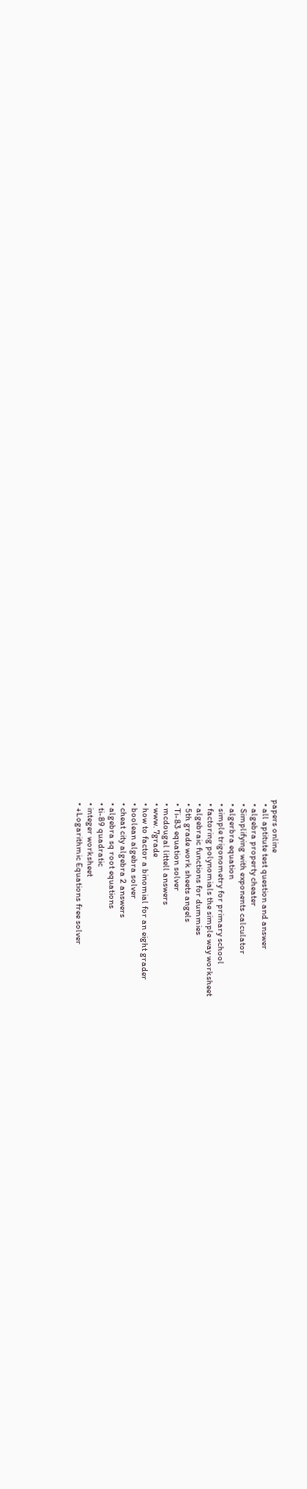papers online
  • all aptitute test question and answer
  • algebra property cheater
  • Simplifying with exponents calculator
  • algerbra equation
  • simple trigonometry for primary school
  • factoring polynomials the simple way worksheet
  • algebraic functions for dummies
  • 5th grade work sheets angels
  • Ti-83 equation solver
  • mcdougal littell answers
  • www. 7grade
  • how to factor a binomial for an eight grader
  • boolean algebra solver
  • cheat city algebra 2 answers
  • algebra sq root equations
  • ti-89 quadratic
  • integer worksheet
  • +Logarithmic Equations free solver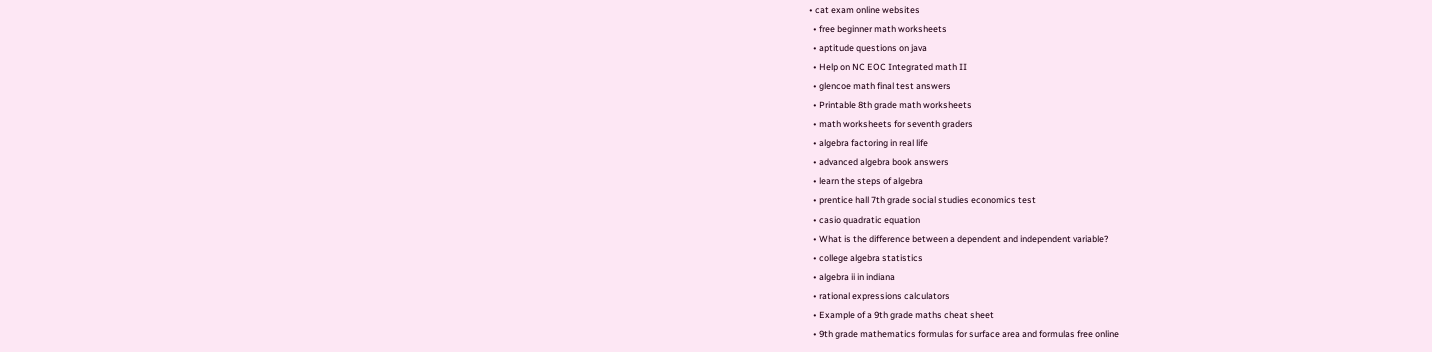• cat exam online websites
  • free beginner math worksheets
  • aptitude questions on java
  • Help on NC EOC Integrated math II
  • glencoe math final test answers
  • Printable 8th grade math worksheets
  • math worksheets for seventh graders
  • algebra factoring in real life
  • advanced algebra book answers
  • learn the steps of algebra
  • prentice hall 7th grade social studies economics test
  • casio quadratic equation
  • What is the difference between a dependent and independent variable?
  • college algebra statistics
  • algebra ii in indiana
  • rational expressions calculators
  • Example of a 9th grade maths cheat sheet
  • 9th grade mathematics formulas for surface area and formulas free online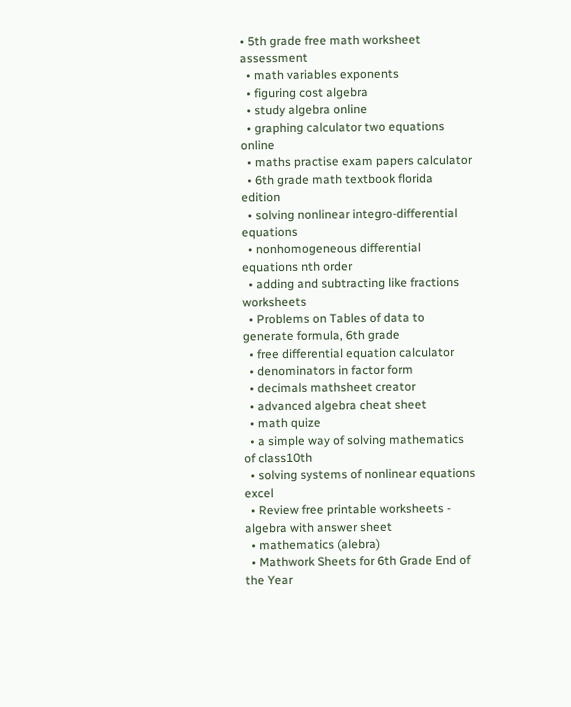• 5th grade free math worksheet assessment
  • math variables exponents
  • figuring cost algebra
  • study algebra online
  • graphing calculator two equations online
  • maths practise exam papers calculator
  • 6th grade math textbook florida edition
  • solving nonlinear integro-differential equations
  • nonhomogeneous differential equations nth order
  • adding and subtracting like fractions worksheets
  • Problems on Tables of data to generate formula, 6th grade
  • free differential equation calculator
  • denominators in factor form
  • decimals mathsheet creator
  • advanced algebra cheat sheet
  • math quize
  • a simple way of solving mathematics of class10th
  • solving systems of nonlinear equations excel
  • Review free printable worksheets - algebra with answer sheet
  • mathematics (alebra)
  • Mathwork Sheets for 6th Grade End of the Year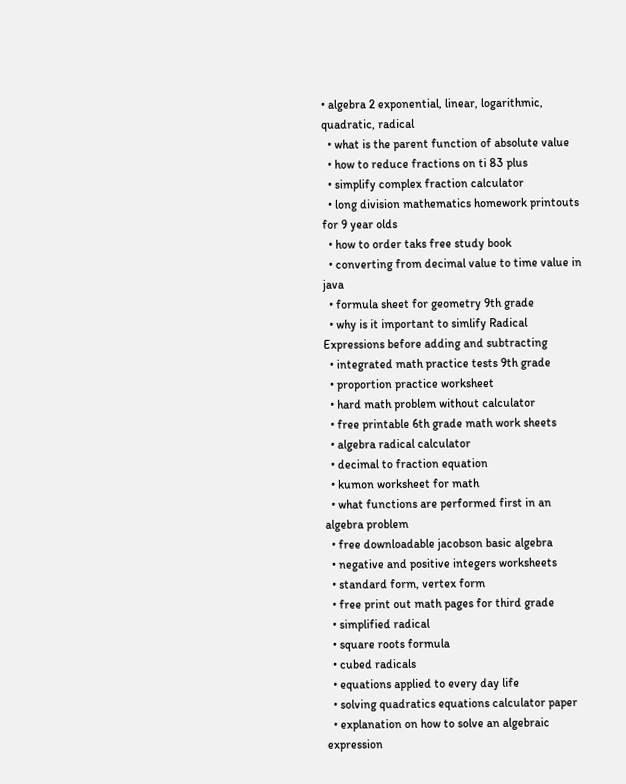• algebra 2 exponential, linear, logarithmic, quadratic, radical
  • what is the parent function of absolute value
  • how to reduce fractions on ti 83 plus
  • simplify complex fraction calculator
  • long division mathematics homework printouts for 9 year olds
  • how to order taks free study book
  • converting from decimal value to time value in java
  • formula sheet for geometry 9th grade
  • why is it important to simlify Radical Expressions before adding and subtracting
  • integrated math practice tests 9th grade
  • proportion practice worksheet
  • hard math problem without calculator
  • free printable 6th grade math work sheets
  • algebra radical calculator
  • decimal to fraction equation
  • kumon worksheet for math
  • what functions are performed first in an algebra problem
  • free downloadable jacobson basic algebra
  • negative and positive integers worksheets
  • standard form, vertex form
  • free print out math pages for third grade
  • simplified radical
  • square roots formula
  • cubed radicals
  • equations applied to every day life
  • solving quadratics equations calculator paper
  • explanation on how to solve an algebraic expression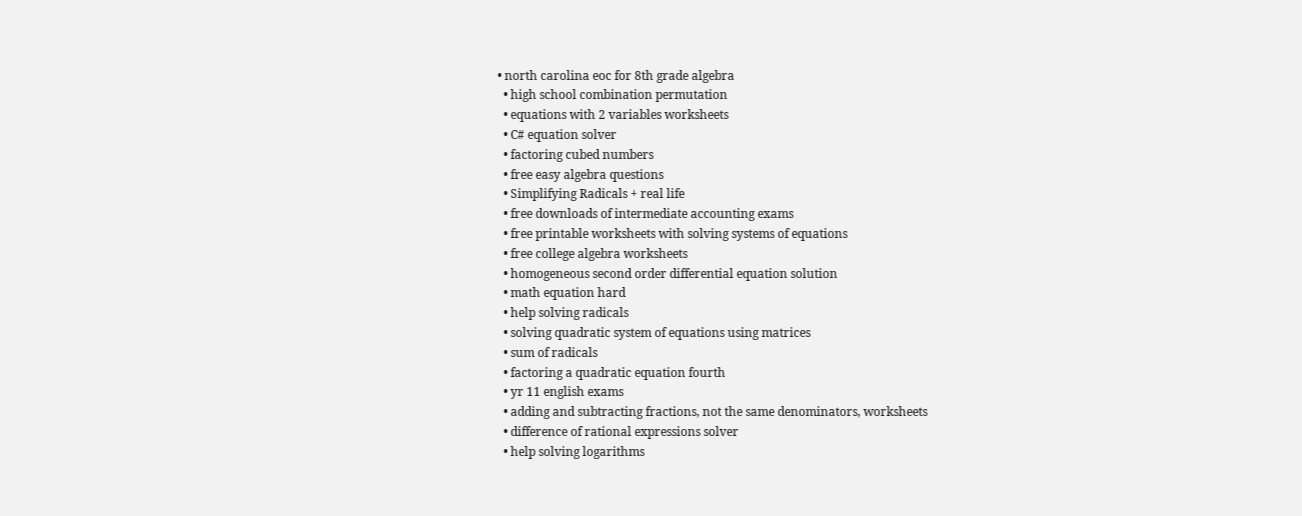• north carolina eoc for 8th grade algebra
  • high school combination permutation
  • equations with 2 variables worksheets
  • C# equation solver
  • factoring cubed numbers
  • free easy algebra questions
  • Simplifying Radicals + real life
  • free downloads of intermediate accounting exams
  • free printable worksheets with solving systems of equations
  • free college algebra worksheets
  • homogeneous second order differential equation solution
  • math equation hard
  • help solving radicals
  • solving quadratic system of equations using matrices
  • sum of radicals
  • factoring a quadratic equation fourth
  • yr 11 english exams
  • adding and subtracting fractions, not the same denominators, worksheets
  • difference of rational expressions solver
  • help solving logarithms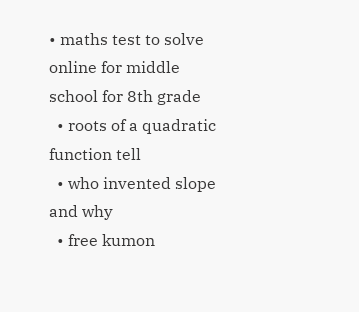• maths test to solve online for middle school for 8th grade
  • roots of a quadratic function tell
  • who invented slope and why
  • free kumon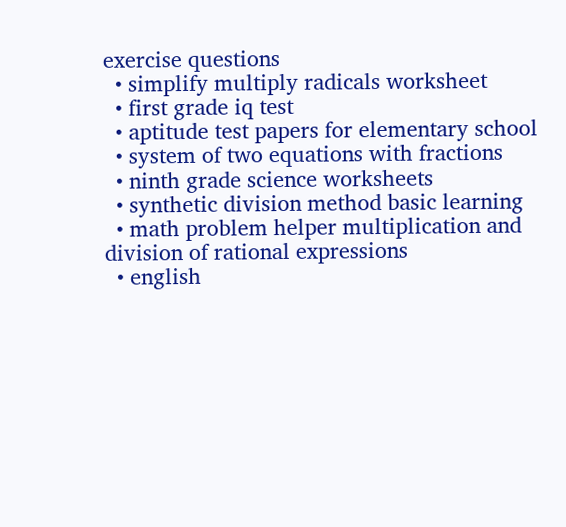exercise questions
  • simplify multiply radicals worksheet
  • first grade iq test
  • aptitude test papers for elementary school
  • system of two equations with fractions
  • ninth grade science worksheets
  • synthetic division method basic learning
  • math problem helper multiplication and division of rational expressions
  • english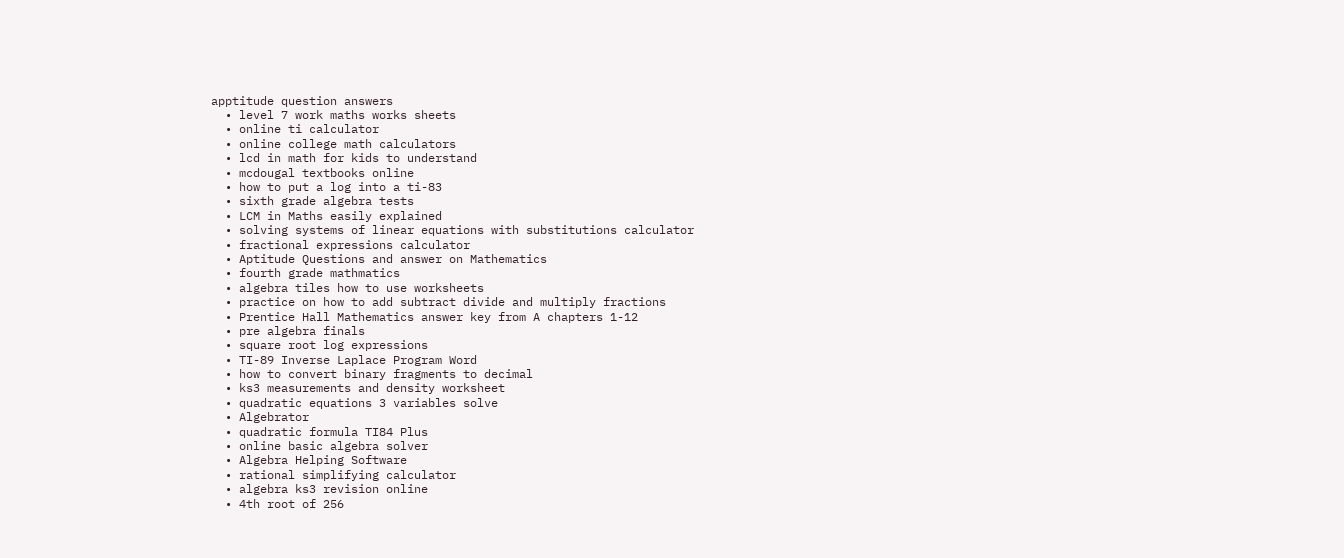apptitude question answers
  • level 7 work maths works sheets
  • online ti calculator
  • online college math calculators
  • lcd in math for kids to understand
  • mcdougal textbooks online
  • how to put a log into a ti-83
  • sixth grade algebra tests
  • LCM in Maths easily explained
  • solving systems of linear equations with substitutions calculator
  • fractional expressions calculator
  • Aptitude Questions and answer on Mathematics
  • fourth grade mathmatics
  • algebra tiles how to use worksheets
  • practice on how to add subtract divide and multiply fractions
  • Prentice Hall Mathematics answer key from A chapters 1-12
  • pre algebra finals
  • square root log expressions
  • TI-89 Inverse Laplace Program Word
  • how to convert binary fragments to decimal
  • ks3 measurements and density worksheet
  • quadratic equations 3 variables solve
  • Algebrator
  • quadratic formula TI84 Plus
  • online basic algebra solver
  • Algebra Helping Software
  • rational simplifying calculator
  • algebra ks3 revision online
  • 4th root of 256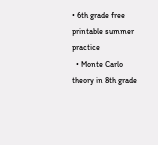• 6th grade free printable summer practice
  • Monte Carlo theory in 8th grade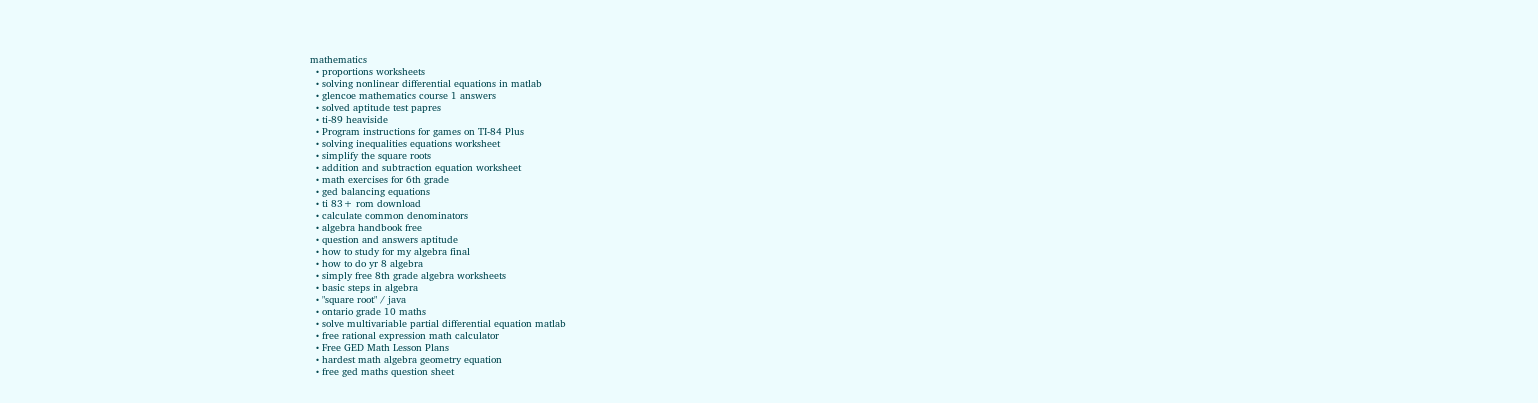mathematics
  • proportions worksheets
  • solving nonlinear differential equations in matlab
  • glencoe mathematics course 1 answers
  • solved aptitude test papres
  • ti-89 heaviside
  • Program instructions for games on TI-84 Plus
  • solving inequalities equations worksheet
  • simplify the square roots
  • addition and subtraction equation worksheet
  • math exercises for 6th grade
  • ged balancing equations
  • ti 83+ rom download
  • calculate common denominators
  • algebra handbook free
  • question and answers aptitude
  • how to study for my algebra final
  • how to do yr 8 algebra
  • simply free 8th grade algebra worksheets
  • basic steps in algebra
  • "square root" / java
  • ontario grade 10 maths
  • solve multivariable partial differential equation matlab
  • free rational expression math calculator
  • Free GED Math Lesson Plans
  • hardest math algebra geometry equation
  • free ged maths question sheet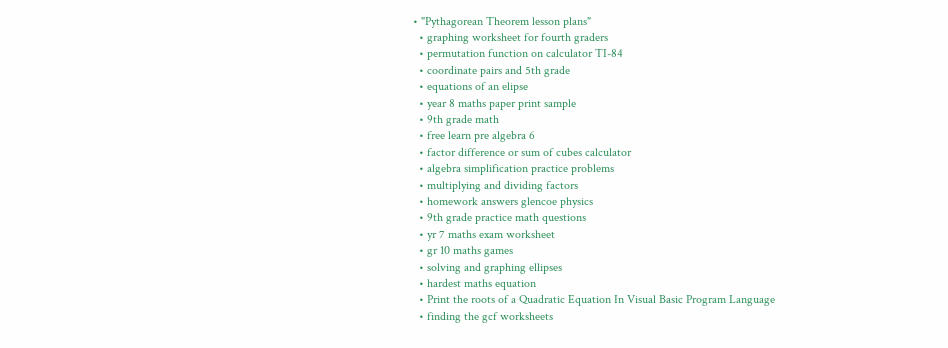• "Pythagorean Theorem lesson plans"
  • graphing worksheet for fourth graders
  • permutation function on calculator TI-84
  • coordinate pairs and 5th grade
  • equations of an elipse
  • year 8 maths paper print sample
  • 9th grade math
  • free learn pre algebra 6
  • factor difference or sum of cubes calculator
  • algebra simplification practice problems
  • multiplying and dividing factors
  • homework answers glencoe physics
  • 9th grade practice math questions
  • yr 7 maths exam worksheet
  • gr 10 maths games
  • solving and graphing ellipses
  • hardest maths equation
  • Print the roots of a Quadratic Equation In Visual Basic Program Language
  • finding the gcf worksheets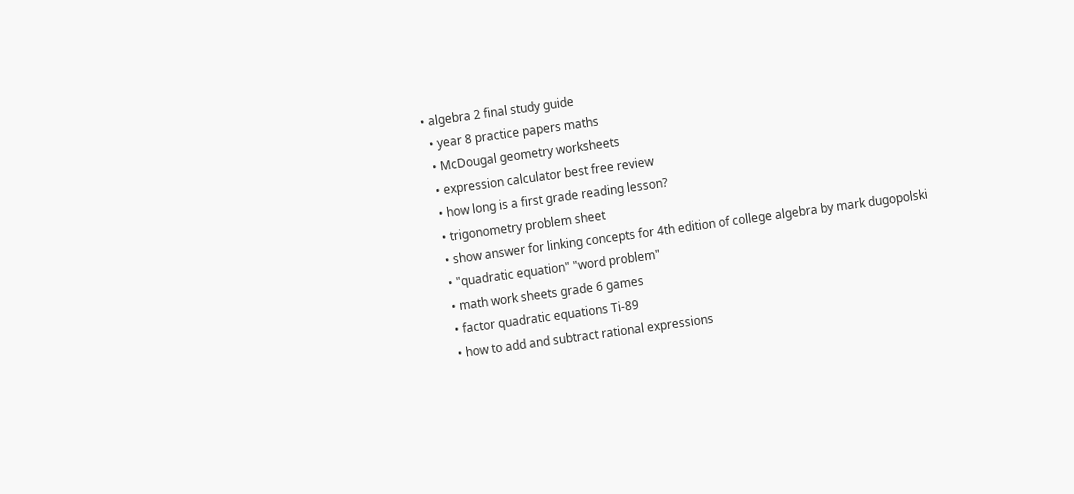• algebra 2 final study guide
  • year 8 practice papers maths
  • McDougal geometry worksheets
  • expression calculator best free review
  • how long is a first grade reading lesson?
  • trigonometry problem sheet
  • show answer for linking concepts for 4th edition of college algebra by mark dugopolski
  • "quadratic equation" "word problem"
  • math work sheets grade 6 games
  • factor quadratic equations Ti-89
  • how to add and subtract rational expressions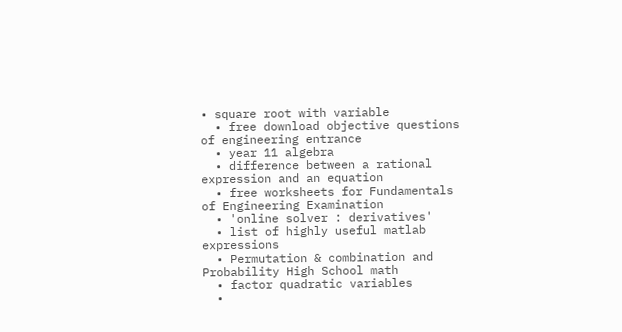• square root with variable
  • free download objective questions of engineering entrance
  • year 11 algebra
  • difference between a rational expression and an equation
  • free worksheets for Fundamentals of Engineering Examination
  • 'online solver : derivatives'
  • list of highly useful matlab expressions
  • Permutation & combination and Probability High School math
  • factor quadratic variables
  •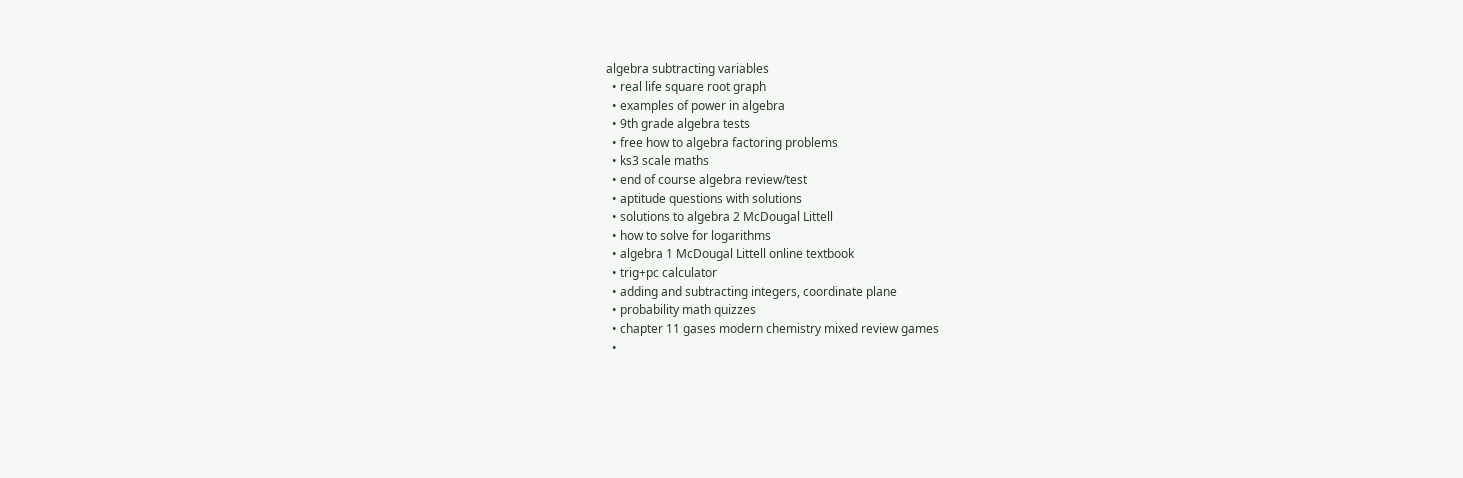algebra subtracting variables
  • real life square root graph
  • examples of power in algebra
  • 9th grade algebra tests
  • free how to algebra factoring problems
  • ks3 scale maths
  • end of course algebra review/test
  • aptitude questions with solutions
  • solutions to algebra 2 McDougal Littell
  • how to solve for logarithms
  • algebra 1 McDougal Littell online textbook
  • trig+pc calculator
  • adding and subtracting integers, coordinate plane
  • probability math quizzes
  • chapter 11 gases modern chemistry mixed review games
  •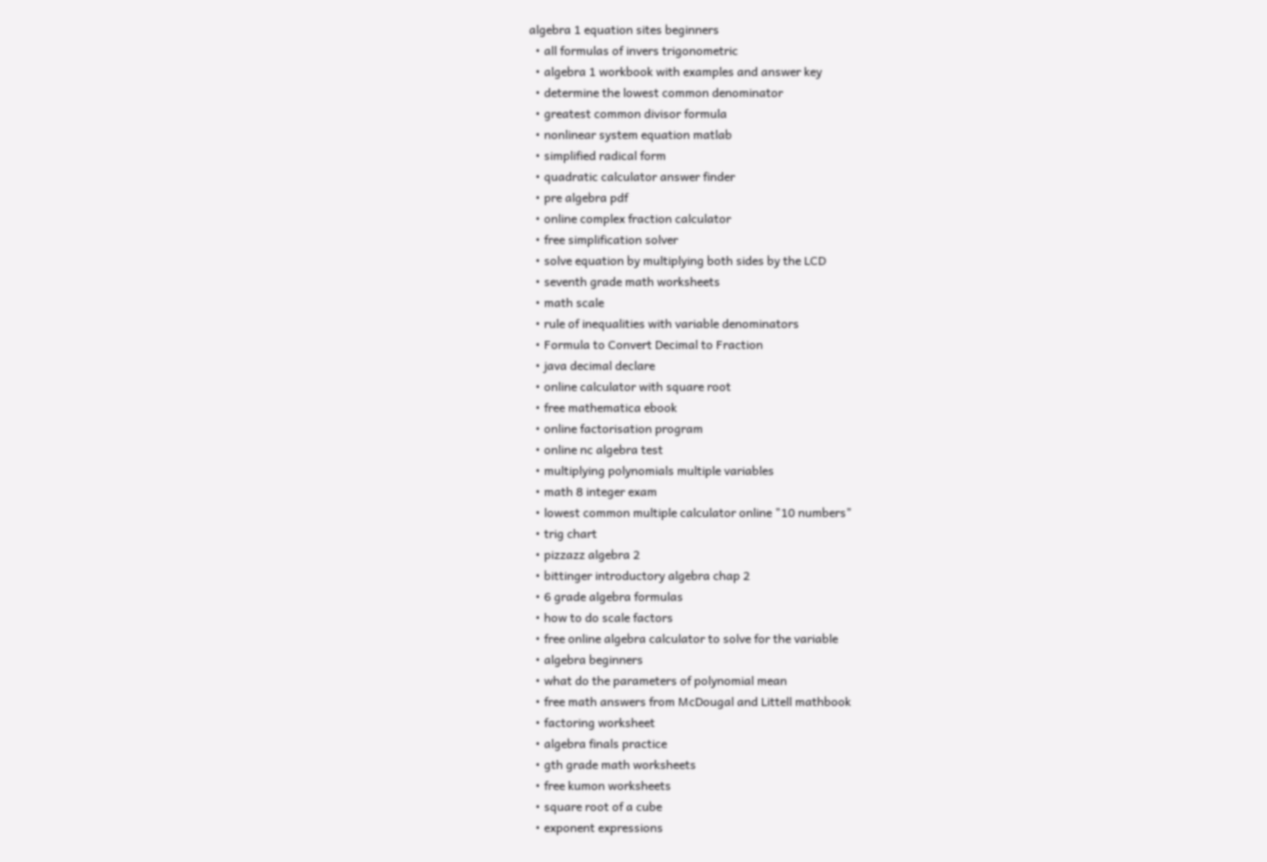algebra 1 equation sites beginners
  • all formulas of invers trigonometric
  • algebra 1 workbook with examples and answer key
  • determine the lowest common denominator
  • greatest common divisor formula
  • nonlinear system equation matlab
  • simplified radical form
  • quadratic calculator answer finder
  • pre algebra pdf
  • online complex fraction calculator
  • free simplification solver
  • solve equation by multiplying both sides by the LCD
  • seventh grade math worksheets
  • math scale
  • rule of inequalities with variable denominators
  • Formula to Convert Decimal to Fraction
  • java decimal declare
  • online calculator with square root
  • free mathematica ebook
  • online factorisation program
  • online nc algebra test
  • multiplying polynomials multiple variables
  • math 8 integer exam
  • lowest common multiple calculator online "10 numbers"
  • trig chart
  • pizzazz algebra 2
  • bittinger introductory algebra chap 2
  • 6 grade algebra formulas
  • how to do scale factors
  • free online algebra calculator to solve for the variable
  • algebra beginners
  • what do the parameters of polynomial mean
  • free math answers from McDougal and Littell mathbook
  • factoring worksheet
  • algebra finals practice
  • gth grade math worksheets
  • free kumon worksheets
  • square root of a cube
  • exponent expressions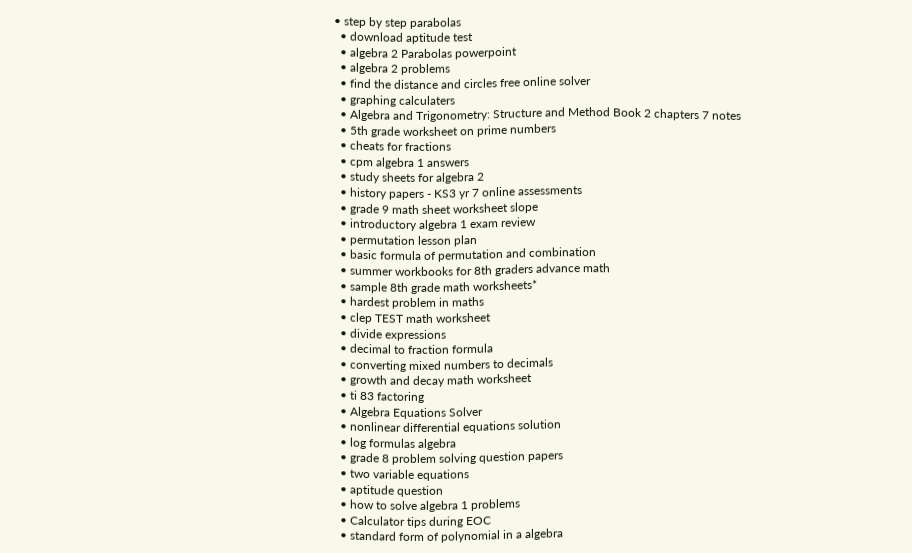• step by step parabolas
  • download aptitude test
  • algebra 2 Parabolas powerpoint
  • algebra 2 problems
  • find the distance and circles free online solver
  • graphing calculaters
  • Algebra and Trigonometry: Structure and Method Book 2 chapters 7 notes
  • 5th grade worksheet on prime numbers
  • cheats for fractions
  • cpm algebra 1 answers
  • study sheets for algebra 2
  • history papers - KS3 yr 7 online assessments
  • grade 9 math sheet worksheet slope
  • introductory algebra 1 exam review
  • permutation lesson plan
  • basic formula of permutation and combination
  • summer workbooks for 8th graders advance math
  • sample 8th grade math worksheets*
  • hardest problem in maths
  • clep TEST math worksheet
  • divide expressions
  • decimal to fraction formula
  • converting mixed numbers to decimals
  • growth and decay math worksheet
  • ti 83 factoring
  • Algebra Equations Solver
  • nonlinear differential equations solution
  • log formulas algebra
  • grade 8 problem solving question papers
  • two variable equations
  • aptitude question
  • how to solve algebra 1 problems
  • Calculator tips during EOC
  • standard form of polynomial in a algebra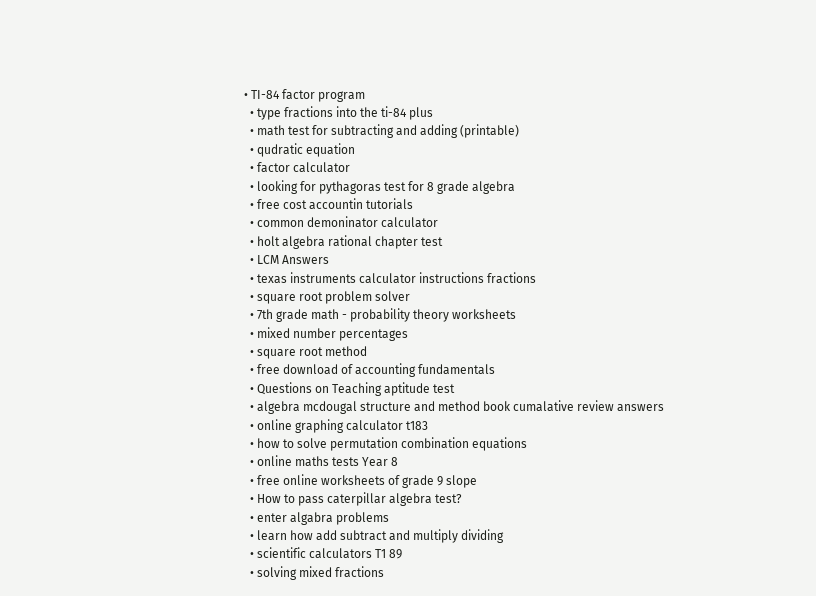• TI-84 factor program
  • type fractions into the ti-84 plus
  • math test for subtracting and adding (printable)
  • qudratic equation
  • factor calculator
  • looking for pythagoras test for 8 grade algebra
  • free cost accountin tutorials
  • common demoninator calculator
  • holt algebra rational chapter test
  • LCM Answers
  • texas instruments calculator instructions fractions
  • square root problem solver
  • 7th grade math - probability theory worksheets
  • mixed number percentages
  • square root method
  • free download of accounting fundamentals
  • Questions on Teaching aptitude test
  • algebra mcdougal structure and method book cumalative review answers
  • online graphing calculator t183
  • how to solve permutation combination equations
  • online maths tests Year 8
  • free online worksheets of grade 9 slope
  • How to pass caterpillar algebra test?
  • enter algabra problems
  • learn how add subtract and multiply dividing
  • scientific calculators T1 89
  • solving mixed fractions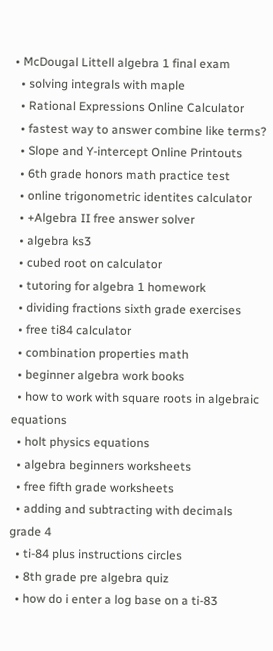• McDougal Littell algebra 1 final exam
  • solving integrals with maple
  • Rational Expressions Online Calculator
  • fastest way to answer combine like terms?
  • Slope and Y-intercept Online Printouts
  • 6th grade honors math practice test
  • online trigonometric identites calculator
  • +Algebra II free answer solver
  • algebra ks3
  • cubed root on calculator
  • tutoring for algebra 1 homework
  • dividing fractions sixth grade exercises
  • free ti84 calculator
  • combination properties math
  • beginner algebra work books
  • how to work with square roots in algebraic equations
  • holt physics equations
  • algebra beginners worksheets
  • free fifth grade worksheets
  • adding and subtracting with decimals grade 4
  • ti-84 plus instructions circles
  • 8th grade pre algebra quiz
  • how do i enter a log base on a ti-83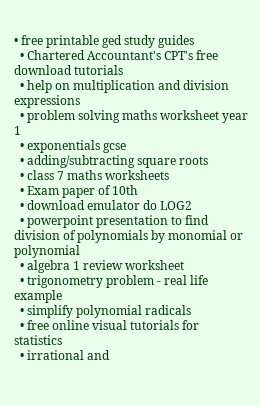• free printable ged study guides
  • Chartered Accountant's CPT's free download tutorials
  • help on multiplication and division expressions
  • problem solving maths worksheet year 1
  • exponentials gcse
  • adding/subtracting square roots
  • class 7 maths worksheets
  • Exam paper of 10th
  • download emulator do LOG2
  • powerpoint presentation to find division of polynomials by monomial or polynomial
  • algebra 1 review worksheet
  • trigonometry problem - real life example
  • simplify polynomial radicals
  • free online visual tutorials for statistics
  • irrational and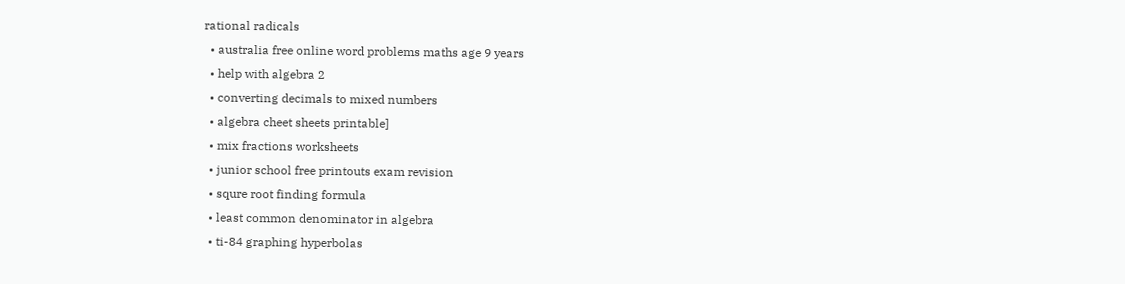rational radicals
  • australia free online word problems maths age 9 years
  • help with algebra 2
  • converting decimals to mixed numbers
  • algebra cheet sheets printable]
  • mix fractions worksheets
  • junior school free printouts exam revision
  • squre root finding formula
  • least common denominator in algebra
  • ti-84 graphing hyperbolas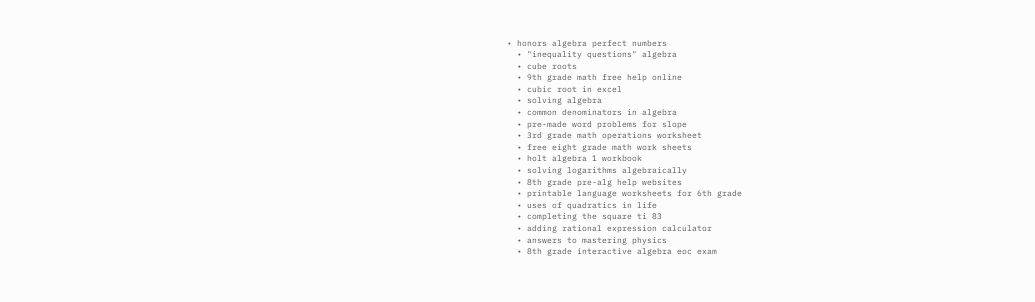• honors algebra perfect numbers
  • "inequality questions" algebra
  • cube roots
  • 9th grade math free help online
  • cubic root in excel
  • solving algebra
  • common denominators in algebra
  • pre-made word problems for slope
  • 3rd grade math operations worksheet
  • free eight grade math work sheets
  • holt algebra 1 workbook
  • solving logarithms algebraically
  • 8th grade pre-alg help websites
  • printable language worksheets for 6th grade
  • uses of quadratics in life
  • completing the square ti 83
  • adding rational expression calculator
  • answers to mastering physics
  • 8th grade interactive algebra eoc exam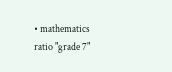• mathematics ratio "grade 7"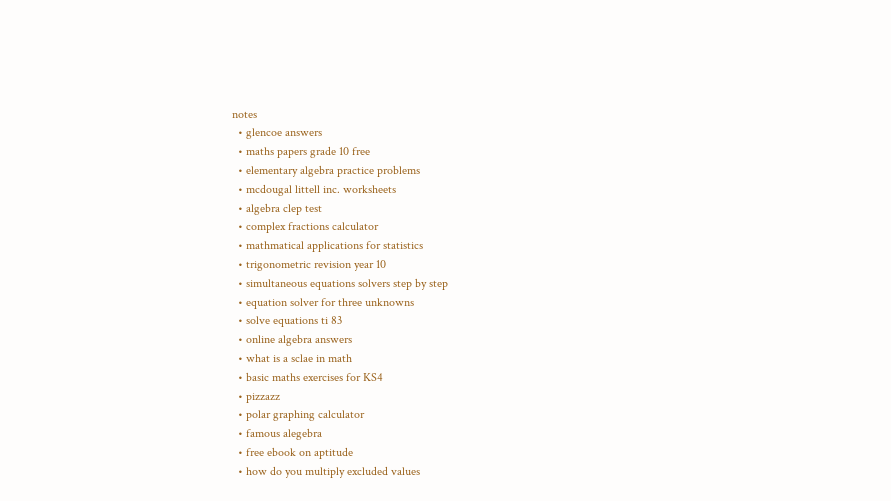notes
  • glencoe answers
  • maths papers grade 10 free
  • elementary algebra practice problems
  • mcdougal littell inc. worksheets
  • algebra clep test
  • complex fractions calculator
  • mathmatical applications for statistics
  • trigonometric revision year 10
  • simultaneous equations solvers step by step
  • equation solver for three unknowns
  • solve equations ti 83
  • online algebra answers
  • what is a sclae in math
  • basic maths exercises for KS4
  • pizzazz
  • polar graphing calculator
  • famous alegebra
  • free ebook on aptitude
  • how do you multiply excluded values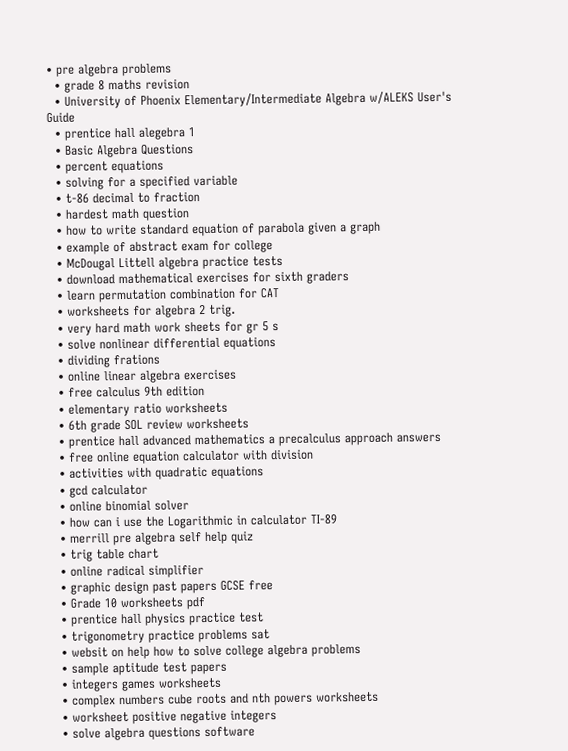• pre algebra problems
  • grade 8 maths revision
  • University of Phoenix Elementary/Intermediate Algebra w/ALEKS User's Guide
  • prentice hall alegebra 1
  • Basic Algebra Questions
  • percent equations
  • solving for a specified variable
  • t-86 decimal to fraction
  • hardest math question
  • how to write standard equation of parabola given a graph
  • example of abstract exam for college
  • McDougal Littell algebra practice tests
  • download mathematical exercises for sixth graders
  • learn permutation combination for CAT
  • worksheets for algebra 2 trig.
  • very hard math work sheets for gr 5 s
  • solve nonlinear differential equations
  • dividing frations
  • online linear algebra exercises
  • free calculus 9th edition
  • elementary ratio worksheets
  • 6th grade SOL review worksheets
  • prentice hall advanced mathematics a precalculus approach answers
  • free online equation calculator with division
  • activities with quadratic equations
  • gcd calculator
  • online binomial solver
  • how can i use the Logarithmic in calculator TI-89
  • merrill pre algebra self help quiz
  • trig table chart
  • online radical simplifier
  • graphic design past papers GCSE free
  • Grade 10 worksheets pdf
  • prentice hall physics practice test
  • trigonometry practice problems sat
  • websit on help how to solve college algebra problems
  • sample aptitude test papers
  • integers games worksheets
  • complex numbers cube roots and nth powers worksheets
  • worksheet positive negative integers
  • solve algebra questions software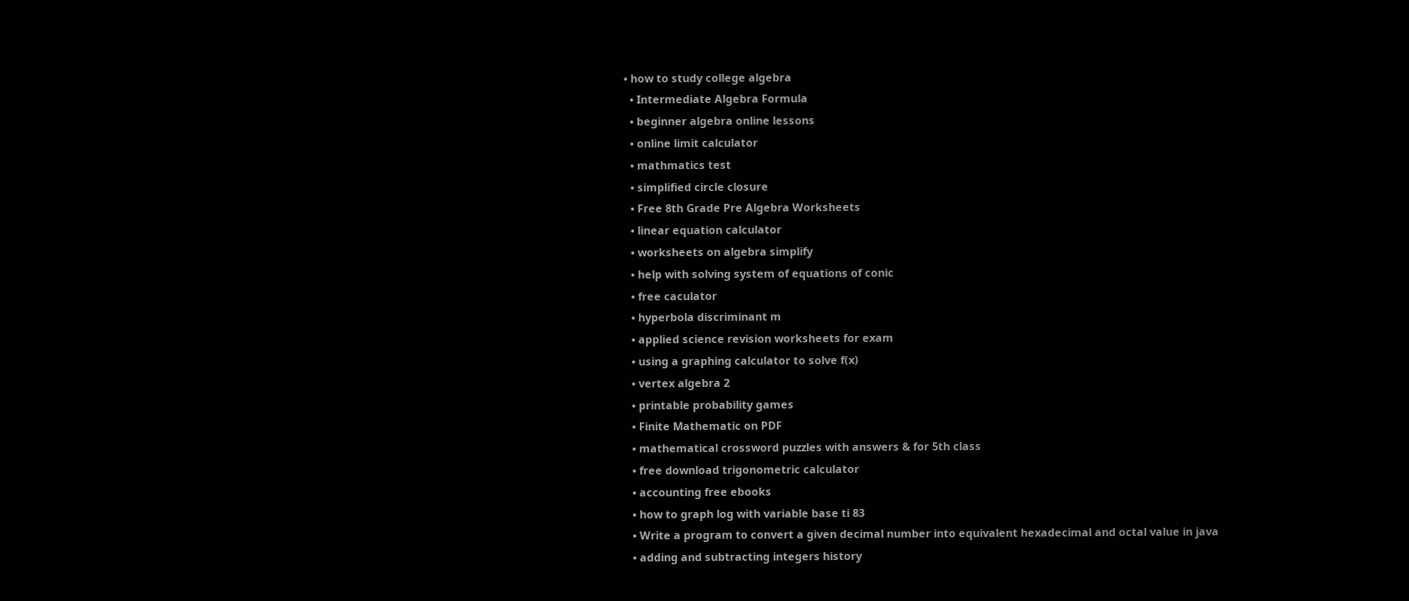• how to study college algebra
  • Intermediate Algebra Formula
  • beginner algebra online lessons
  • online limit calculator
  • mathmatics test
  • simplified circle closure
  • Free 8th Grade Pre Algebra Worksheets
  • linear equation calculator
  • worksheets on algebra simplify
  • help with solving system of equations of conic
  • free caculator
  • hyperbola discriminant m
  • applied science revision worksheets for exam
  • using a graphing calculator to solve f(x)
  • vertex algebra 2
  • printable probability games
  • Finite Mathematic on PDF
  • mathematical crossword puzzles with answers & for 5th class
  • free download trigonometric calculator
  • accounting free ebooks
  • how to graph log with variable base ti 83
  • Write a program to convert a given decimal number into equivalent hexadecimal and octal value in java
  • adding and subtracting integers history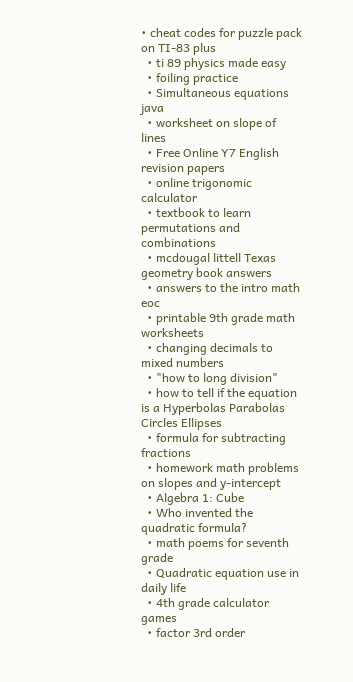• cheat codes for puzzle pack on TI-83 plus
  • ti 89 physics made easy
  • foiling practice
  • Simultaneous equations java
  • worksheet on slope of lines
  • Free Online Y7 English revision papers
  • online trigonomic calculator
  • textbook to learn permutations and combinations
  • mcdougal littell Texas geometry book answers
  • answers to the intro math eoc
  • printable 9th grade math worksheets
  • changing decimals to mixed numbers
  • "how to long division"
  • how to tell if the equation is a Hyperbolas Parabolas Circles Ellipses
  • formula for subtracting fractions
  • homework math problems on slopes and y-intercept
  • Algebra 1: Cube
  • Who invented the quadratic formula?
  • math poems for seventh grade
  • Quadratic equation use in daily life
  • 4th grade calculator games
  • factor 3rd order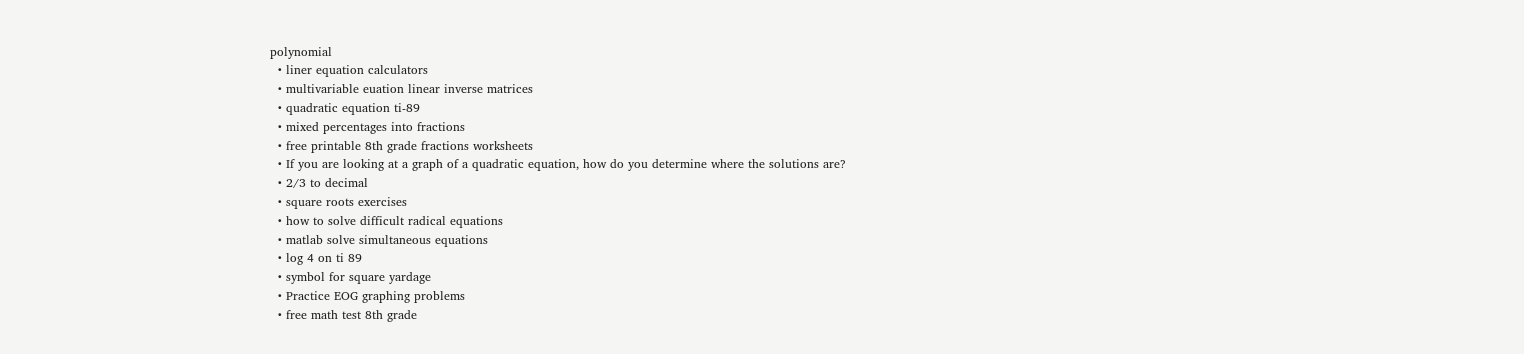polynomial
  • liner equation calculators
  • multivariable euation linear inverse matrices
  • quadratic equation ti-89
  • mixed percentages into fractions
  • free printable 8th grade fractions worksheets
  • If you are looking at a graph of a quadratic equation, how do you determine where the solutions are?
  • 2/3 to decimal
  • square roots exercises
  • how to solve difficult radical equations
  • matlab solve simultaneous equations
  • log 4 on ti 89
  • symbol for square yardage
  • Practice EOG graphing problems
  • free math test 8th grade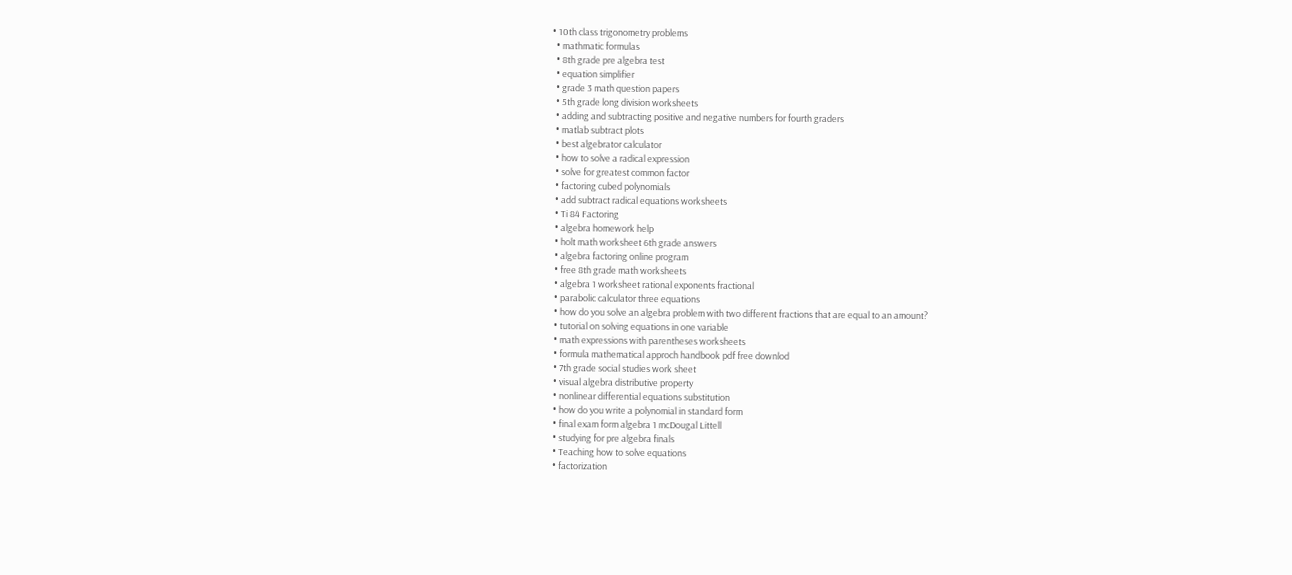• 10th class trigonometry problems
  • mathmatic formulas
  • 8th grade pre algebra test
  • equation simplifier
  • grade 3 math question papers
  • 5th grade long division worksheets
  • adding and subtracting positive and negative numbers for fourth graders
  • matlab subtract plots
  • best algebrator calculator
  • how to solve a radical expression
  • solve for greatest common factor
  • factoring cubed polynomials
  • add subtract radical equations worksheets
  • Ti 84 Factoring
  • algebra homework help
  • holt math worksheet 6th grade answers
  • algebra factoring online program
  • free 8th grade math worksheets
  • algebra 1 worksheet rational exponents fractional
  • parabolic calculator three equations
  • how do you solve an algebra problem with two different fractions that are equal to an amount?
  • tutorial on solving equations in one variable
  • math expressions with parentheses worksheets
  • formula mathematical approch handbook pdf free downlod
  • 7th grade social studies work sheet
  • visual algebra distributive property
  • nonlinear differential equations substitution
  • how do you write a polynomial in standard form
  • final exam form algebra 1 mcDougal Littell
  • studying for pre algebra finals
  • Teaching how to solve equations
  • factorization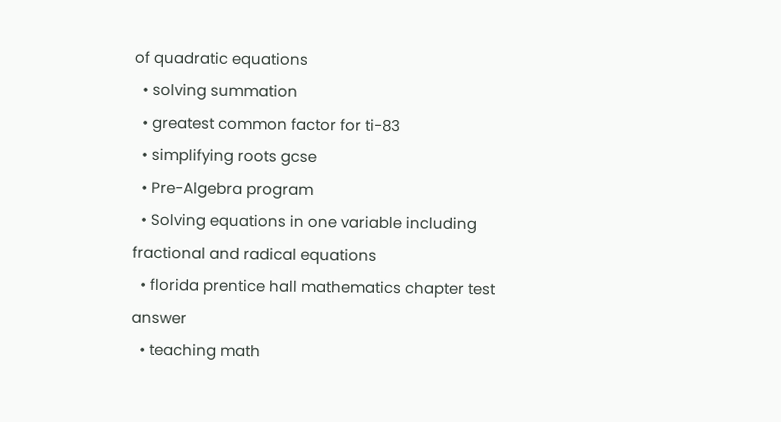of quadratic equations
  • solving summation
  • greatest common factor for ti-83
  • simplifying roots gcse
  • Pre-Algebra program
  • Solving equations in one variable including fractional and radical equations
  • florida prentice hall mathematics chapter test answer
  • teaching math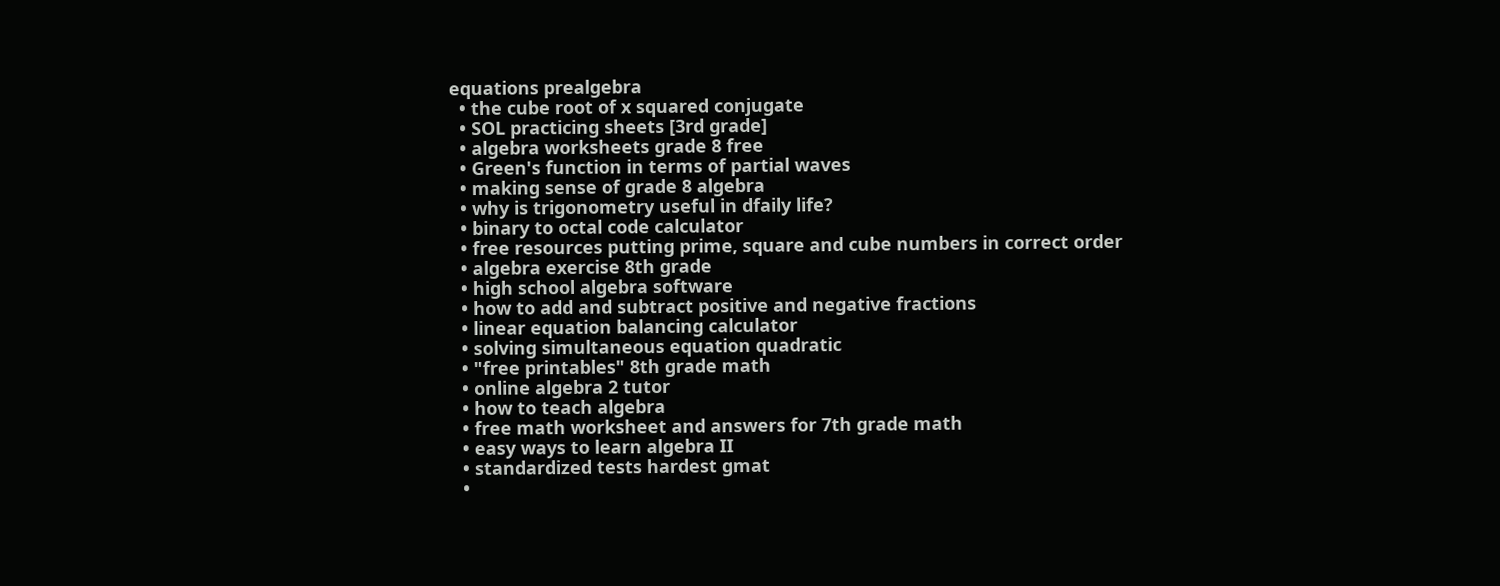equations prealgebra
  • the cube root of x squared conjugate
  • SOL practicing sheets [3rd grade]
  • algebra worksheets grade 8 free
  • Green's function in terms of partial waves
  • making sense of grade 8 algebra
  • why is trigonometry useful in dfaily life?
  • binary to octal code calculator
  • free resources putting prime, square and cube numbers in correct order
  • algebra exercise 8th grade
  • high school algebra software
  • how to add and subtract positive and negative fractions
  • linear equation balancing calculator
  • solving simultaneous equation quadratic
  • "free printables" 8th grade math
  • online algebra 2 tutor
  • how to teach algebra
  • free math worksheet and answers for 7th grade math
  • easy ways to learn algebra II
  • standardized tests hardest gmat
  •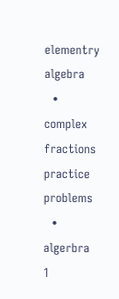elementry algebra
  • complex fractions practice problems
  • algerbra 1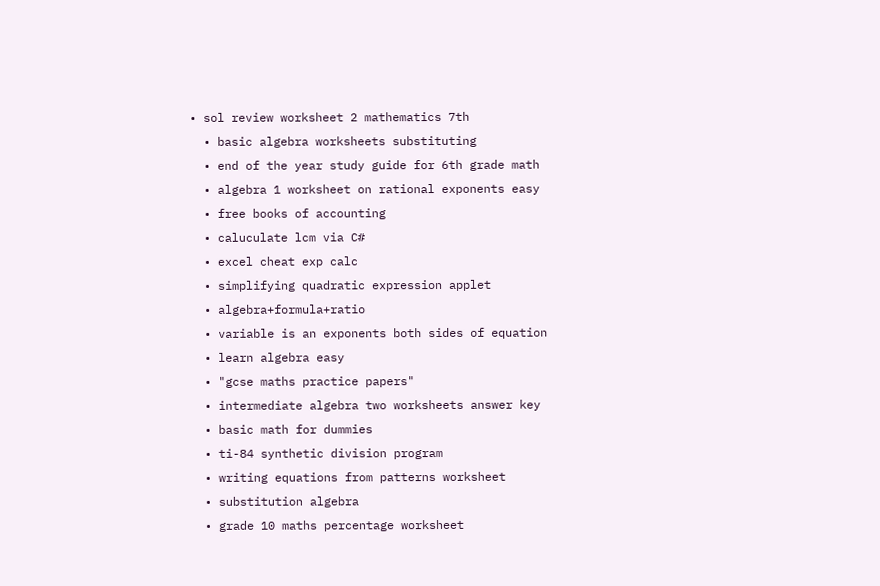• sol review worksheet 2 mathematics 7th
  • basic algebra worksheets substituting
  • end of the year study guide for 6th grade math
  • algebra 1 worksheet on rational exponents easy
  • free books of accounting
  • caluculate lcm via C#
  • excel cheat exp calc
  • simplifying quadratic expression applet
  • algebra+formula+ratio
  • variable is an exponents both sides of equation
  • learn algebra easy
  • "gcse maths practice papers"
  • intermediate algebra two worksheets answer key
  • basic math for dummies
  • ti-84 synthetic division program
  • writing equations from patterns worksheet
  • substitution algebra
  • grade 10 maths percentage worksheet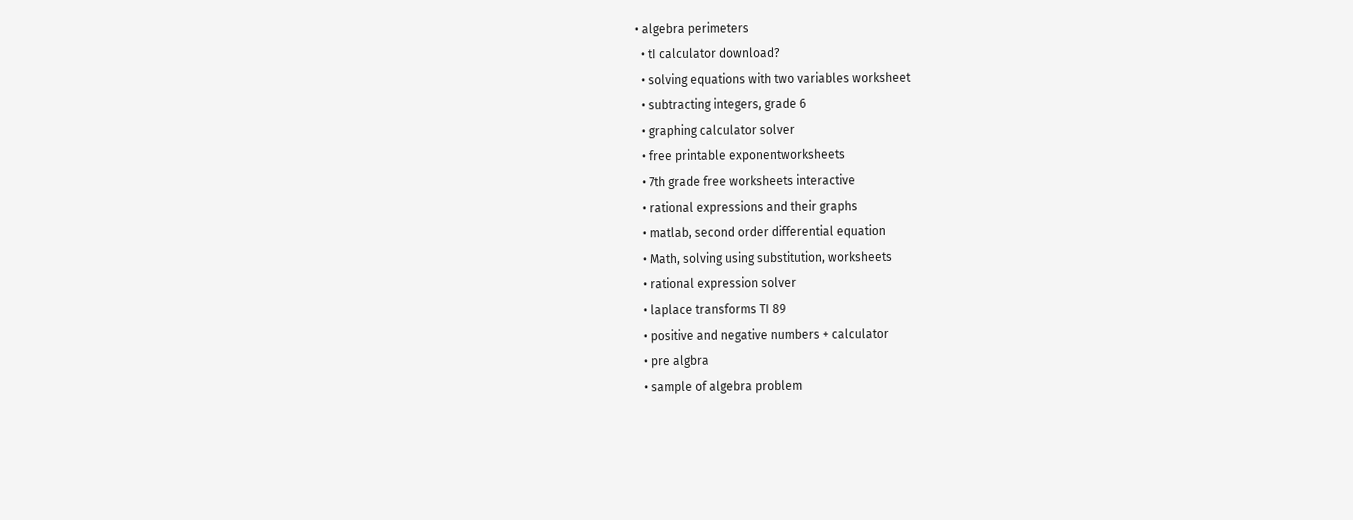• algebra perimeters
  • tI calculator download?
  • solving equations with two variables worksheet
  • subtracting integers, grade 6
  • graphing calculator solver
  • free printable exponentworksheets
  • 7th grade free worksheets interactive
  • rational expressions and their graphs
  • matlab, second order differential equation
  • Math, solving using substitution, worksheets
  • rational expression solver
  • laplace transforms TI 89
  • positive and negative numbers + calculator
  • pre algbra
  • sample of algebra problem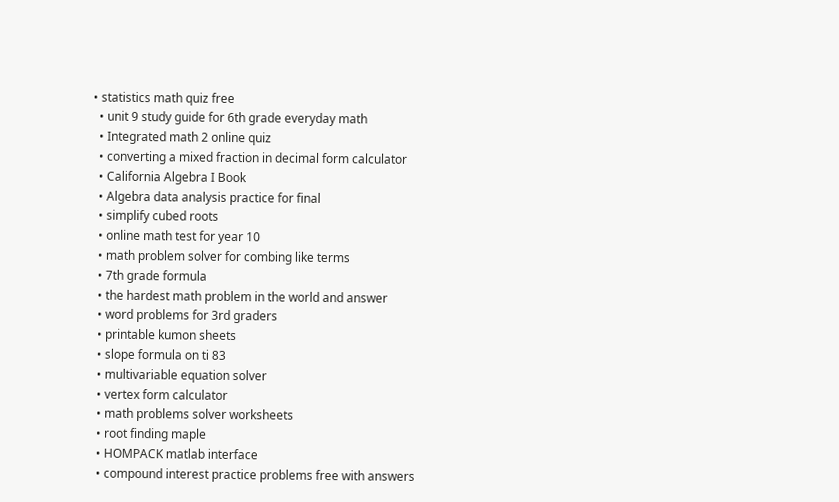• statistics math quiz free
  • unit 9 study guide for 6th grade everyday math
  • Integrated math 2 online quiz
  • converting a mixed fraction in decimal form calculator
  • California Algebra I Book
  • Algebra data analysis practice for final
  • simplify cubed roots
  • online math test for year 10
  • math problem solver for combing like terms
  • 7th grade formula
  • the hardest math problem in the world and answer
  • word problems for 3rd graders
  • printable kumon sheets
  • slope formula on ti 83
  • multivariable equation solver
  • vertex form calculator
  • math problems solver worksheets
  • root finding maple
  • HOMPACK matlab interface
  • compound interest practice problems free with answers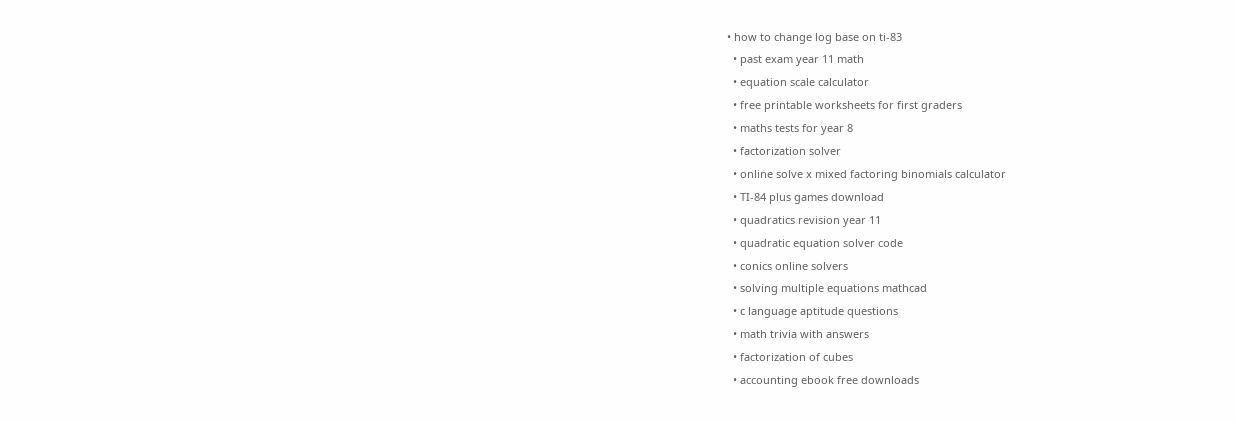• how to change log base on ti-83
  • past exam year 11 math
  • equation scale calculator
  • free printable worksheets for first graders
  • maths tests for year 8
  • factorization solver
  • online solve x mixed factoring binomials calculator
  • TI-84 plus games download
  • quadratics revision year 11
  • quadratic equation solver code
  • conics online solvers
  • solving multiple equations mathcad
  • c language aptitude questions
  • math trivia with answers
  • factorization of cubes
  • accounting ebook free downloads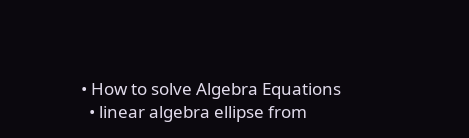• How to solve Algebra Equations
  • linear algebra ellipse from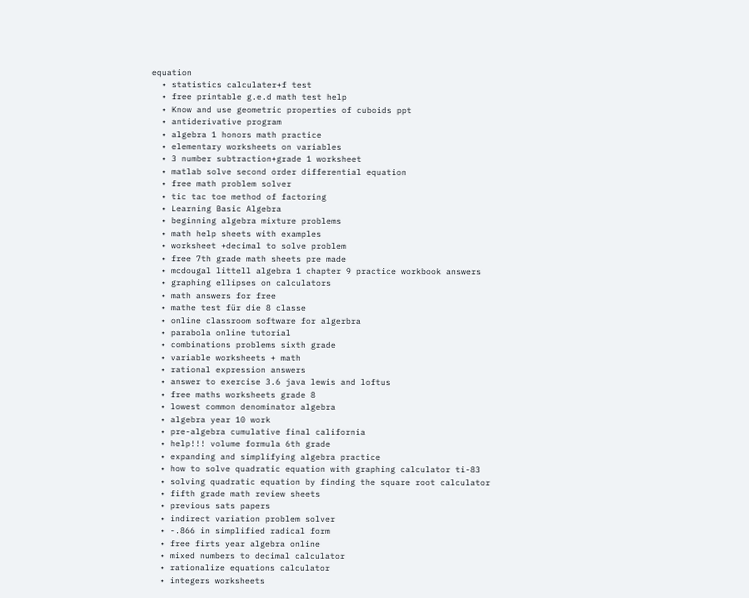equation
  • statistics calculater+f test
  • free printable g.e.d math test help
  • Know and use geometric properties of cuboids ppt
  • antiderivative program
  • algebra 1 honors math practice
  • elementary worksheets on variables
  • 3 number subtraction+grade 1 worksheet
  • matlab solve second order differential equation
  • free math problem solver
  • tic tac toe method of factoring
  • Learning Basic Algebra
  • beginning algebra mixture problems
  • math help sheets with examples
  • worksheet +decimal to solve problem
  • free 7th grade math sheets pre made
  • mcdougal littell algebra 1 chapter 9 practice workbook answers
  • graphing ellipses on calculators
  • math answers for free
  • mathe test für die 8 classe
  • online classroom software for algerbra
  • parabola online tutorial
  • combinations problems sixth grade
  • variable worksheets + math
  • rational expression answers
  • answer to exercise 3.6 java lewis and loftus
  • free maths worksheets grade 8
  • lowest common denominator algebra
  • algebra year 10 work
  • pre-algebra cumulative final california
  • help!!! volume formula 6th grade
  • expanding and simplifying algebra practice
  • how to solve quadratic equation with graphing calculator ti-83
  • solving quadratic equation by finding the square root calculator
  • fifth grade math review sheets
  • previous sats papers
  • indirect variation problem solver
  • -.866 in simplified radical form
  • free firts year algebra online
  • mixed numbers to decimal calculator
  • rationalize equations calculator
  • integers worksheets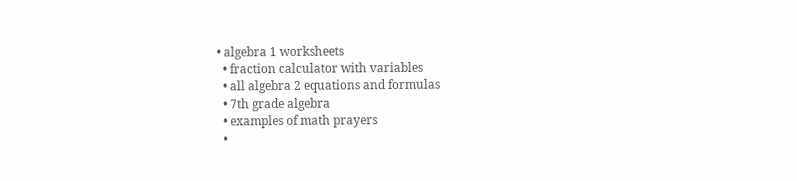• algebra 1 worksheets
  • fraction calculator with variables
  • all algebra 2 equations and formulas
  • 7th grade algebra
  • examples of math prayers
  •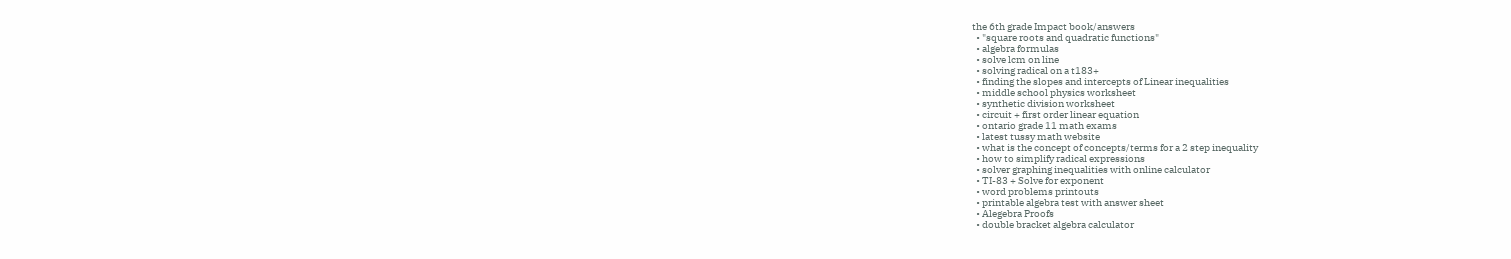the 6th grade Impact book/answers
  • "square roots and quadratic functions"
  • algebra formulas
  • solve lcm on line
  • solving radical on a t183+
  • finding the slopes and intercepts of Linear inequalities
  • middle school physics worksheet
  • synthetic division worksheet
  • circuit + first order linear equation
  • ontario grade 11 math exams
  • latest tussy math website
  • what is the concept of concepts/terms for a 2 step inequality
  • how to simplify radical expressions
  • solver graphing inequalities with online calculator
  • TI-83 + Solve for exponent
  • word problems printouts
  • printable algebra test with answer sheet
  • Alegebra Proofs
  • double bracket algebra calculator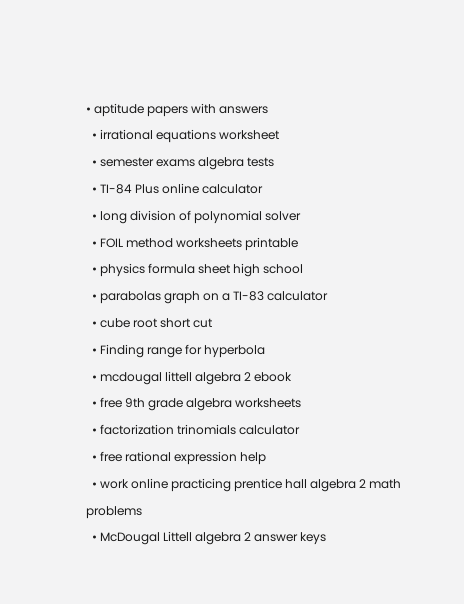• aptitude papers with answers
  • irrational equations worksheet
  • semester exams algebra tests
  • TI-84 Plus online calculator
  • long division of polynomial solver
  • FOIL method worksheets printable
  • physics formula sheet high school
  • parabolas graph on a TI-83 calculator
  • cube root short cut
  • Finding range for hyperbola
  • mcdougal littell algebra 2 ebook
  • free 9th grade algebra worksheets
  • factorization trinomials calculator
  • free rational expression help
  • work online practicing prentice hall algebra 2 math problems
  • McDougal Littell algebra 2 answer keys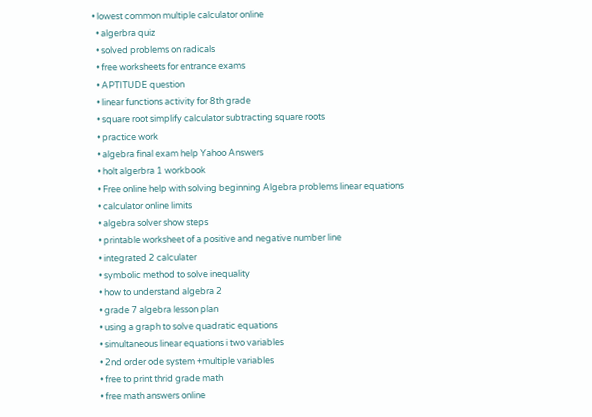• lowest common multiple calculator online
  • algerbra quiz
  • solved problems on radicals
  • free worksheets for entrance exams
  • APTITUDE question
  • linear functions activity for 8th grade
  • square root simplify calculator subtracting square roots
  • practice work
  • algebra final exam help Yahoo Answers
  • holt algerbra 1 workbook
  • Free online help with solving beginning Algebra problems linear equations
  • calculator online limits
  • algebra solver show steps
  • printable worksheet of a positive and negative number line
  • integrated 2 calculater
  • symbolic method to solve inequality
  • how to understand algebra 2
  • grade 7 algebra lesson plan
  • using a graph to solve quadratic equations
  • simultaneous linear equations i two variables
  • 2nd order ode system +multiple variables
  • free to print thrid grade math
  • free math answers online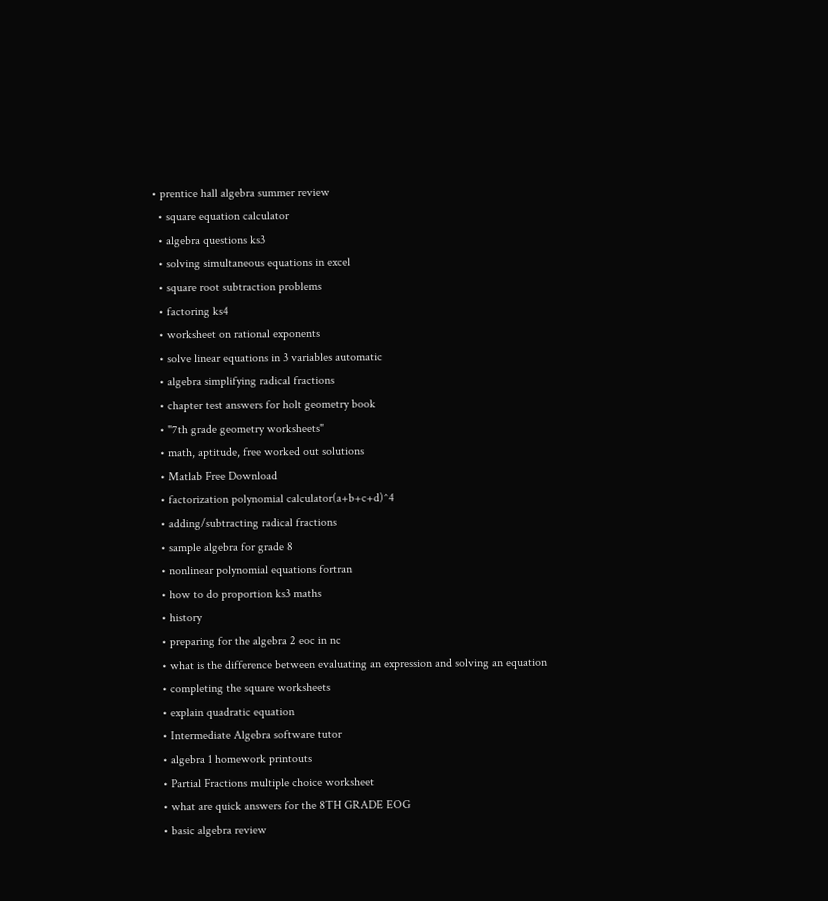• prentice hall algebra summer review
  • square equation calculator
  • algebra questions ks3
  • solving simultaneous equations in excel
  • square root subtraction problems
  • factoring ks4
  • worksheet on rational exponents
  • solve linear equations in 3 variables automatic
  • algebra simplifying radical fractions
  • chapter test answers for holt geometry book
  • "7th grade geometry worksheets"
  • math, aptitude, free worked out solutions
  • Matlab Free Download
  • factorization polynomial calculator(a+b+c+d)^4
  • adding/subtracting radical fractions
  • sample algebra for grade 8
  • nonlinear polynomial equations fortran
  • how to do proportion ks3 maths
  • history
  • preparing for the algebra 2 eoc in nc
  • what is the difference between evaluating an expression and solving an equation
  • completing the square worksheets
  • explain quadratic equation
  • Intermediate Algebra software tutor
  • algebra 1 homework printouts
  • Partial Fractions multiple choice worksheet
  • what are quick answers for the 8TH GRADE EOG
  • basic algebra review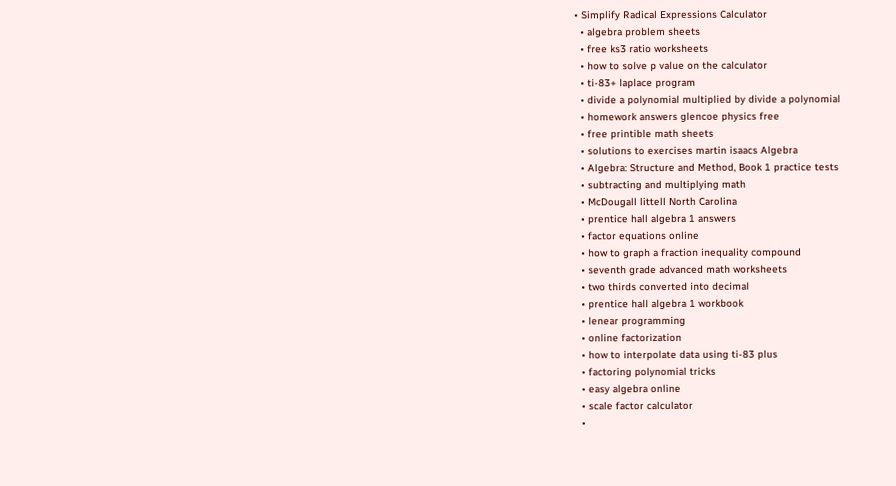• Simplify Radical Expressions Calculator
  • algebra problem sheets
  • free ks3 ratio worksheets
  • how to solve p value on the calculator
  • ti-83+ laplace program
  • divide a polynomial multiplied by divide a polynomial
  • homework answers glencoe physics free
  • free printible math sheets
  • solutions to exercises martin isaacs Algebra
  • Algebra: Structure and Method, Book 1 practice tests
  • subtracting and multiplying math
  • McDougall littell North Carolina
  • prentice hall algebra 1 answers
  • factor equations online
  • how to graph a fraction inequality compound
  • seventh grade advanced math worksheets
  • two thirds converted into decimal
  • prentice hall algebra 1 workbook
  • lenear programming
  • online factorization
  • how to interpolate data using ti-83 plus
  • factoring polynomial tricks
  • easy algebra online
  • scale factor calculator
  •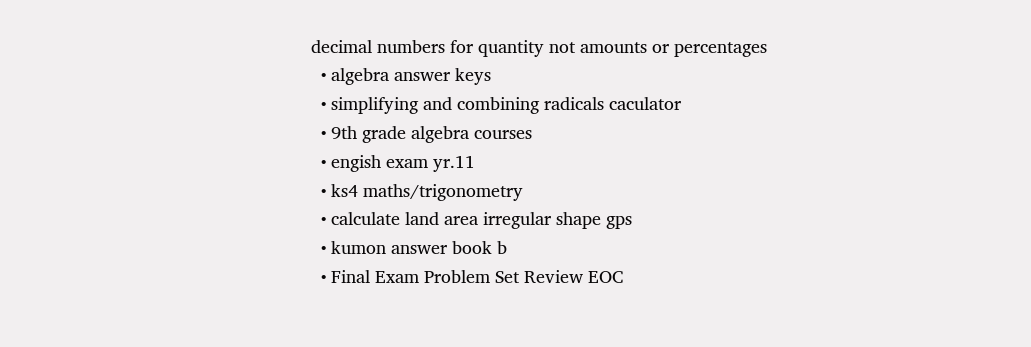decimal numbers for quantity not amounts or percentages
  • algebra answer keys
  • simplifying and combining radicals caculator
  • 9th grade algebra courses
  • engish exam yr.11
  • ks4 maths/trigonometry
  • calculate land area irregular shape gps
  • kumon answer book b
  • Final Exam Problem Set Review EOC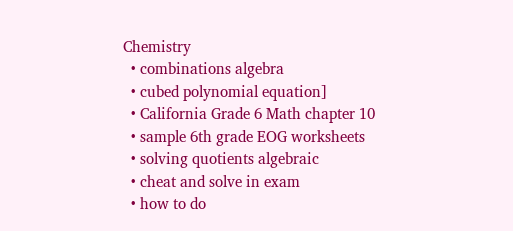Chemistry
  • combinations algebra
  • cubed polynomial equation]
  • California Grade 6 Math chapter 10
  • sample 6th grade EOG worksheets
  • solving quotients algebraic
  • cheat and solve in exam
  • how to do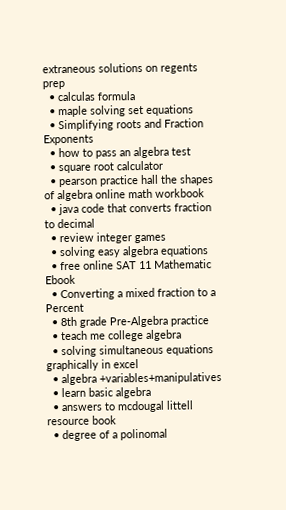extraneous solutions on regents prep
  • calculas formula
  • maple solving set equations
  • Simplifying roots and Fraction Exponents
  • how to pass an algebra test
  • square root calculator
  • pearson practice hall the shapes of algebra online math workbook
  • java code that converts fraction to decimal
  • review integer games
  • solving easy algebra equations
  • free online SAT 11 Mathematic Ebook
  • Converting a mixed fraction to a Percent
  • 8th grade Pre-Algebra practice
  • teach me college algebra
  • solving simultaneous equations graphically in excel
  • algebra +variables+manipulatives
  • learn basic algebra
  • answers to mcdougal littell resource book
  • degree of a polinomal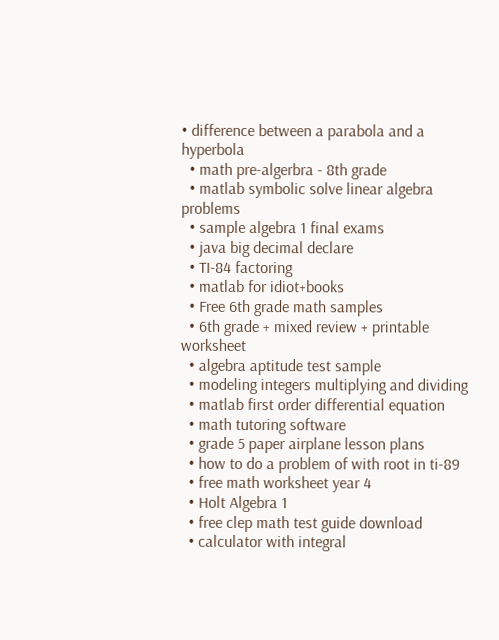• difference between a parabola and a hyperbola
  • math pre-algerbra - 8th grade
  • matlab symbolic solve linear algebra problems
  • sample algebra 1 final exams
  • java big decimal declare
  • TI-84 factoring
  • matlab for idiot+books
  • Free 6th grade math samples
  • 6th grade + mixed review + printable worksheet
  • algebra aptitude test sample
  • modeling integers multiplying and dividing
  • matlab first order differential equation
  • math tutoring software
  • grade 5 paper airplane lesson plans
  • how to do a problem of with root in ti-89
  • free math worksheet year 4
  • Holt Algebra 1
  • free clep math test guide download
  • calculator with integral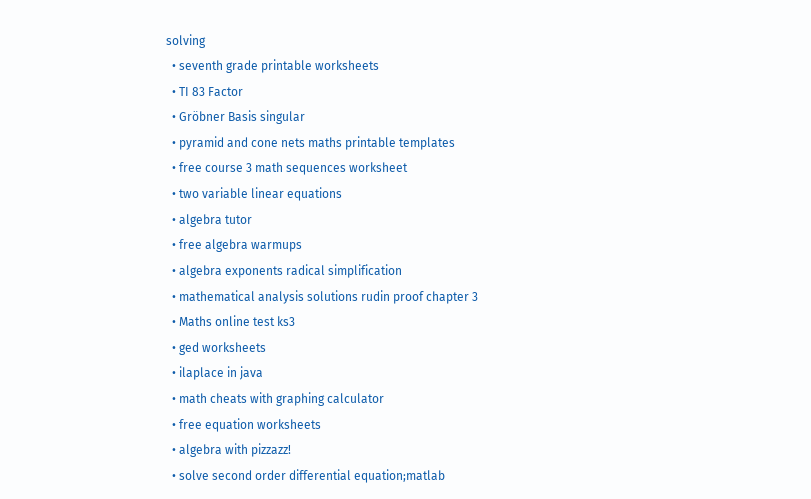solving
  • seventh grade printable worksheets
  • TI 83 Factor
  • Gröbner Basis singular
  • pyramid and cone nets maths printable templates
  • free course 3 math sequences worksheet
  • two variable linear equations
  • algebra tutor
  • free algebra warmups
  • algebra exponents radical simplification
  • mathematical analysis solutions rudin proof chapter 3
  • Maths online test ks3
  • ged worksheets
  • ilaplace in java
  • math cheats with graphing calculator
  • free equation worksheets
  • algebra with pizzazz!
  • solve second order differential equation;matlab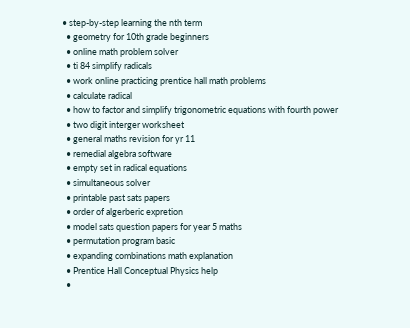• step-by-step learning the nth term
  • geometry for 10th grade beginners
  • online math problem solver
  • ti 84 simplify radicals
  • work online practicing prentice hall math problems
  • calculate radical
  • how to factor and simplify trigonometric equations with fourth power
  • two digit interger worksheet
  • general maths revision for yr 11
  • remedial algebra software
  • empty set in radical equations
  • simultaneous solver
  • printable past sats papers
  • order of algerberic expretion
  • model sats question papers for year 5 maths
  • permutation program basic
  • expanding combinations math explanation
  • Prentice Hall Conceptual Physics help
  •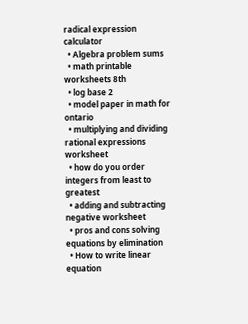radical expression calculator
  • Algebra problem sums
  • math printable worksheets 8th
  • log base 2
  • model paper in math for ontario
  • multiplying and dividing rational expressions worksheet
  • how do you order integers from least to greatest
  • adding and subtracting negative worksheet
  • pros and cons solving equations by elimination
  • How to write linear equation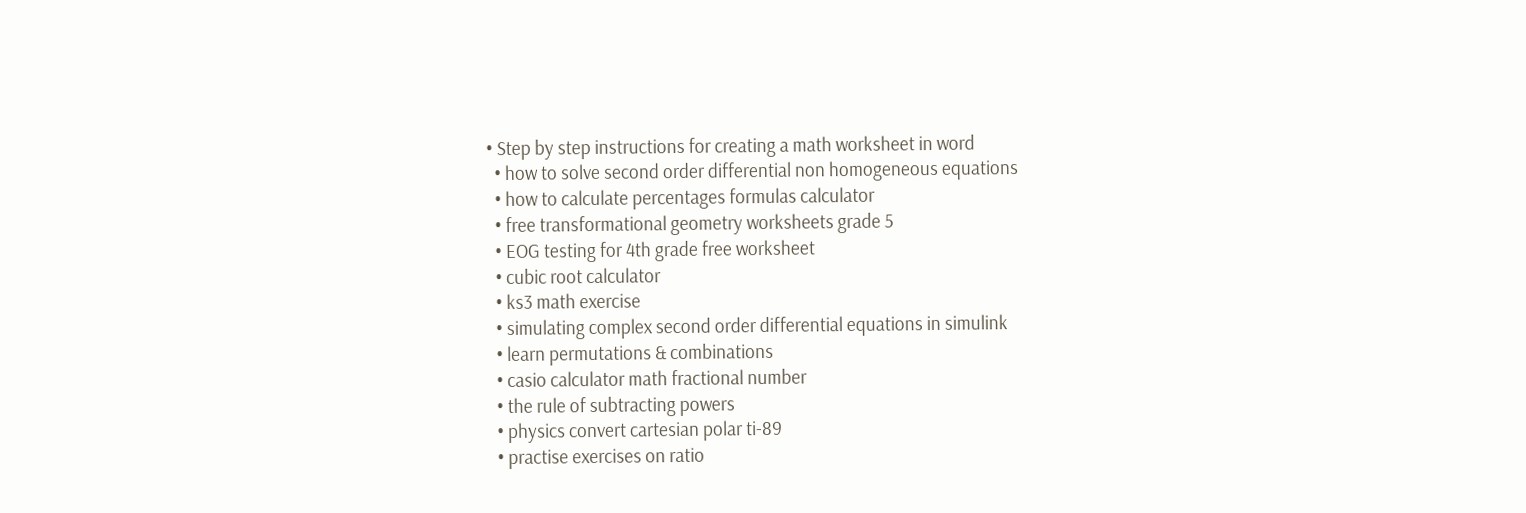• Step by step instructions for creating a math worksheet in word
  • how to solve second order differential non homogeneous equations
  • how to calculate percentages formulas calculator
  • free transformational geometry worksheets grade 5
  • EOG testing for 4th grade free worksheet
  • cubic root calculator
  • ks3 math exercise
  • simulating complex second order differential equations in simulink
  • learn permutations & combinations
  • casio calculator math fractional number
  • the rule of subtracting powers
  • physics convert cartesian polar ti-89
  • practise exercises on ratio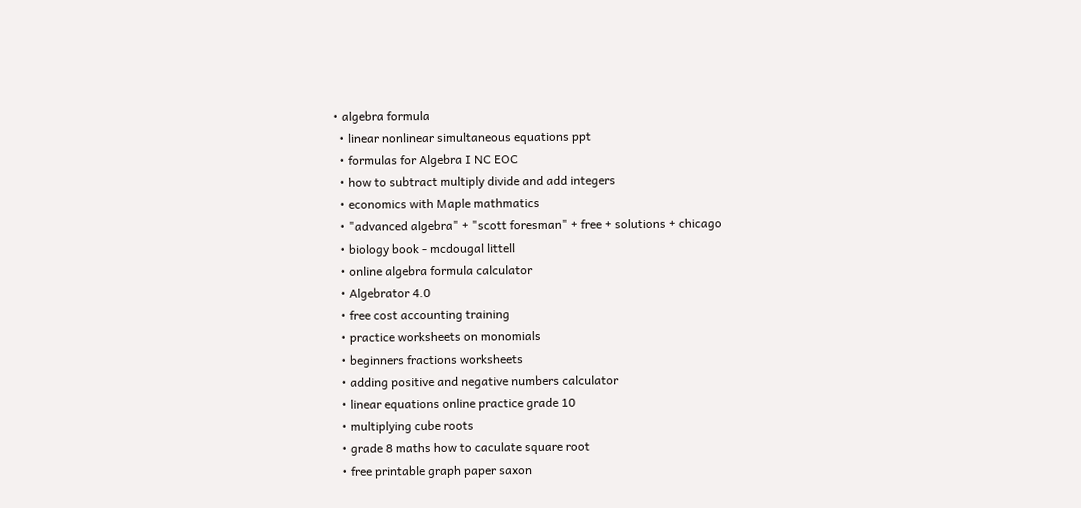• algebra formula
  • linear nonlinear simultaneous equations ppt
  • formulas for Algebra I NC EOC
  • how to subtract multiply divide and add integers
  • economics with Maple mathmatics
  • "advanced algebra" + "scott foresman" + free + solutions + chicago
  • biology book - mcdougal littell
  • online algebra formula calculator
  • Algebrator 4.0
  • free cost accounting training
  • practice worksheets on monomials
  • beginners fractions worksheets
  • adding positive and negative numbers calculator
  • linear equations online practice grade 10
  • multiplying cube roots
  • grade 8 maths how to caculate square root
  • free printable graph paper saxon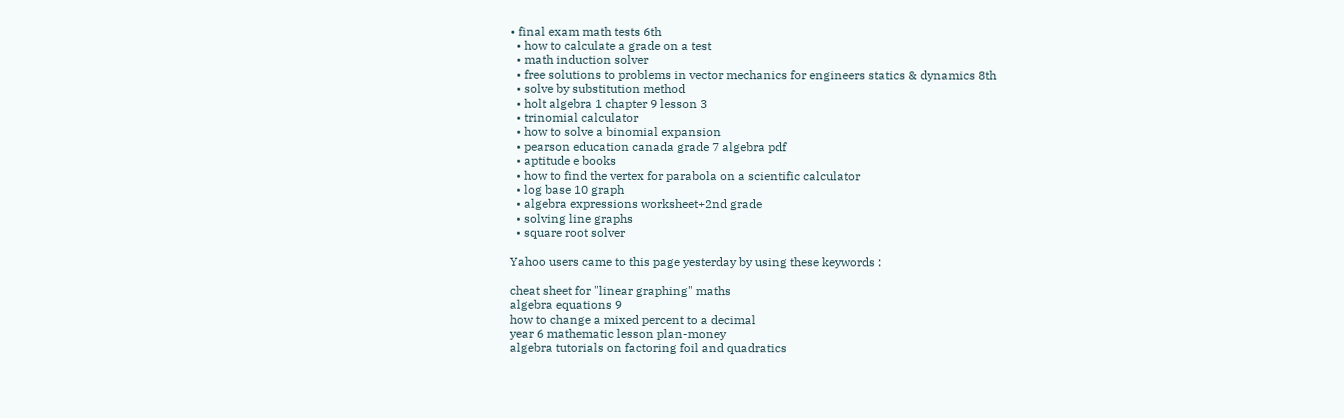• final exam math tests 6th
  • how to calculate a grade on a test
  • math induction solver
  • free solutions to problems in vector mechanics for engineers statics & dynamics 8th
  • solve by substitution method
  • holt algebra 1 chapter 9 lesson 3
  • trinomial calculator
  • how to solve a binomial expansion
  • pearson education canada grade 7 algebra pdf
  • aptitude e books
  • how to find the vertex for parabola on a scientific calculator
  • log base 10 graph
  • algebra expressions worksheet+2nd grade
  • solving line graphs
  • square root solver

Yahoo users came to this page yesterday by using these keywords :

cheat sheet for "linear graphing" maths
algebra equations 9
how to change a mixed percent to a decimal
year 6 mathematic lesson plan-money
algebra tutorials on factoring foil and quadratics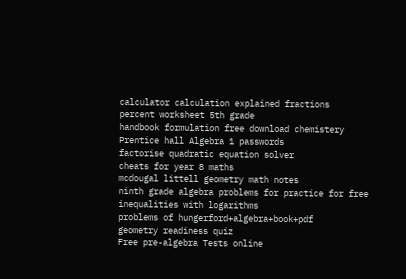calculator calculation explained fractions
percent worksheet 5th grade
handbook formulation free download chemistery
Prentice hall Algebra 1 passwords
factorise quadratic equation solver
cheats for year 8 maths
mcdougal littell geometry math notes
ninth grade algebra problems for practice for free
inequalities with logarithms
problems of hungerford+algebra+book+pdf
geometry readiness quiz
Free pre-algebra Tests online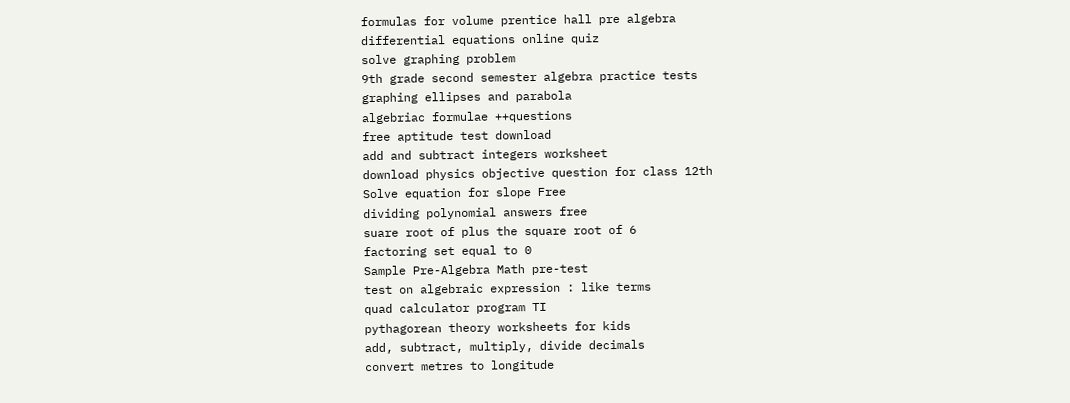formulas for volume prentice hall pre algebra
differential equations online quiz
solve graphing problem
9th grade second semester algebra practice tests
graphing ellipses and parabola
algebriac formulae ++questions
free aptitude test download
add and subtract integers worksheet
download physics objective question for class 12th
Solve equation for slope Free
dividing polynomial answers free
suare root of plus the square root of 6
factoring set equal to 0
Sample Pre-Algebra Math pre-test
test on algebraic expression : like terms
quad calculator program TI
pythagorean theory worksheets for kids
add, subtract, multiply, divide decimals
convert metres to longitude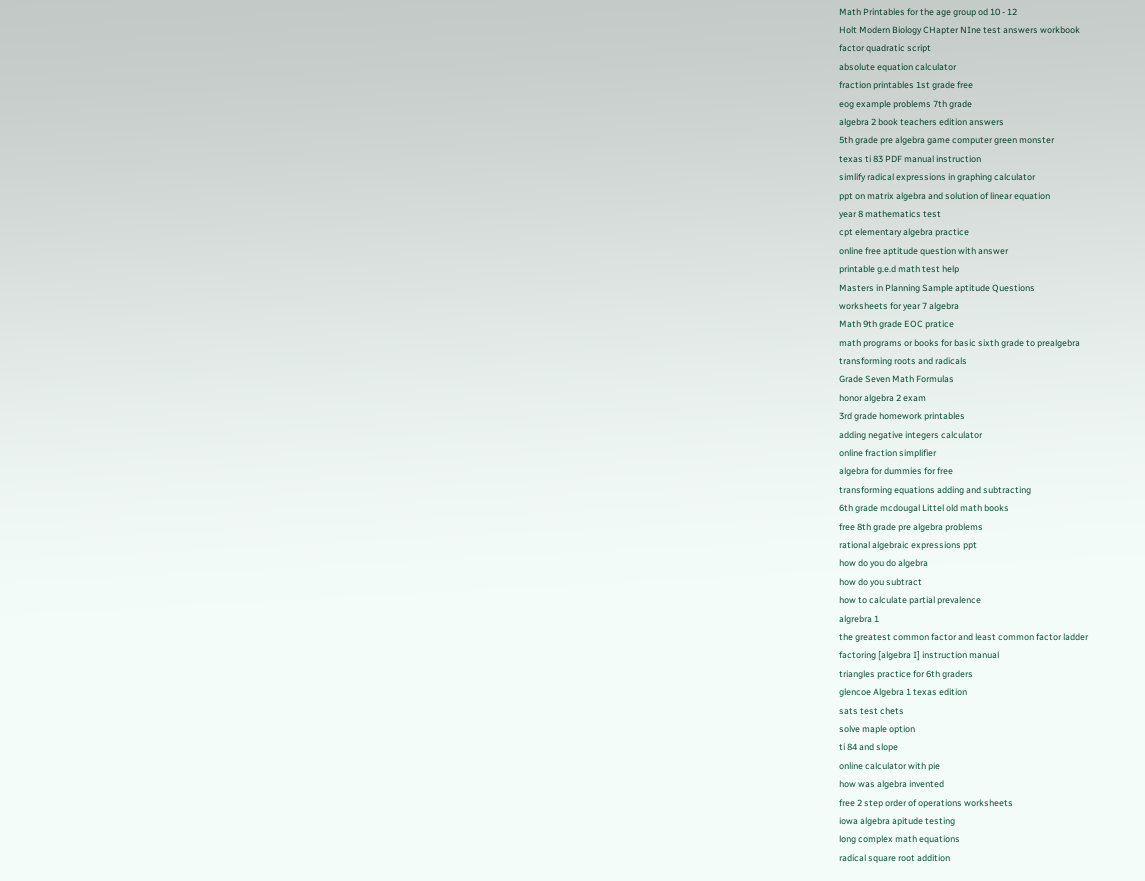Math Printables for the age group od 10 - 12
Holt Modern Biology CHapter NIne test answers workbook
factor quadratic script
absolute equation calculator
fraction printables 1st grade free
eog example problems 7th grade
algebra 2 book teachers edition answers
5th grade pre algebra game computer green monster
texas ti 83 PDF manual instruction
simlify radical expressions in graphing calculator
ppt on matrix algebra and solution of linear equation
year 8 mathematics test
cpt elementary algebra practice
online free aptitude question with answer
printable g.e.d math test help
Masters in Planning Sample aptitude Questions
worksheets for year 7 algebra
Math 9th grade EOC pratice
math programs or books for basic sixth grade to prealgebra
transforming roots and radicals
Grade Seven Math Formulas
honor algebra 2 exam
3rd grade homework printables
adding negative integers calculator
online fraction simplifier
algebra for dummies for free
transforming equations adding and subtracting
6th grade mcdougal Littel old math books
free 8th grade pre algebra problems
rational algebraic expressions ppt
how do you do algebra
how do you subtract
how to calculate partial prevalence
algrebra 1
the greatest common factor and least common factor ladder
factoring [algebra I] instruction manual
triangles practice for 6th graders
glencoe Algebra 1 texas edition
sats test chets
solve maple option
ti 84 and slope
online calculator with pie
how was algebra invented
free 2 step order of operations worksheets
iowa algebra apitude testing
long complex math equations
radical square root addition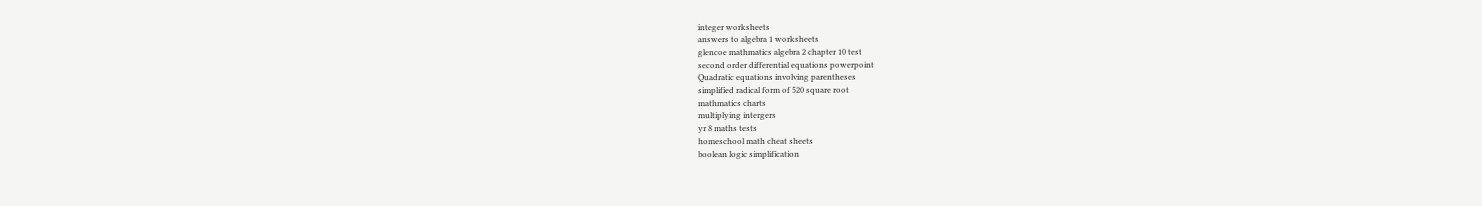integer worksheets
answers to algebra 1 worksheets
glencoe mathmatics algebra 2 chapter 10 test
second order differential equations powerpoint
Quadratic equations involving parentheses
simplified radical form of 520 square root
mathmatics charts
multiplying intergers
yr 8 maths tests
homeschool math cheat sheets
boolean logic simplification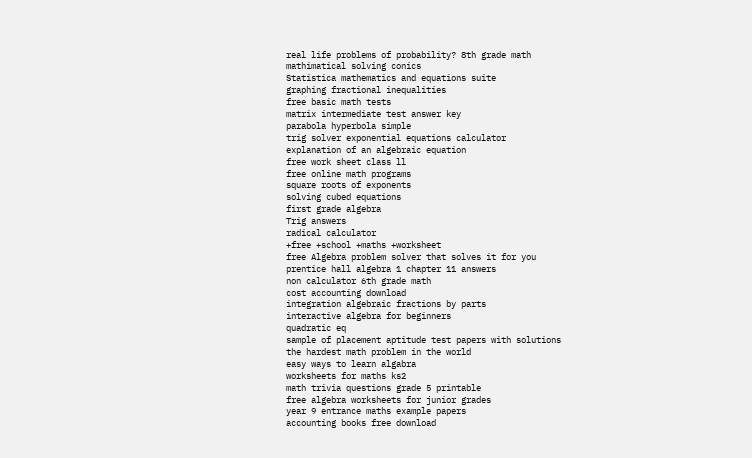real life problems of probability? 8th grade math
mathimatical solving conics
Statistica mathematics and equations suite
graphing fractional inequalities
free basic math tests
matrix intermediate test answer key
parabola hyperbola simple
trig solver exponential equations calculator
explanation of an algebraic equation
free work sheet class ll
free online math programs
square roots of exponents
solving cubed equations
first grade algebra
Trig answers
radical calculator
+free +school +maths +worksheet
free Algebra problem solver that solves it for you
prentice hall algebra 1 chapter 11 answers
non calculator 6th grade math
cost accounting download
integration algebraic fractions by parts
interactive algebra for beginners
quadratic eq
sample of placement aptitude test papers with solutions
the hardest math problem in the world
easy ways to learn algabra
worksheets for maths ks2
math trivia questions grade 5 printable
free algebra worksheets for junior grades
year 9 entrance maths example papers
accounting books free download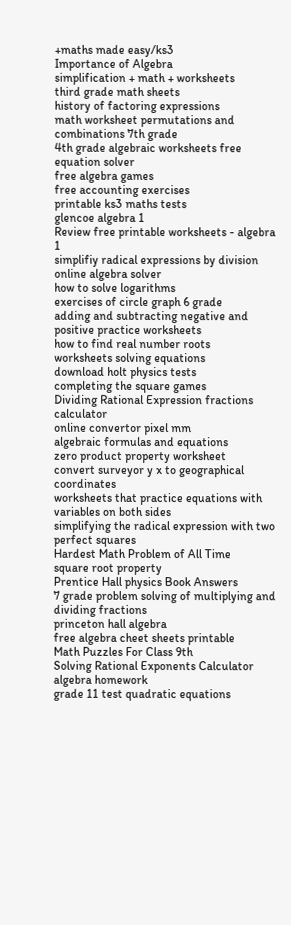+maths made easy/ks3
Importance of Algebra
simplification + math + worksheets
third grade math sheets
history of factoring expressions
math worksheet permutations and combinations 7th grade
4th grade algebraic worksheets free
equation solver
free algebra games
free accounting exercises
printable ks3 maths tests
glencoe algebra 1
Review free printable worksheets - algebra 1
simplifiy radical expressions by division
online algebra solver
how to solve logarithms
exercises of circle graph 6 grade
adding and subtracting negative and positive practice worksheets
how to find real number roots
worksheets solving equations
download holt physics tests
completing the square games
Dividing Rational Expression fractions calculator
online convertor pixel mm
algebraic formulas and equations
zero product property worksheet
convert surveyor y x to geographical coordinates
worksheets that practice equations with variables on both sides
simplifying the radical expression with two perfect squares
Hardest Math Problem of All Time
square root property
Prentice Hall physics Book Answers
7 grade problem solving of multiplying and dividing fractions
princeton hall algebra
free algebra cheet sheets printable
Math Puzzles For Class 9th
Solving Rational Exponents Calculator
algebra homework
grade 11 test quadratic equations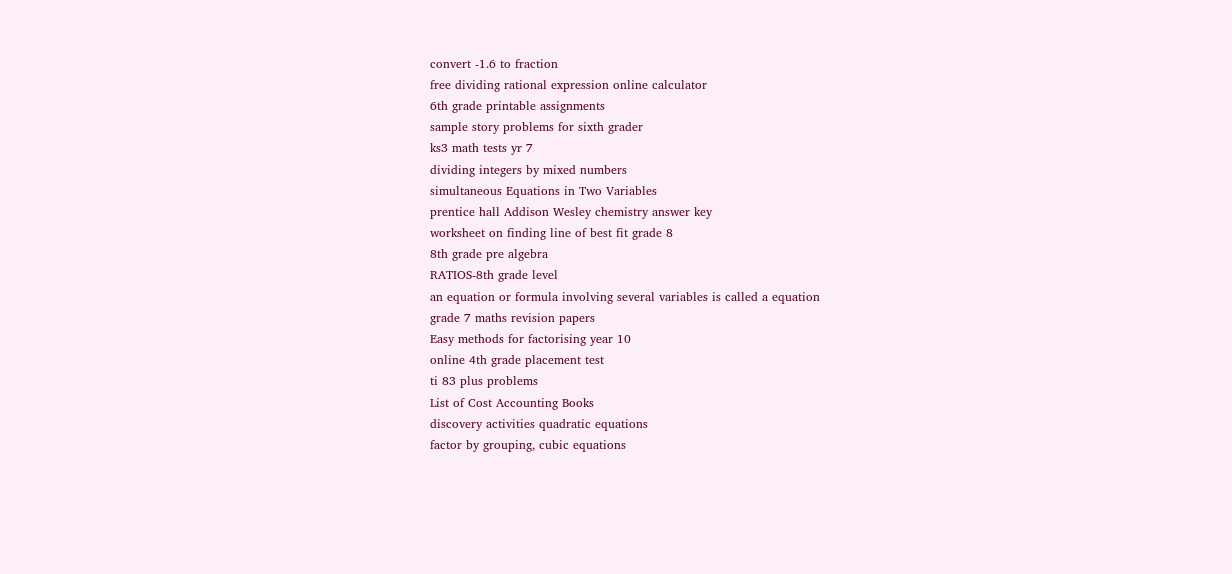convert -1.6 to fraction
free dividing rational expression online calculator
6th grade printable assignments
sample story problems for sixth grader
ks3 math tests yr 7
dividing integers by mixed numbers
simultaneous Equations in Two Variables
prentice hall Addison Wesley chemistry answer key
worksheet on finding line of best fit grade 8
8th grade pre algebra
RATIOS-8th grade level
an equation or formula involving several variables is called a equation
grade 7 maths revision papers
Easy methods for factorising year 10
online 4th grade placement test
ti 83 plus problems
List of Cost Accounting Books
discovery activities quadratic equations
factor by grouping, cubic equations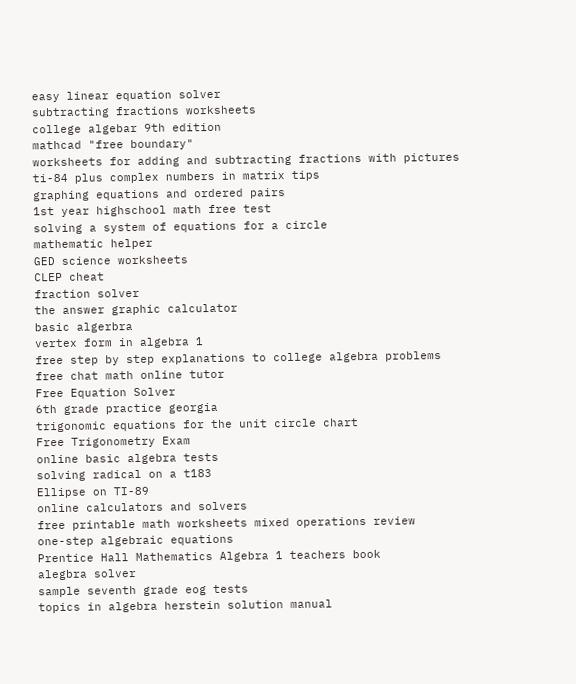easy linear equation solver
subtracting fractions worksheets
college algebar 9th edition
mathcad "free boundary"
worksheets for adding and subtracting fractions with pictures
ti-84 plus complex numbers in matrix tips
graphing equations and ordered pairs
1st year highschool math free test
solving a system of equations for a circle
mathematic helper
GED science worksheets
CLEP cheat
fraction solver
the answer graphic calculator
basic algerbra
vertex form in algebra 1
free step by step explanations to college algebra problems
free chat math online tutor
Free Equation Solver
6th grade practice georgia
trigonomic equations for the unit circle chart
Free Trigonometry Exam
online basic algebra tests
solving radical on a t183
Ellipse on TI-89
online calculators and solvers
free printable math worksheets mixed operations review
one-step algebraic equations
Prentice Hall Mathematics Algebra 1 teachers book
alegbra solver
sample seventh grade eog tests
topics in algebra herstein solution manual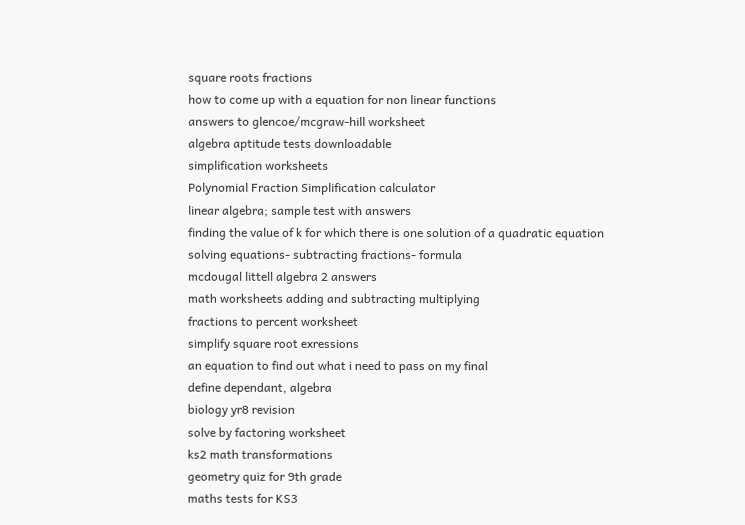square roots fractions
how to come up with a equation for non linear functions
answers to glencoe/mcgraw-hill worksheet
algebra aptitude tests downloadable
simplification worksheets
Polynomial Fraction Simplification calculator
linear algebra; sample test with answers
finding the value of k for which there is one solution of a quadratic equation
solving equations- subtracting fractions- formula
mcdougal littell algebra 2 answers
math worksheets adding and subtracting multiplying
fractions to percent worksheet
simplify square root exressions
an equation to find out what i need to pass on my final
define dependant, algebra
biology yr8 revision
solve by factoring worksheet
ks2 math transformations
geometry quiz for 9th grade
maths tests for KS3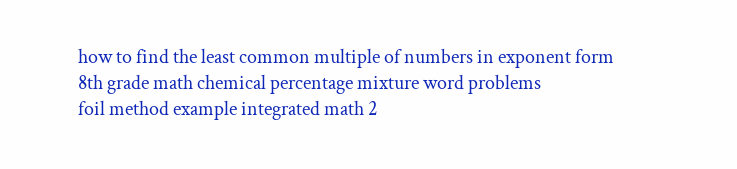how to find the least common multiple of numbers in exponent form
8th grade math chemical percentage mixture word problems
foil method example integrated math 2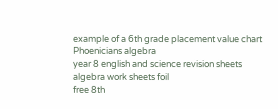example of a 6th grade placement value chart
Phoenicians algebra
year 8 english and science revision sheets
algebra work sheets foil
free 8th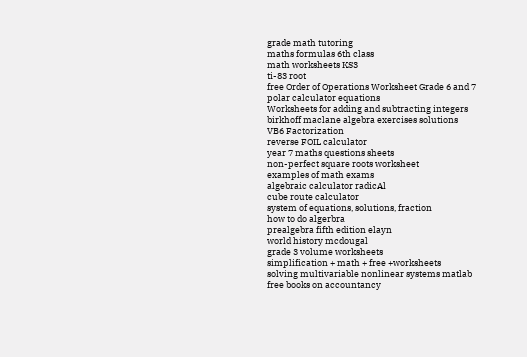grade math tutoring
maths formulas 6th class
math worksheets KS3
ti-83 root
free Order of Operations Worksheet Grade 6 and 7
polar calculator equations
Worksheets for adding and subtracting integers
birkhoff maclane algebra exercises solutions
VB6 Factorization
reverse FOIL calculator
year 7 maths questions sheets
non-perfect square roots worksheet
examples of math exams
algebraic calculator radicAl
cube route calculator
system of equations, solutions, fraction
how to do algerbra
prealgebra fifth edition elayn
world history mcdougal
grade 3 volume worksheets
simplification + math + free +worksheets
solving multivariable nonlinear systems matlab
free books on accountancy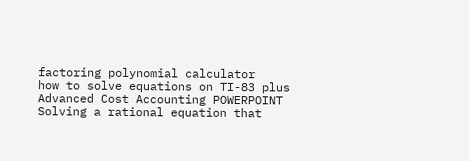factoring polynomial calculator
how to solve equations on TI-83 plus
Advanced Cost Accounting POWERPOINT
Solving a rational equation that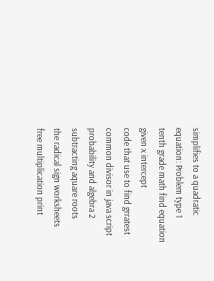simplifies to a quadratic equation: Problem type 1
tenth grade math find equation given x intercept
code that use to find grratest common divisor in java script
probability and algebra 2
subtracting aquare roots
the radical sign worksheets
free multiplication print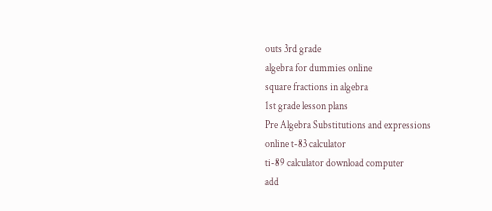outs 3rd grade
algebra for dummies online
square fractions in algebra
1st grade lesson plans
Pre Algebra Substitutions and expressions
online t-83 calculator
ti-89 calculator download computer
add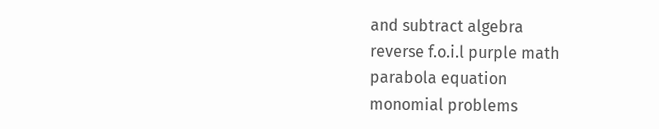and subtract algebra
reverse f.o.i.l purple math
parabola equation
monomial problems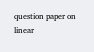question paper on linear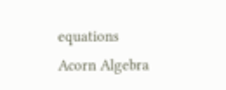equations
Acorn Algebra